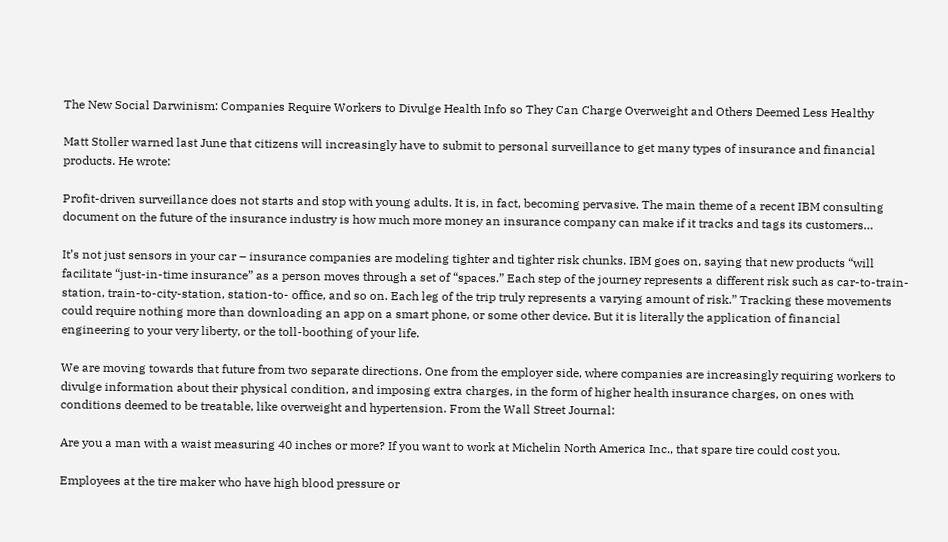The New Social Darwinism: Companies Require Workers to Divulge Health Info so They Can Charge Overweight and Others Deemed Less Healthy

Matt Stoller warned last June that citizens will increasingly have to submit to personal surveillance to get many types of insurance and financial products. He wrote:

Profit-driven surveillance does not starts and stop with young adults. It is, in fact, becoming pervasive. The main theme of a recent IBM consulting document on the future of the insurance industry is how much more money an insurance company can make if it tracks and tags its customers…

It’s not just sensors in your car – insurance companies are modeling tighter and tighter risk chunks. IBM goes on, saying that new products “will facilitate “just-in-time insurance” as a person moves through a set of “spaces.” Each step of the journey represents a different risk such as car-to-train-station, train-to-city-station, station-to- office, and so on. Each leg of the trip truly represents a varying amount of risk.” Tracking these movements could require nothing more than downloading an app on a smart phone, or some other device. But it is literally the application of financial engineering to your very liberty, or the toll-boothing of your life.

We are moving towards that future from two separate directions. One from the employer side, where companies are increasingly requiring workers to divulge information about their physical condition, and imposing extra charges, in the form of higher health insurance charges, on ones with conditions deemed to be treatable, like overweight and hypertension. From the Wall Street Journal:

Are you a man with a waist measuring 40 inches or more? If you want to work at Michelin North America Inc., that spare tire could cost you.

Employees at the tire maker who have high blood pressure or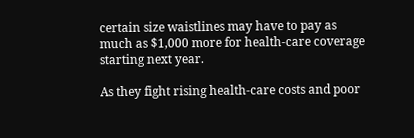certain size waistlines may have to pay as much as $1,000 more for health-care coverage starting next year.

As they fight rising health-care costs and poor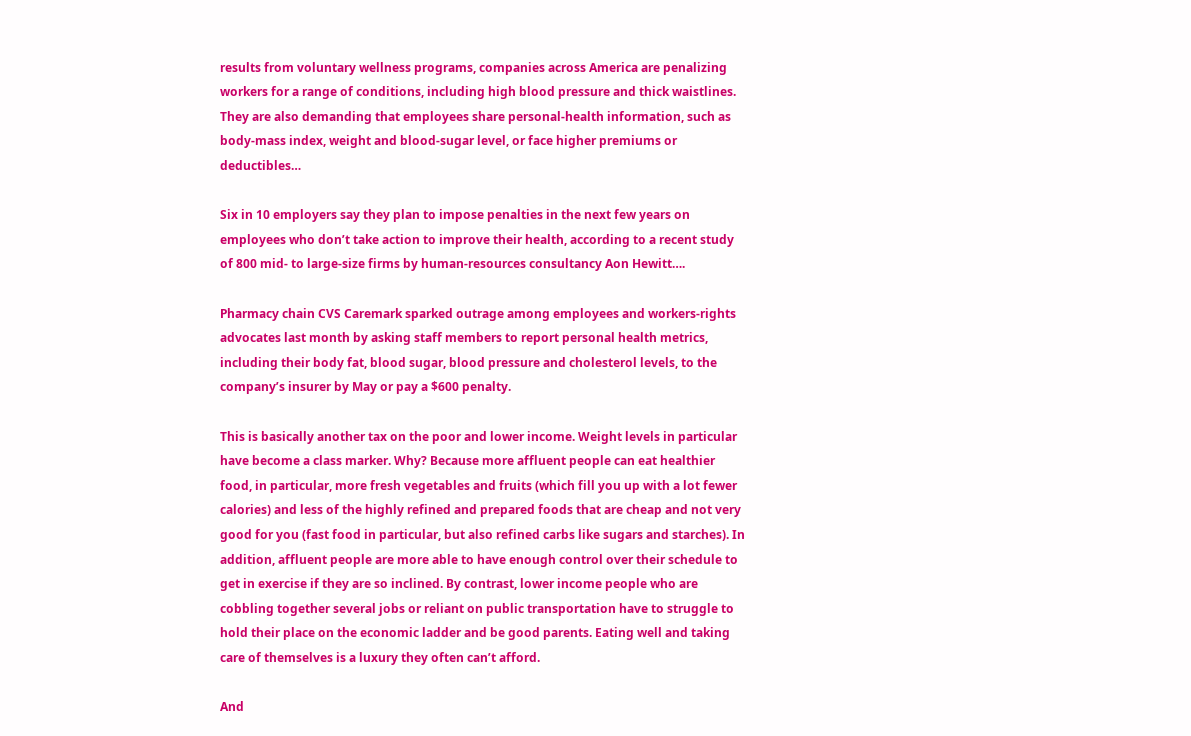results from voluntary wellness programs, companies across America are penalizing workers for a range of conditions, including high blood pressure and thick waistlines. They are also demanding that employees share personal-health information, such as body-mass index, weight and blood-sugar level, or face higher premiums or deductibles…

Six in 10 employers say they plan to impose penalties in the next few years on employees who don’t take action to improve their health, according to a recent study of 800 mid- to large-size firms by human-resources consultancy Aon Hewitt….

Pharmacy chain CVS Caremark sparked outrage among employees and workers-rights advocates last month by asking staff members to report personal health metrics, including their body fat, blood sugar, blood pressure and cholesterol levels, to the company’s insurer by May or pay a $600 penalty.

This is basically another tax on the poor and lower income. Weight levels in particular have become a class marker. Why? Because more affluent people can eat healthier food, in particular, more fresh vegetables and fruits (which fill you up with a lot fewer calories) and less of the highly refined and prepared foods that are cheap and not very good for you (fast food in particular, but also refined carbs like sugars and starches). In addition, affluent people are more able to have enough control over their schedule to get in exercise if they are so inclined. By contrast, lower income people who are cobbling together several jobs or reliant on public transportation have to struggle to hold their place on the economic ladder and be good parents. Eating well and taking care of themselves is a luxury they often can’t afford.

And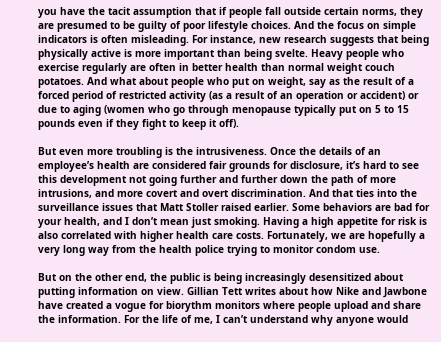you have the tacit assumption that if people fall outside certain norms, they are presumed to be guilty of poor lifestyle choices. And the focus on simple indicators is often misleading. For instance, new research suggests that being physically active is more important than being svelte. Heavy people who exercise regularly are often in better health than normal weight couch potatoes. And what about people who put on weight, say as the result of a forced period of restricted activity (as a result of an operation or accident) or due to aging (women who go through menopause typically put on 5 to 15 pounds even if they fight to keep it off).

But even more troubling is the intrusiveness. Once the details of an employee’s health are considered fair grounds for disclosure, it’s hard to see this development not going further and further down the path of more intrusions, and more covert and overt discrimination. And that ties into the surveillance issues that Matt Stoller raised earlier. Some behaviors are bad for your health, and I don’t mean just smoking. Having a high appetite for risk is also correlated with higher health care costs. Fortunately, we are hopefully a very long way from the health police trying to monitor condom use.

But on the other end, the public is being increasingly desensitized about putting information on view. Gillian Tett writes about how Nike and Jawbone have created a vogue for biorythm monitors where people upload and share the information. For the life of me, I can’t understand why anyone would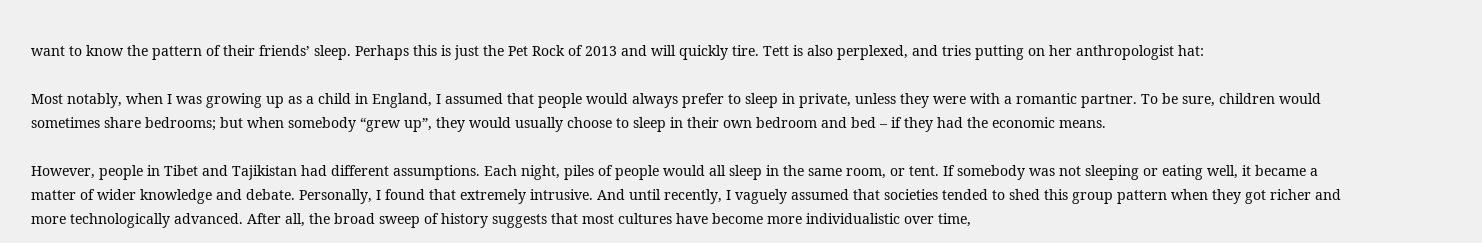want to know the pattern of their friends’ sleep. Perhaps this is just the Pet Rock of 2013 and will quickly tire. Tett is also perplexed, and tries putting on her anthropologist hat:

Most notably, when I was growing up as a child in England, I assumed that people would always prefer to sleep in private, unless they were with a romantic partner. To be sure, children would sometimes share bedrooms; but when somebody “grew up”, they would usually choose to sleep in their own bedroom and bed – if they had the economic means.

However, people in Tibet and Tajikistan had different assumptions. Each night, piles of people would all sleep in the same room, or tent. If somebody was not sleeping or eating well, it became a matter of wider knowledge and debate. Personally, I found that extremely intrusive. And until recently, I vaguely assumed that societies tended to shed this group pattern when they got richer and more technologically advanced. After all, the broad sweep of history suggests that most cultures have become more individualistic over time,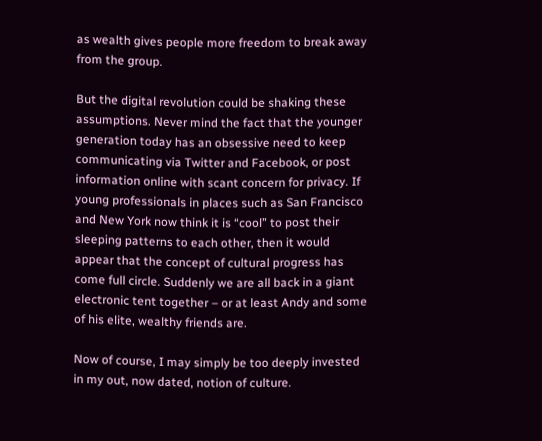as wealth gives people more freedom to break away from the group.

But the digital revolution could be shaking these assumptions. Never mind the fact that the younger generation today has an obsessive need to keep communicating via Twitter and Facebook, or post information online with scant concern for privacy. If young professionals in places such as San Francisco and New York now think it is “cool” to post their sleeping patterns to each other, then it would appear that the concept of cultural progress has come full circle. Suddenly we are all back in a giant electronic tent together – or at least Andy and some of his elite, wealthy friends are.

Now of course, I may simply be too deeply invested in my out, now dated, notion of culture.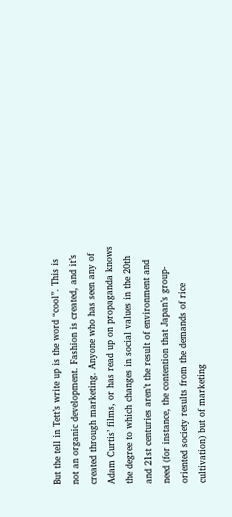But the tell in Tett’s write up is the word “cool”. This is not an organic development. Fashion is created, and it’s created through marketing. Anyone who has seen any of Adam Curtis’ films, or has read up on propaganda knows the degree to which changes in social values in the 20th and 21st centuries aren’t the result of environment and need (for instance, the contention that Japan’s group-oriented society results from the demands of rice cultivation) but of marketing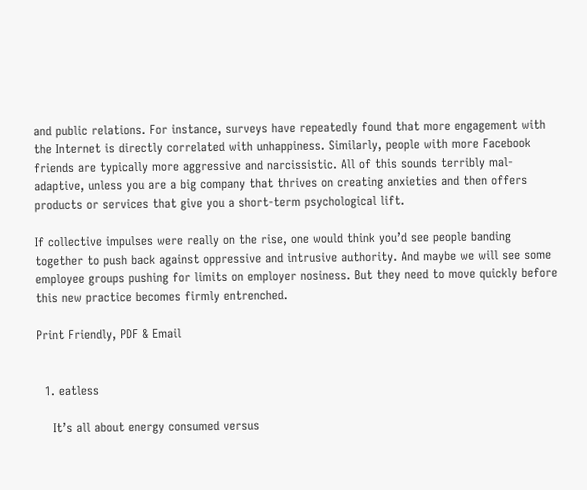and public relations. For instance, surveys have repeatedly found that more engagement with the Internet is directly correlated with unhappiness. Similarly, people with more Facebook friends are typically more aggressive and narcissistic. All of this sounds terribly mal-adaptive, unless you are a big company that thrives on creating anxieties and then offers products or services that give you a short-term psychological lift.

If collective impulses were really on the rise, one would think you’d see people banding together to push back against oppressive and intrusive authority. And maybe we will see some employee groups pushing for limits on employer nosiness. But they need to move quickly before this new practice becomes firmly entrenched.

Print Friendly, PDF & Email


  1. eatless

    It’s all about energy consumed versus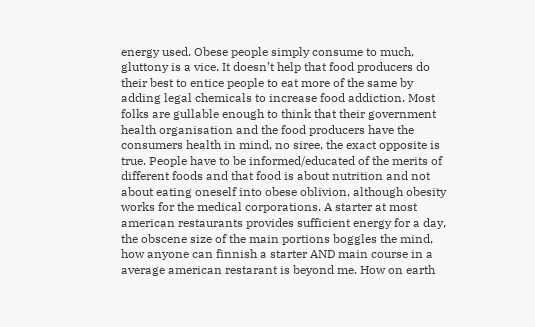energy used. Obese people simply consume to much, gluttony is a vice. It doesn’t help that food producers do their best to entice people to eat more of the same by adding legal chemicals to increase food addiction. Most folks are gullable enough to think that their government health organisation and the food producers have the consumers health in mind, no siree, the exact opposite is true. People have to be informed/educated of the merits of different foods and that food is about nutrition and not about eating oneself into obese oblivion, although obesity works for the medical corporations. A starter at most american restaurants provides sufficient energy for a day, the obscene size of the main portions boggles the mind, how anyone can finnish a starter AND main course in a average american restarant is beyond me. How on earth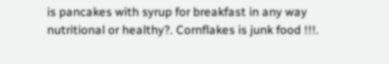is pancakes with syrup for breakfast in any way nutritional or healthy?. Cornflakes is junk food !!!.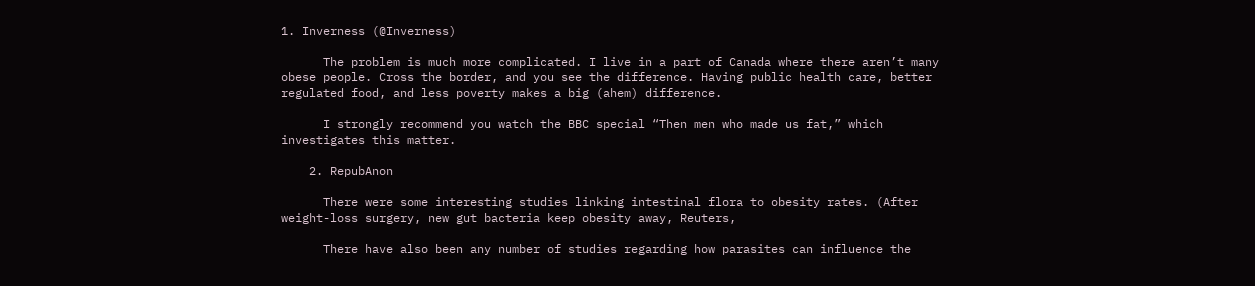1. Inverness (@Inverness)

      The problem is much more complicated. I live in a part of Canada where there aren’t many obese people. Cross the border, and you see the difference. Having public health care, better regulated food, and less poverty makes a big (ahem) difference.

      I strongly recommend you watch the BBC special “Then men who made us fat,” which investigates this matter.

    2. RepubAnon

      There were some interesting studies linking intestinal flora to obesity rates. (After weight-loss surgery, new gut bacteria keep obesity away, Reuters,

      There have also been any number of studies regarding how parasites can influence the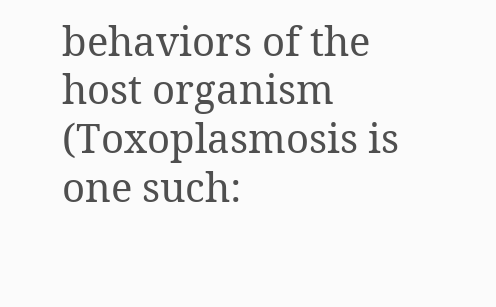behaviors of the host organism (Toxoplasmosis is one such: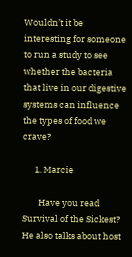Wouldn’t it be interesting for someone to run a study to see whether the bacteria that live in our digestive systems can influence the types of food we crave?

      1. Marcie

        Have you read Survival of the Sickest? He also talks about host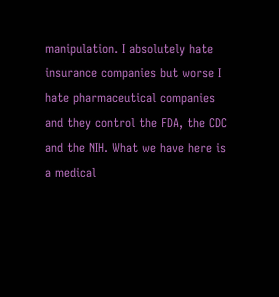manipulation. I absolutely hate insurance companies but worse I hate pharmaceutical companies and they control the FDA, the CDC and the NIH. What we have here is a medical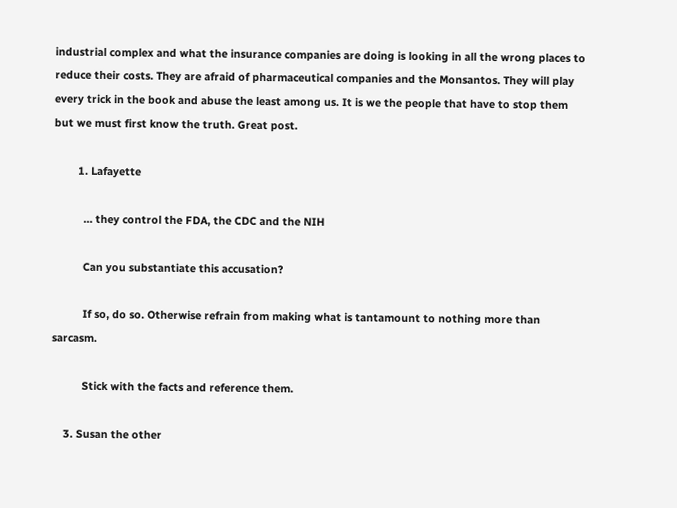industrial complex and what the insurance companies are doing is looking in all the wrong places to reduce their costs. They are afraid of pharmaceutical companies and the Monsantos. They will play every trick in the book and abuse the least among us. It is we the people that have to stop them but we must first know the truth. Great post.

        1. Lafayette

          … they control the FDA, the CDC and the NIH

          Can you substantiate this accusation?

          If so, do so. Otherwise refrain from making what is tantamount to nothing more than sarcasm.

          Stick with the facts and reference them.

    3. Susan the other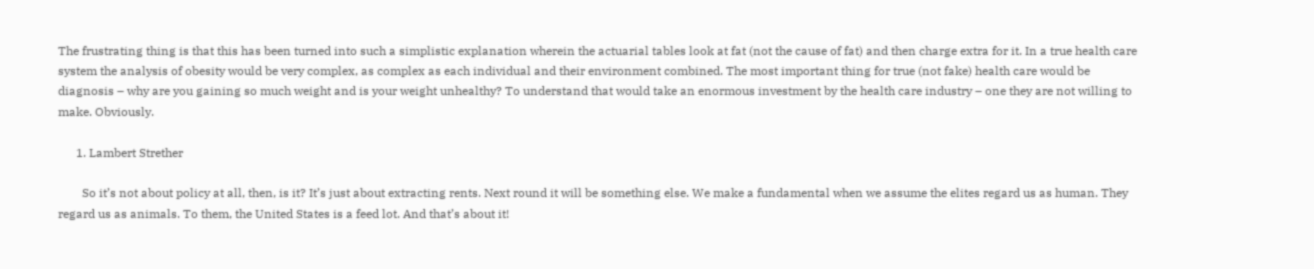The frustrating thing is that this has been turned into such a simplistic explanation wherein the actuarial tables look at fat (not the cause of fat) and then charge extra for it. In a true health care system the analysis of obesity would be very complex, as complex as each individual and their environment combined. The most important thing for true (not fake) health care would be diagnosis – why are you gaining so much weight and is your weight unhealthy? To understand that would take an enormous investment by the health care industry – one they are not willing to make. Obviously.

      1. Lambert Strether

        So it’s not about policy at all, then, is it? It’s just about extracting rents. Next round it will be something else. We make a fundamental when we assume the elites regard us as human. They regard us as animals. To them, the United States is a feed lot. And that’s about it!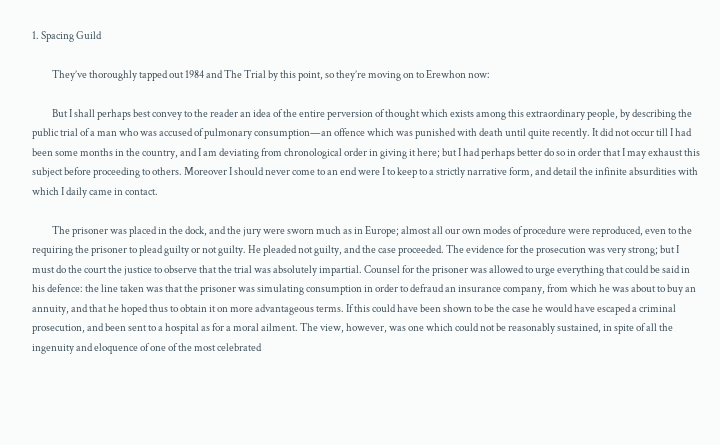1. Spacing Guild

          They’ve thoroughly tapped out 1984 and The Trial by this point, so they’re moving on to Erewhon now:

          But I shall perhaps best convey to the reader an idea of the entire perversion of thought which exists among this extraordinary people, by describing the public trial of a man who was accused of pulmonary consumption—an offence which was punished with death until quite recently. It did not occur till I had been some months in the country, and I am deviating from chronological order in giving it here; but I had perhaps better do so in order that I may exhaust this subject before proceeding to others. Moreover I should never come to an end were I to keep to a strictly narrative form, and detail the infinite absurdities with which I daily came in contact.

          The prisoner was placed in the dock, and the jury were sworn much as in Europe; almost all our own modes of procedure were reproduced, even to the requiring the prisoner to plead guilty or not guilty. He pleaded not guilty, and the case proceeded. The evidence for the prosecution was very strong; but I must do the court the justice to observe that the trial was absolutely impartial. Counsel for the prisoner was allowed to urge everything that could be said in his defence: the line taken was that the prisoner was simulating consumption in order to defraud an insurance company, from which he was about to buy an annuity, and that he hoped thus to obtain it on more advantageous terms. If this could have been shown to be the case he would have escaped a criminal prosecution, and been sent to a hospital as for a moral ailment. The view, however, was one which could not be reasonably sustained, in spite of all the ingenuity and eloquence of one of the most celebrated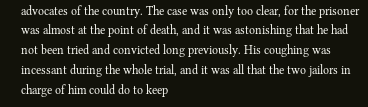advocates of the country. The case was only too clear, for the prisoner was almost at the point of death, and it was astonishing that he had not been tried and convicted long previously. His coughing was incessant during the whole trial, and it was all that the two jailors in charge of him could do to keep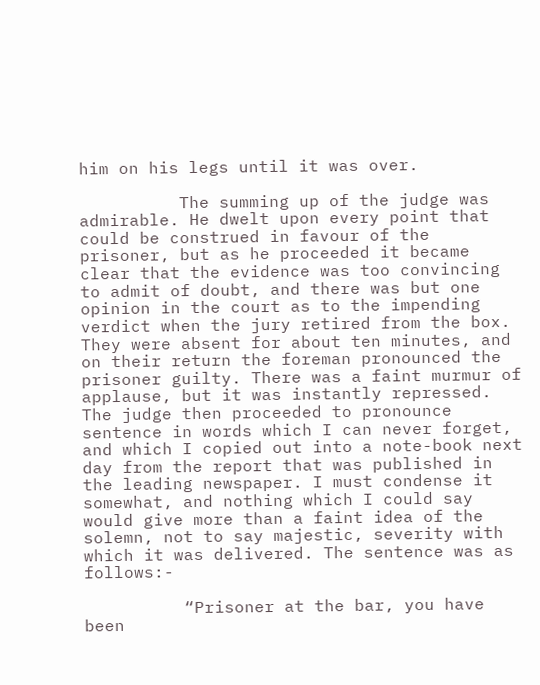him on his legs until it was over.

          The summing up of the judge was admirable. He dwelt upon every point that could be construed in favour of the prisoner, but as he proceeded it became clear that the evidence was too convincing to admit of doubt, and there was but one opinion in the court as to the impending verdict when the jury retired from the box. They were absent for about ten minutes, and on their return the foreman pronounced the prisoner guilty. There was a faint murmur of applause, but it was instantly repressed. The judge then proceeded to pronounce sentence in words which I can never forget, and which I copied out into a note-book next day from the report that was published in the leading newspaper. I must condense it somewhat, and nothing which I could say would give more than a faint idea of the solemn, not to say majestic, severity with which it was delivered. The sentence was as follows:-

          “Prisoner at the bar, you have been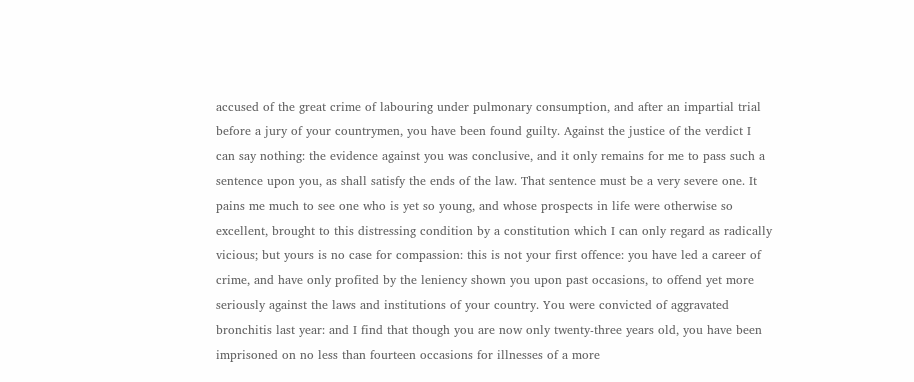accused of the great crime of labouring under pulmonary consumption, and after an impartial trial before a jury of your countrymen, you have been found guilty. Against the justice of the verdict I can say nothing: the evidence against you was conclusive, and it only remains for me to pass such a sentence upon you, as shall satisfy the ends of the law. That sentence must be a very severe one. It pains me much to see one who is yet so young, and whose prospects in life were otherwise so excellent, brought to this distressing condition by a constitution which I can only regard as radically vicious; but yours is no case for compassion: this is not your first offence: you have led a career of crime, and have only profited by the leniency shown you upon past occasions, to offend yet more seriously against the laws and institutions of your country. You were convicted of aggravated bronchitis last year: and I find that though you are now only twenty-three years old, you have been imprisoned on no less than fourteen occasions for illnesses of a more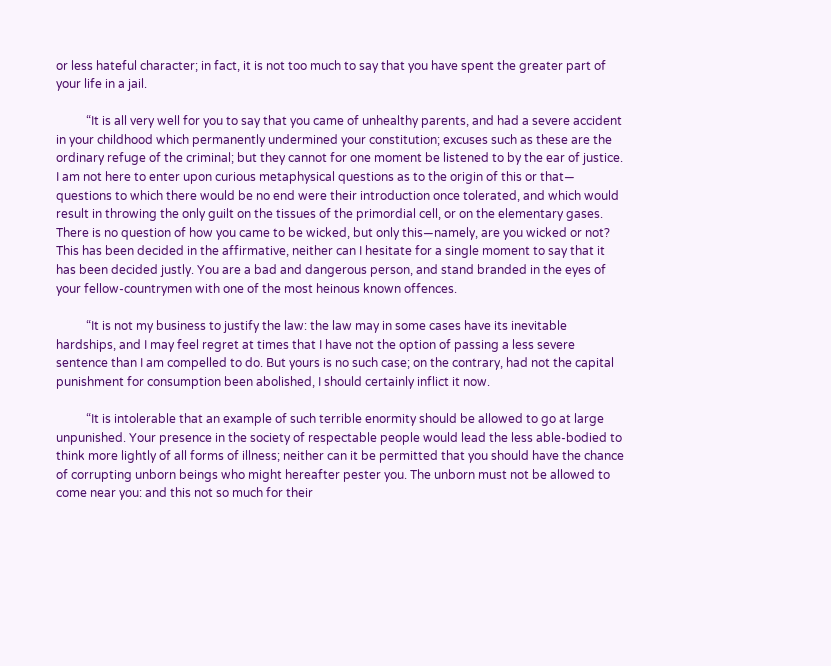or less hateful character; in fact, it is not too much to say that you have spent the greater part of your life in a jail.

          “It is all very well for you to say that you came of unhealthy parents, and had a severe accident in your childhood which permanently undermined your constitution; excuses such as these are the ordinary refuge of the criminal; but they cannot for one moment be listened to by the ear of justice. I am not here to enter upon curious metaphysical questions as to the origin of this or that— questions to which there would be no end were their introduction once tolerated, and which would result in throwing the only guilt on the tissues of the primordial cell, or on the elementary gases. There is no question of how you came to be wicked, but only this—namely, are you wicked or not? This has been decided in the affirmative, neither can I hesitate for a single moment to say that it has been decided justly. You are a bad and dangerous person, and stand branded in the eyes of your fellow-countrymen with one of the most heinous known offences.

          “It is not my business to justify the law: the law may in some cases have its inevitable hardships, and I may feel regret at times that I have not the option of passing a less severe sentence than I am compelled to do. But yours is no such case; on the contrary, had not the capital punishment for consumption been abolished, I should certainly inflict it now.

          “It is intolerable that an example of such terrible enormity should be allowed to go at large unpunished. Your presence in the society of respectable people would lead the less able-bodied to think more lightly of all forms of illness; neither can it be permitted that you should have the chance of corrupting unborn beings who might hereafter pester you. The unborn must not be allowed to come near you: and this not so much for their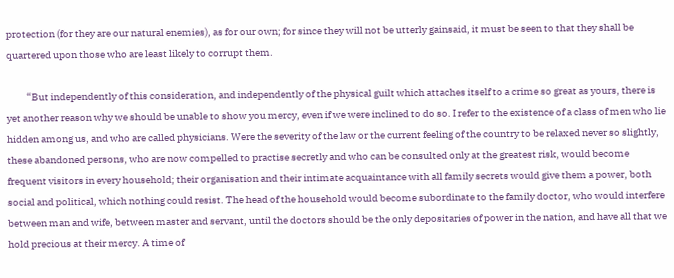protection (for they are our natural enemies), as for our own; for since they will not be utterly gainsaid, it must be seen to that they shall be quartered upon those who are least likely to corrupt them.

          “But independently of this consideration, and independently of the physical guilt which attaches itself to a crime so great as yours, there is yet another reason why we should be unable to show you mercy, even if we were inclined to do so. I refer to the existence of a class of men who lie hidden among us, and who are called physicians. Were the severity of the law or the current feeling of the country to be relaxed never so slightly, these abandoned persons, who are now compelled to practise secretly and who can be consulted only at the greatest risk, would become frequent visitors in every household; their organisation and their intimate acquaintance with all family secrets would give them a power, both social and political, which nothing could resist. The head of the household would become subordinate to the family doctor, who would interfere between man and wife, between master and servant, until the doctors should be the only depositaries of power in the nation, and have all that we hold precious at their mercy. A time of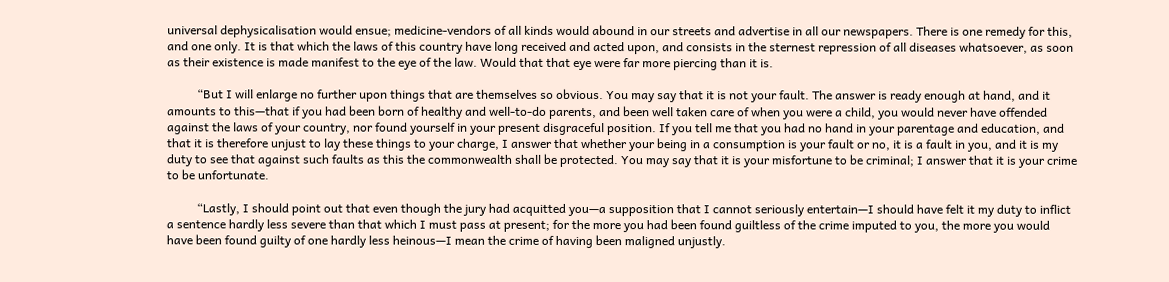universal dephysicalisation would ensue; medicine-vendors of all kinds would abound in our streets and advertise in all our newspapers. There is one remedy for this, and one only. It is that which the laws of this country have long received and acted upon, and consists in the sternest repression of all diseases whatsoever, as soon as their existence is made manifest to the eye of the law. Would that that eye were far more piercing than it is.

          “But I will enlarge no further upon things that are themselves so obvious. You may say that it is not your fault. The answer is ready enough at hand, and it amounts to this—that if you had been born of healthy and well-to-do parents, and been well taken care of when you were a child, you would never have offended against the laws of your country, nor found yourself in your present disgraceful position. If you tell me that you had no hand in your parentage and education, and that it is therefore unjust to lay these things to your charge, I answer that whether your being in a consumption is your fault or no, it is a fault in you, and it is my duty to see that against such faults as this the commonwealth shall be protected. You may say that it is your misfortune to be criminal; I answer that it is your crime to be unfortunate.

          “Lastly, I should point out that even though the jury had acquitted you—a supposition that I cannot seriously entertain—I should have felt it my duty to inflict a sentence hardly less severe than that which I must pass at present; for the more you had been found guiltless of the crime imputed to you, the more you would have been found guilty of one hardly less heinous—I mean the crime of having been maligned unjustly.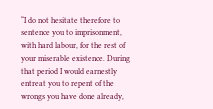“I do not hesitate therefore to sentence you to imprisonment, with hard labour, for the rest of your miserable existence. During that period I would earnestly entreat you to repent of the wrongs you have done already,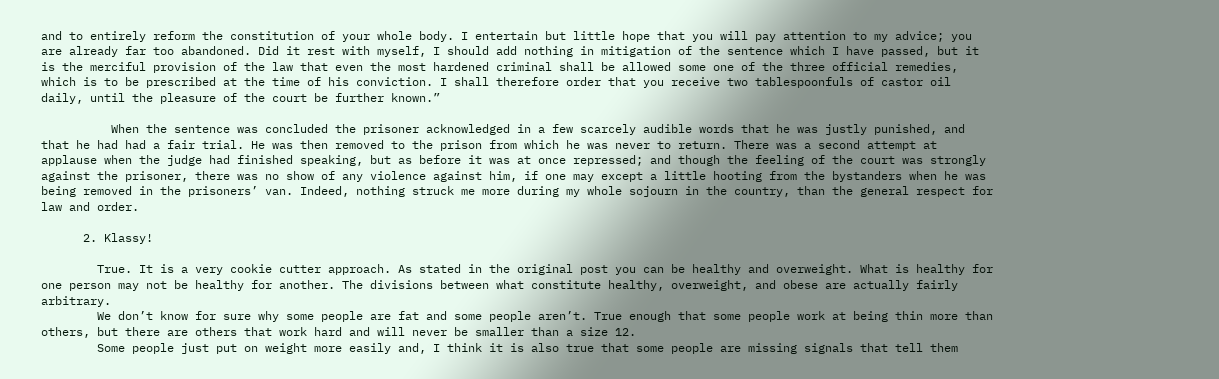and to entirely reform the constitution of your whole body. I entertain but little hope that you will pay attention to my advice; you are already far too abandoned. Did it rest with myself, I should add nothing in mitigation of the sentence which I have passed, but it is the merciful provision of the law that even the most hardened criminal shall be allowed some one of the three official remedies, which is to be prescribed at the time of his conviction. I shall therefore order that you receive two tablespoonfuls of castor oil daily, until the pleasure of the court be further known.”

          When the sentence was concluded the prisoner acknowledged in a few scarcely audible words that he was justly punished, and that he had had a fair trial. He was then removed to the prison from which he was never to return. There was a second attempt at applause when the judge had finished speaking, but as before it was at once repressed; and though the feeling of the court was strongly against the prisoner, there was no show of any violence against him, if one may except a little hooting from the bystanders when he was being removed in the prisoners’ van. Indeed, nothing struck me more during my whole sojourn in the country, than the general respect for law and order.

      2. Klassy!

        True. It is a very cookie cutter approach. As stated in the original post you can be healthy and overweight. What is healthy for one person may not be healthy for another. The divisions between what constitute healthy, overweight, and obese are actually fairly arbitrary.
        We don’t know for sure why some people are fat and some people aren’t. True enough that some people work at being thin more than others, but there are others that work hard and will never be smaller than a size 12.
        Some people just put on weight more easily and, I think it is also true that some people are missing signals that tell them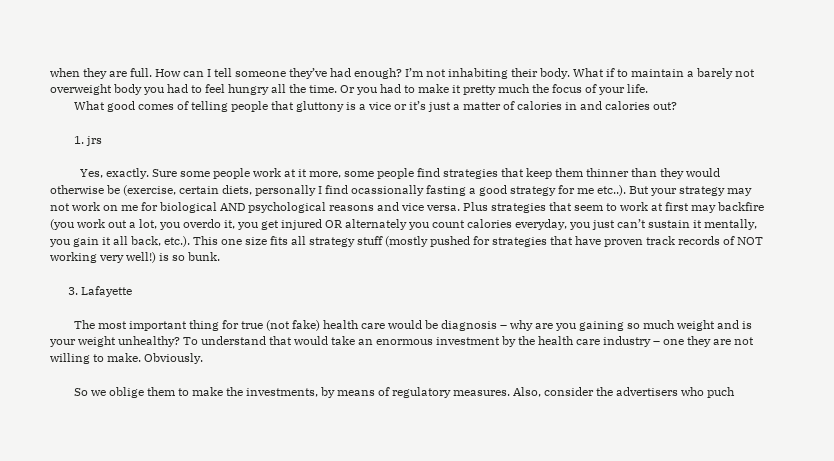when they are full. How can I tell someone they’ve had enough? I’m not inhabiting their body. What if to maintain a barely not overweight body you had to feel hungry all the time. Or you had to make it pretty much the focus of your life.
        What good comes of telling people that gluttony is a vice or it’s just a matter of calories in and calories out?

        1. jrs

          Yes, exactly. Sure some people work at it more, some people find strategies that keep them thinner than they would otherwise be (exercise, certain diets, personally I find ocassionally fasting a good strategy for me etc..). But your strategy may not work on me for biological AND psychological reasons and vice versa. Plus strategies that seem to work at first may backfire (you work out a lot, you overdo it, you get injured OR alternately you count calories everyday, you just can’t sustain it mentally, you gain it all back, etc.). This one size fits all strategy stuff (mostly pushed for strategies that have proven track records of NOT working very well!) is so bunk.

      3. Lafayette

        The most important thing for true (not fake) health care would be diagnosis – why are you gaining so much weight and is your weight unhealthy? To understand that would take an enormous investment by the health care industry – one they are not willing to make. Obviously.

        So we oblige them to make the investments, by means of regulatory measures. Also, consider the advertisers who puch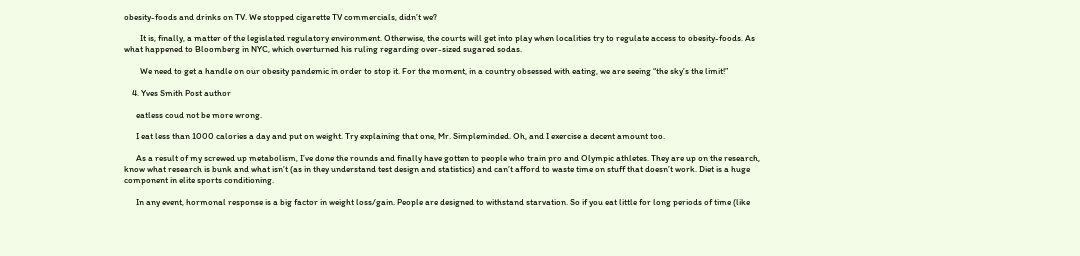obesity-foods and drinks on TV. We stopped cigarette TV commercials, didn’t we?

        It is, finally, a matter of the legislated regulatory environment. Otherwise, the courts will get into play when localities try to regulate access to obesity-foods. As what happened to Bloomberg in NYC, which overturned his ruling regarding over-sized sugared sodas.

        We need to get a handle on our obesity pandemic in order to stop it. For the moment, in a country obsessed with eating, we are seeing “the sky’s the limit!”

    4. Yves Smith Post author

      eatless coud not be more wrong.

      I eat less than 1000 calories a day and put on weight. Try explaining that one, Mr. Simpleminded. Oh, and I exercise a decent amount too.

      As a result of my screwed up metabolism, I’ve done the rounds and finally have gotten to people who train pro and Olympic athletes. They are up on the research, know what research is bunk and what isn’t (as in they understand test design and statistics) and can’t afford to waste time on stuff that doesn’t work. Diet is a huge component in elite sports conditioning.

      In any event, hormonal response is a big factor in weight loss/gain. People are designed to withstand starvation. So if you eat little for long periods of time (like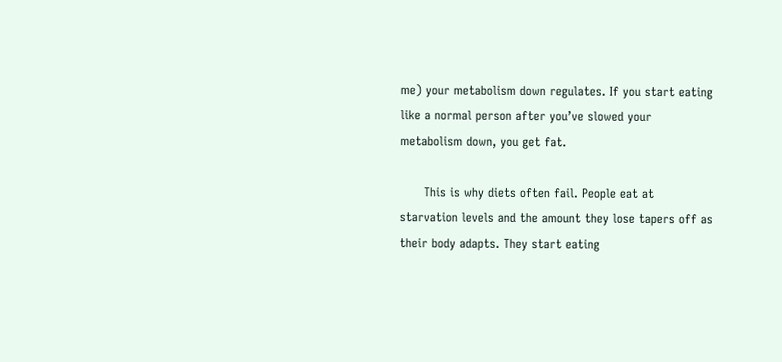me) your metabolism down regulates. If you start eating like a normal person after you’ve slowed your metabolism down, you get fat.

      This is why diets often fail. People eat at starvation levels and the amount they lose tapers off as their body adapts. They start eating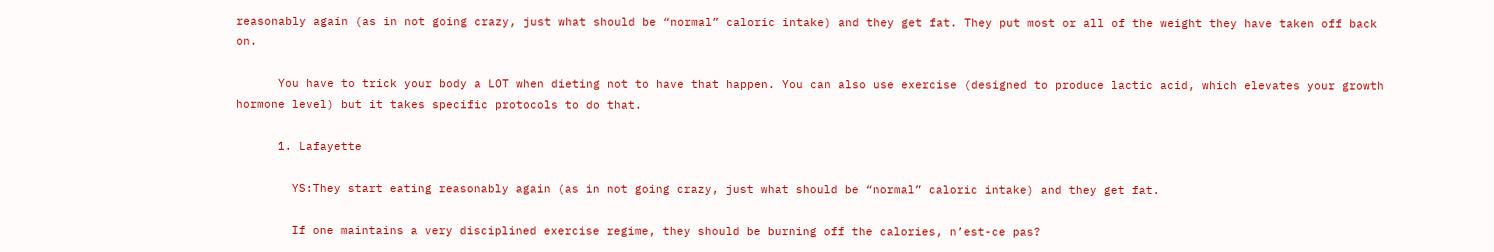reasonably again (as in not going crazy, just what should be “normal” caloric intake) and they get fat. They put most or all of the weight they have taken off back on.

      You have to trick your body a LOT when dieting not to have that happen. You can also use exercise (designed to produce lactic acid, which elevates your growth hormone level) but it takes specific protocols to do that.

      1. Lafayette

        YS:They start eating reasonably again (as in not going crazy, just what should be “normal” caloric intake) and they get fat.

        If one maintains a very disciplined exercise regime, they should be burning off the calories, n’est-ce pas?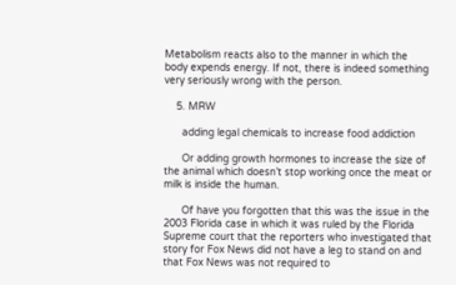Metabolism reacts also to the manner in which the body expends energy. If not, there is indeed something very seriously wrong with the person.

    5. MRW

      adding legal chemicals to increase food addiction

      Or adding growth hormones to increase the size of the animal which doesn’t stop working once the meat or milk is inside the human.

      Of have you forgotten that this was the issue in the 2003 Florida case in which it was ruled by the Florida Supreme court that the reporters who investigated that story for Fox News did not have a leg to stand on and that Fox News was not required to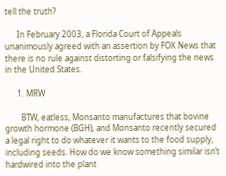tell the truth?

      In February 2003, a Florida Court of Appeals unanimously agreed with an assertion by FOX News that there is no rule against distorting or falsifying the news in the United States.

      1. MRW

        BTW, eatless, Monsanto manufactures that bovine growth hormone (BGH), and Monsanto recently secured a legal right to do whatever it wants to the food supply, including seeds. How do we know something similar isn’t hardwired into the plant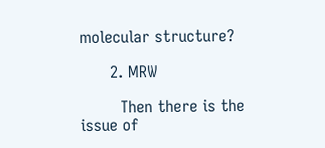molecular structure?

      2. MRW

        Then there is the issue of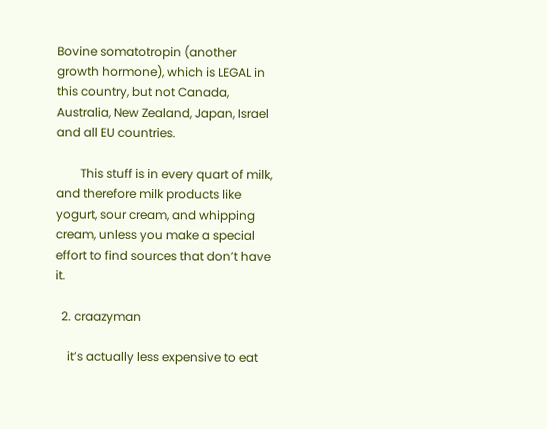Bovine somatotropin (another growth hormone), which is LEGAL in this country, but not Canada, Australia, New Zealand, Japan, Israel and all EU countries.

        This stuff is in every quart of milk, and therefore milk products like yogurt, sour cream, and whipping cream, unless you make a special effort to find sources that don’t have it.

  2. craazyman

    it’s actually less expensive to eat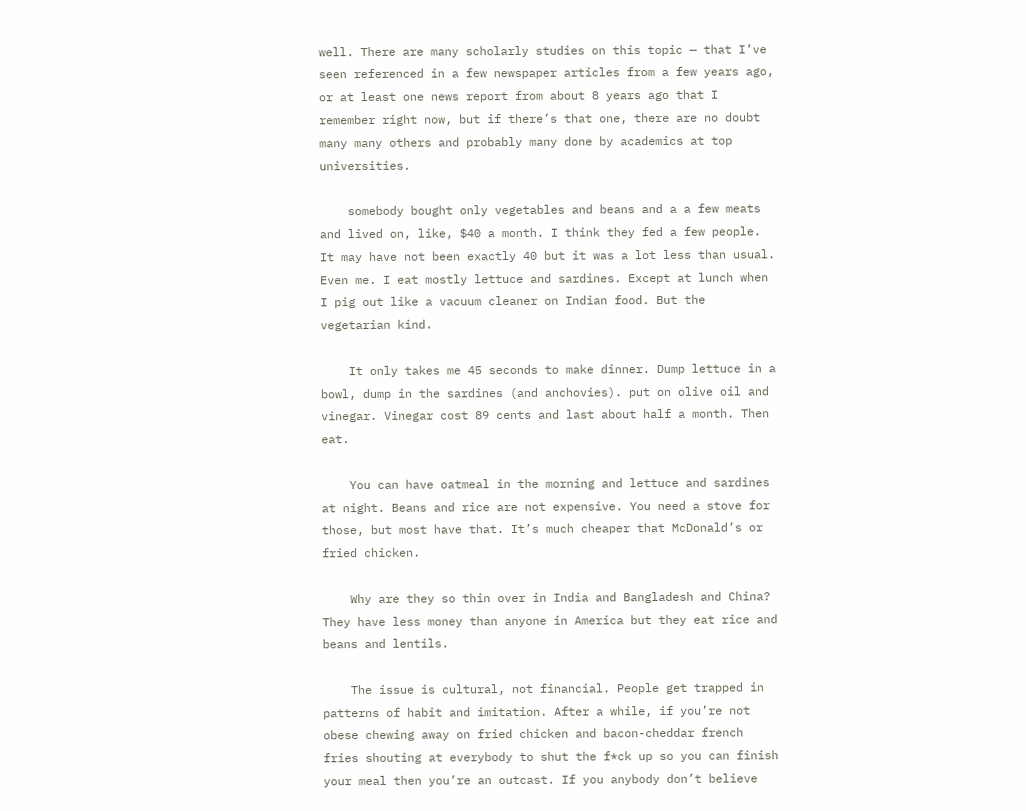well. There are many scholarly studies on this topic — that I’ve seen referenced in a few newspaper articles from a few years ago, or at least one news report from about 8 years ago that I remember right now, but if there’s that one, there are no doubt many many others and probably many done by academics at top universities.

    somebody bought only vegetables and beans and a a few meats and lived on, like, $40 a month. I think they fed a few people. It may have not been exactly 40 but it was a lot less than usual. Even me. I eat mostly lettuce and sardines. Except at lunch when I pig out like a vacuum cleaner on Indian food. But the vegetarian kind.

    It only takes me 45 seconds to make dinner. Dump lettuce in a bowl, dump in the sardines (and anchovies). put on olive oil and vinegar. Vinegar cost 89 cents and last about half a month. Then eat.

    You can have oatmeal in the morning and lettuce and sardines at night. Beans and rice are not expensive. You need a stove for those, but most have that. It’s much cheaper that McDonald’s or fried chicken.

    Why are they so thin over in India and Bangladesh and China? They have less money than anyone in America but they eat rice and beans and lentils.

    The issue is cultural, not financial. People get trapped in patterns of habit and imitation. After a while, if you’re not obese chewing away on fried chicken and bacon-cheddar french fries shouting at everybody to shut the f*ck up so you can finish your meal then you’re an outcast. If you anybody don’t believe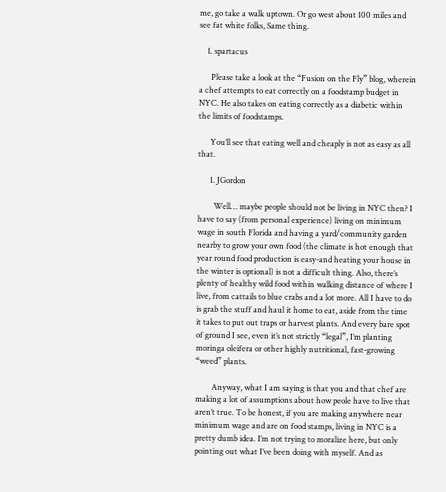me, go take a walk uptown. Or go west about 100 miles and see fat white folks, Same thing.

    1. spartacus

      Please take a look at the “Fusion on the Fly” blog, wherein a chef attempts to eat correctly on a foodstamp budget in NYC. He also takes on eating correctly as a diabetic within the limits of foodstamps.

      You’ll see that eating well and cheaply is not as easy as all that.

      1. JGordon

        Well… maybe people should not be living in NYC then? I have to say (from personal experience) living on minimum wage in south Florida and having a yard/community garden nearby to grow your own food (the climate is hot enough that year round food production is easy-and heating your house in the winter is optional) is not a difficult thing. Also, there’s plenty of healthy wild food within walking distance of where I live, from cattails to blue crabs and a lot more. All I have to do is grab the stuff and haul it home to eat, aside from the time it takes to put out traps or harvest plants. And every bare spot of ground I see, even it’s not strictly “legal”, I’m planting moringa oleifera or other highly nutritional, fast-growing “weed” plants.

        Anyway, what I am saying is that you and that chef are making a lot of assumptions about how peole have to live that aren’t true. To be honest, if you are making anywhere near minimum wage and are on food stamps, living in NYC is a pretty dumb idea. I’m not trying to moralize here, but only pointing out what I’ve been doing with myself. And as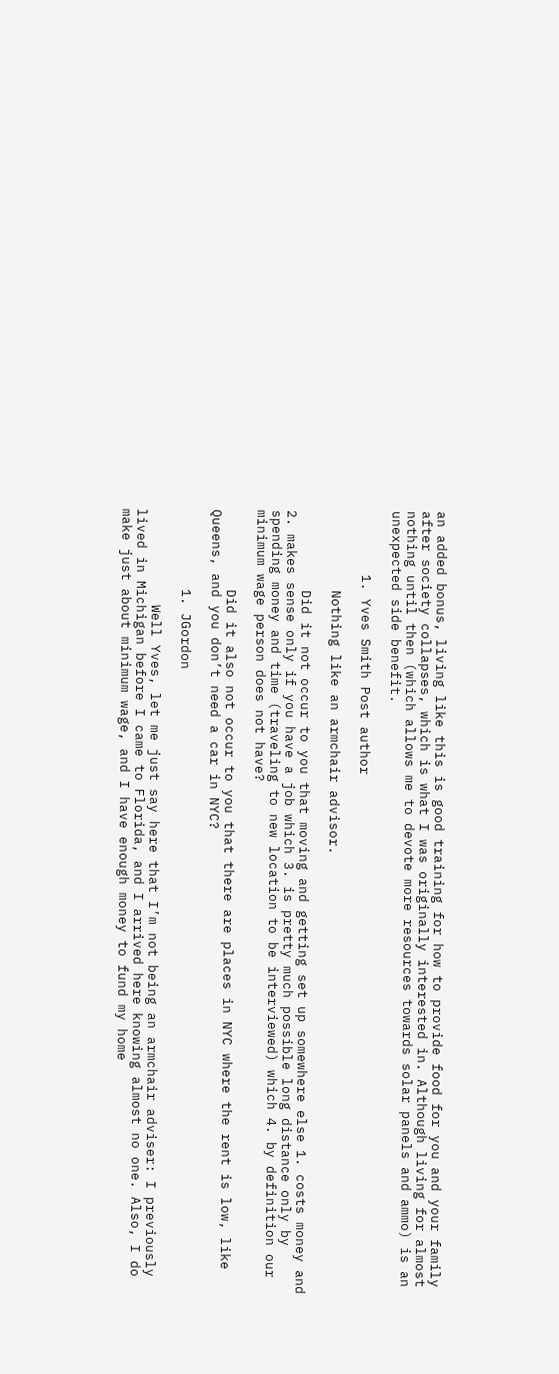an added bonus, living like this is good training for how to provide food for you and your family after society collapses, which is what I was originally interested in. Although living for almost nothing until then (which allows me to devote more resources towards solar panels and ammo) is an unexpected side benefit.

        1. Yves Smith Post author

          Nothing like an armchair advisor.

          Did it not occur to you that moving and getting set up somewhere else 1. costs money and 2. makes sense only if you have a job which 3. is pretty much possible long distance only by spending money and time (traveling to new location to be interviewed) which 4. by definition our minimum wage person does not have?

          Did it also not occur to you that there are places in NYC where the rent is low, like Queens, and you don’t need a car in NYC?

          1. JGordon

            Well Yves, let me just say here that I’m not being an armchair adviser: I previously lived in Michigan before I came to Florida, and I arrived here knowing almost no one. Also, I do make just about minimum wage, and I have enough money to fund my home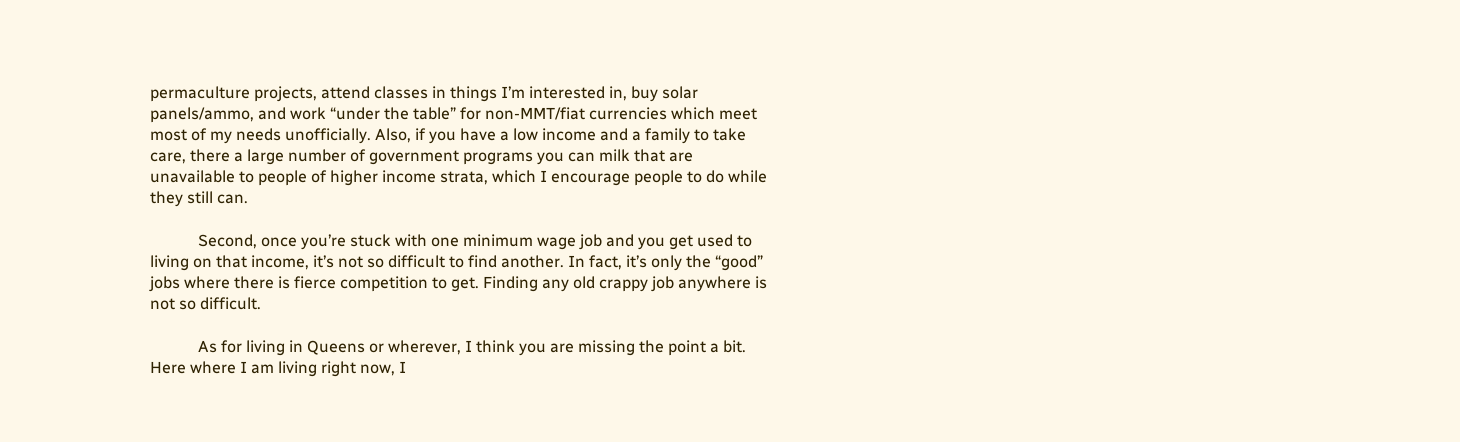permaculture projects, attend classes in things I’m interested in, buy solar panels/ammo, and work “under the table” for non-MMT/fiat currencies which meet most of my needs unofficially. Also, if you have a low income and a family to take care, there a large number of government programs you can milk that are unavailable to people of higher income strata, which I encourage people to do while they still can.

            Second, once you’re stuck with one minimum wage job and you get used to living on that income, it’s not so difficult to find another. In fact, it’s only the “good” jobs where there is fierce competition to get. Finding any old crappy job anywhere is not so difficult.

            As for living in Queens or wherever, I think you are missing the point a bit. Here where I am living right now, I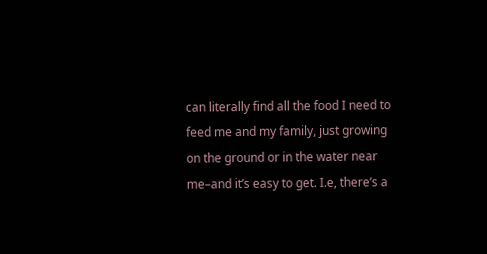can literally find all the food I need to feed me and my family, just growing on the ground or in the water near me–and it’s easy to get. I.e, there’s a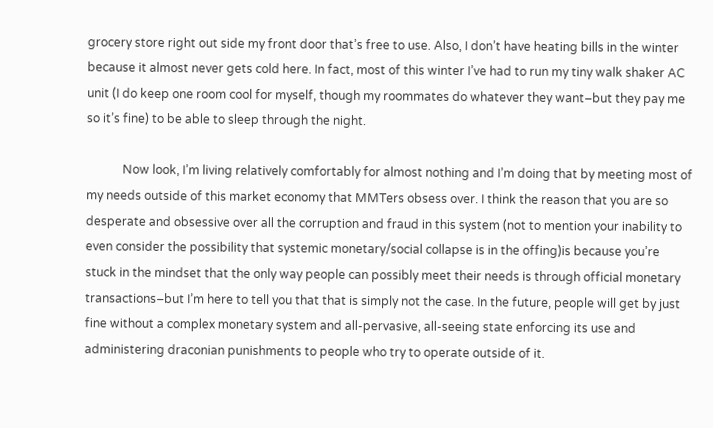grocery store right out side my front door that’s free to use. Also, I don’t have heating bills in the winter because it almost never gets cold here. In fact, most of this winter I’ve had to run my tiny walk shaker AC unit (I do keep one room cool for myself, though my roommates do whatever they want–but they pay me so it’s fine) to be able to sleep through the night.

            Now look, I’m living relatively comfortably for almost nothing and I’m doing that by meeting most of my needs outside of this market economy that MMTers obsess over. I think the reason that you are so desperate and obsessive over all the corruption and fraud in this system (not to mention your inability to even consider the possibility that systemic monetary/social collapse is in the offing)is because you’re stuck in the mindset that the only way people can possibly meet their needs is through official monetary transactions–but I’m here to tell you that that is simply not the case. In the future, people will get by just fine without a complex monetary system and all-pervasive, all-seeing state enforcing its use and administering draconian punishments to people who try to operate outside of it.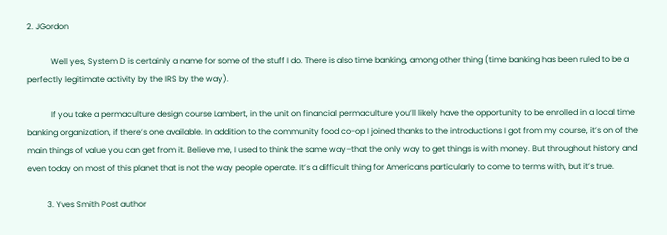2. JGordon

            Well yes, System D is certainly a name for some of the stuff I do. There is also time banking, among other thing (time banking has been ruled to be a perfectly legitimate activity by the IRS by the way).

            If you take a permaculture design course Lambert, in the unit on financial permaculture you’ll likely have the opportunity to be enrolled in a local time banking organization, if there’s one available. In addition to the community food co-op I joined thanks to the introductions I got from my course, it’s on of the main things of value you can get from it. Believe me, I used to think the same way–that the only way to get things is with money. But throughout history and even today on most of this planet that is not the way people operate. It’s a difficult thing for Americans particularly to come to terms with, but it’s true.

          3. Yves Smith Post author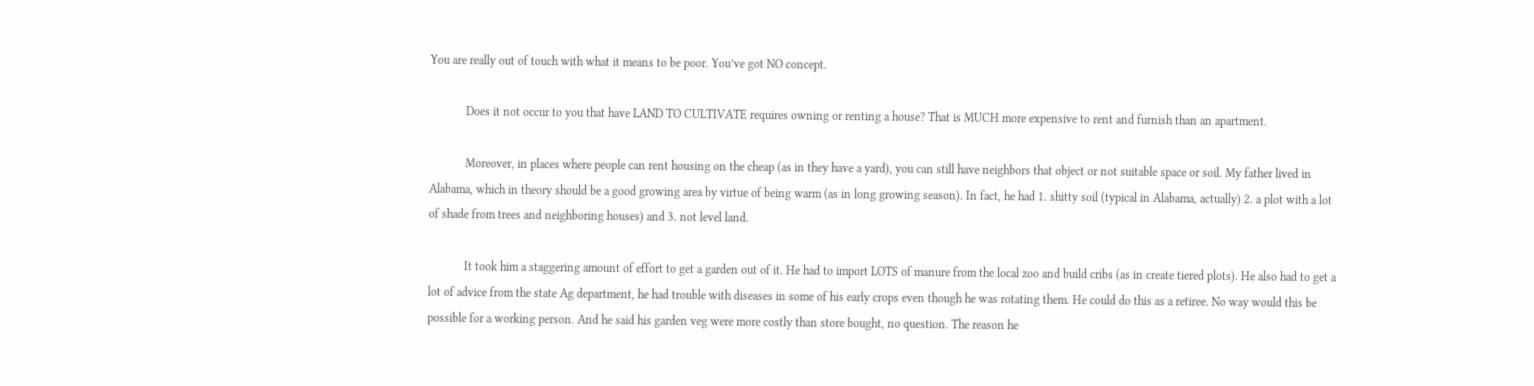You are really out of touch with what it means to be poor. You’ve got NO concept.

            Does it not occur to you that have LAND TO CULTIVATE requires owning or renting a house? That is MUCH more expensive to rent and furnish than an apartment.

            Moreover, in places where people can rent housing on the cheap (as in they have a yard), you can still have neighbors that object or not suitable space or soil. My father lived in Alabama, which in theory should be a good growing area by virtue of being warm (as in long growing season). In fact, he had 1. shitty soil (typical in Alabama, actually) 2. a plot with a lot of shade from trees and neighboring houses) and 3. not level land.

            It took him a staggering amount of effort to get a garden out of it. He had to import LOTS of manure from the local zoo and build cribs (as in create tiered plots). He also had to get a lot of advice from the state Ag department, he had trouble with diseases in some of his early crops even though he was rotating them. He could do this as a retiree. No way would this be possible for a working person. And he said his garden veg were more costly than store bought, no question. The reason he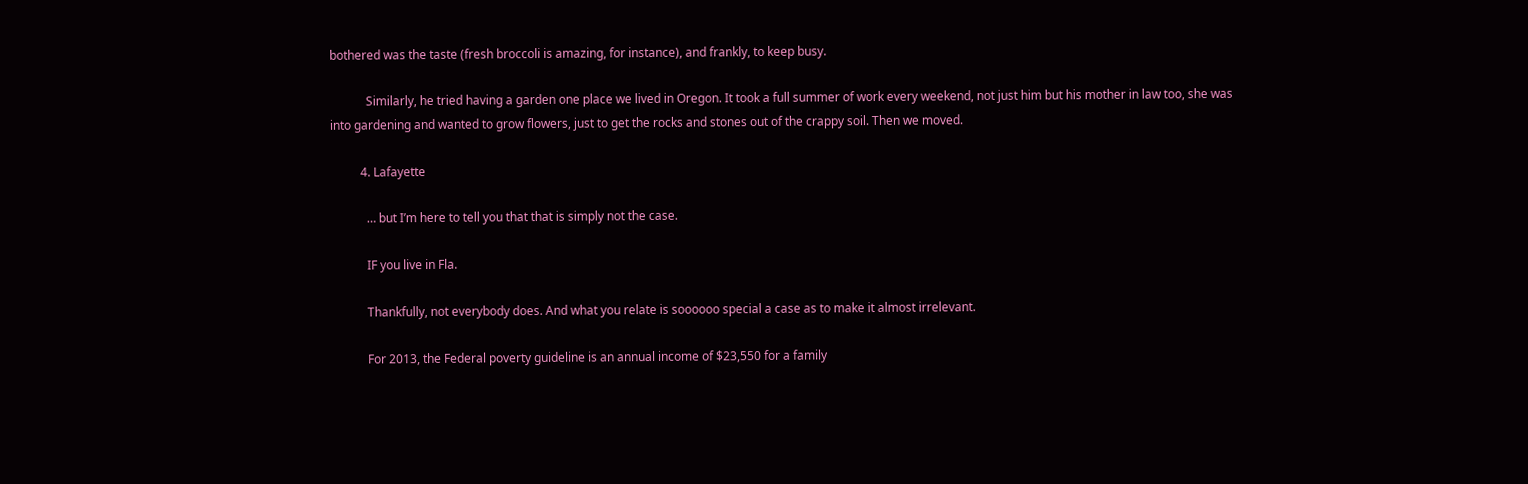bothered was the taste (fresh broccoli is amazing, for instance), and frankly, to keep busy.

            Similarly, he tried having a garden one place we lived in Oregon. It took a full summer of work every weekend, not just him but his mother in law too, she was into gardening and wanted to grow flowers, just to get the rocks and stones out of the crappy soil. Then we moved.

          4. Lafayette

            … but I’m here to tell you that that is simply not the case.

            IF you live in Fla.

            Thankfully, not everybody does. And what you relate is soooooo special a case as to make it almost irrelevant.

            For 2013, the Federal poverty guideline is an annual income of $23,550 for a family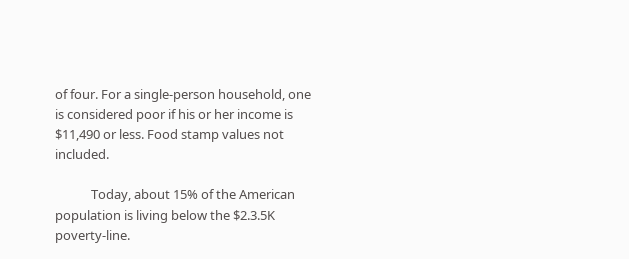of four. For a single-person household, one is considered poor if his or her income is $11,490 or less. Food stamp values not included.

            Today, about 15% of the American population is living below the $2.3.5K poverty-line.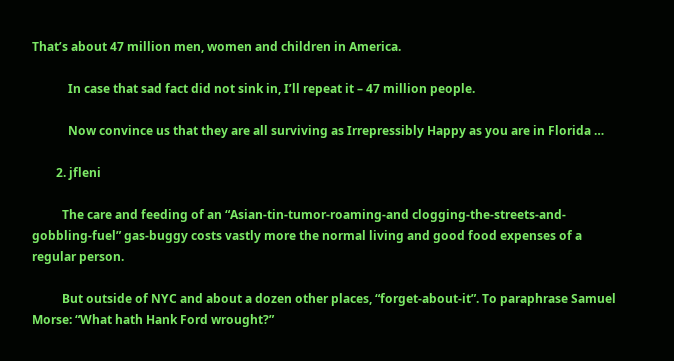That’s about 47 million men, women and children in America.

            In case that sad fact did not sink in, I’ll repeat it – 47 million people.

            Now convince us that they are all surviving as Irrepressibly Happy as you are in Florida …

        2. jfleni

          The care and feeding of an “Asian-tin-tumor-roaming-and clogging-the-streets-and-gobbling-fuel” gas-buggy costs vastly more the normal living and good food expenses of a regular person.

          But outside of NYC and about a dozen other places, “forget-about-it”. To paraphrase Samuel Morse: “What hath Hank Ford wrought?”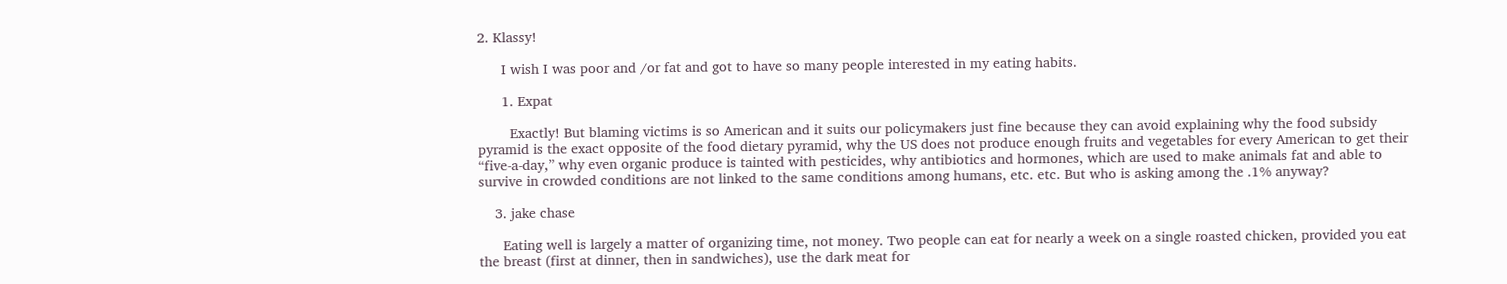2. Klassy!

      I wish I was poor and /or fat and got to have so many people interested in my eating habits.

      1. Expat

        Exactly! But blaming victims is so American and it suits our policymakers just fine because they can avoid explaining why the food subsidy pyramid is the exact opposite of the food dietary pyramid, why the US does not produce enough fruits and vegetables for every American to get their “five-a-day,” why even organic produce is tainted with pesticides, why antibiotics and hormones, which are used to make animals fat and able to survive in crowded conditions are not linked to the same conditions among humans, etc. etc. But who is asking among the .1% anyway?

    3. jake chase

      Eating well is largely a matter of organizing time, not money. Two people can eat for nearly a week on a single roasted chicken, provided you eat the breast (first at dinner, then in sandwiches), use the dark meat for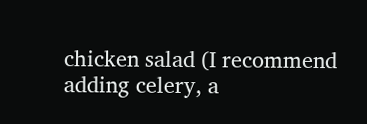chicken salad (I recommend adding celery, a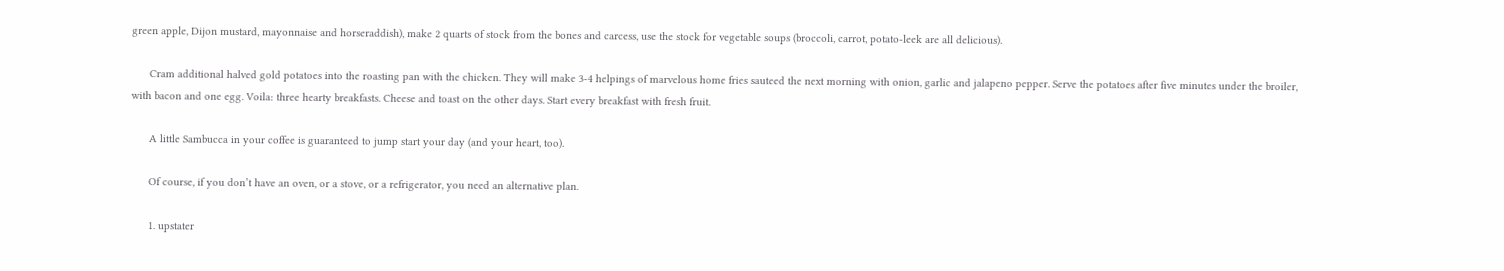green apple, Dijon mustard, mayonnaise and horseraddish), make 2 quarts of stock from the bones and carcess, use the stock for vegetable soups (broccoli, carrot, potato-leek are all delicious).

      Cram additional halved gold potatoes into the roasting pan with the chicken. They will make 3-4 helpings of marvelous home fries sauteed the next morning with onion, garlic and jalapeno pepper. Serve the potatoes after five minutes under the broiler, with bacon and one egg. Voila: three hearty breakfasts. Cheese and toast on the other days. Start every breakfast with fresh fruit.

      A little Sambucca in your coffee is guaranteed to jump start your day (and your heart, too).

      Of course, if you don’t have an oven, or a stove, or a refrigerator, you need an alternative plan.

      1. upstater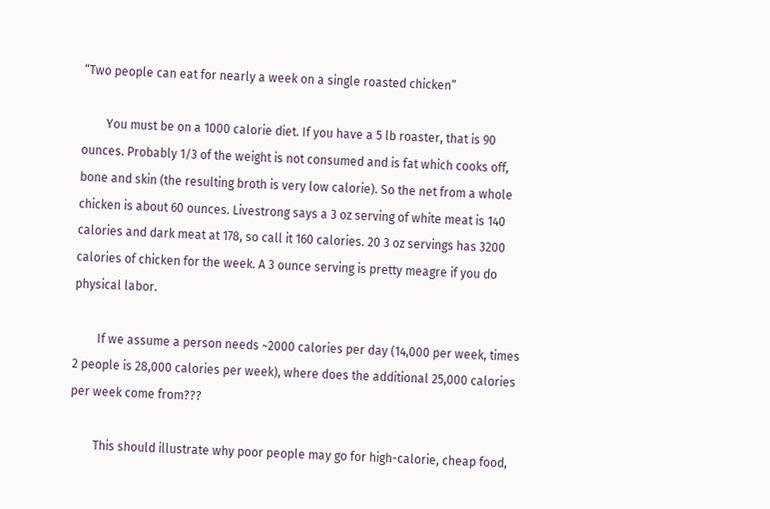“Two people can eat for nearly a week on a single roasted chicken”

        You must be on a 1000 calorie diet. If you have a 5 lb roaster, that is 90 ounces. Probably 1/3 of the weight is not consumed and is fat which cooks off, bone and skin (the resulting broth is very low calorie). So the net from a whole chicken is about 60 ounces. Livestrong says a 3 oz serving of white meat is 140 calories and dark meat at 178, so call it 160 calories. 20 3 oz servings has 3200 calories of chicken for the week. A 3 ounce serving is pretty meagre if you do physical labor.

        If we assume a person needs ~2000 calories per day (14,000 per week, times 2 people is 28,000 calories per week), where does the additional 25,000 calories per week come from???

        This should illustrate why poor people may go for high-calorie, cheap food,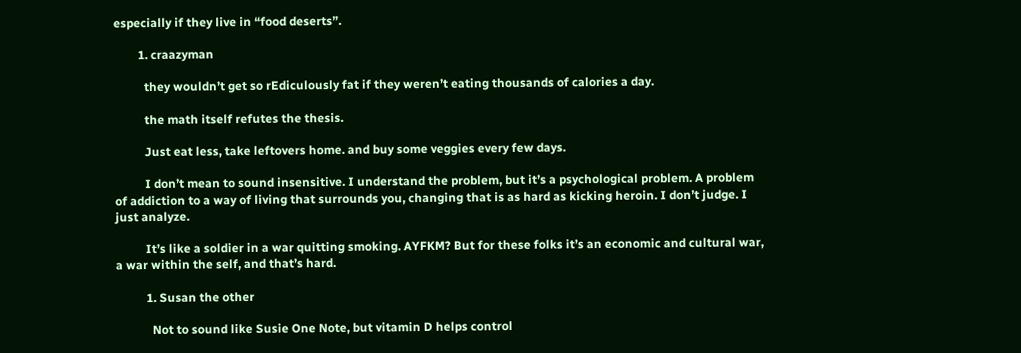especially if they live in “food deserts”.

        1. craazyman

          they wouldn’t get so rEdiculously fat if they weren’t eating thousands of calories a day.

          the math itself refutes the thesis.

          Just eat less, take leftovers home. and buy some veggies every few days.

          I don’t mean to sound insensitive. I understand the problem, but it’s a psychological problem. A problem of addiction to a way of living that surrounds you, changing that is as hard as kicking heroin. I don’t judge. I just analyze.

          It’s like a soldier in a war quitting smoking. AYFKM? But for these folks it’s an economic and cultural war, a war within the self, and that’s hard.

          1. Susan the other

            Not to sound like Susie One Note, but vitamin D helps control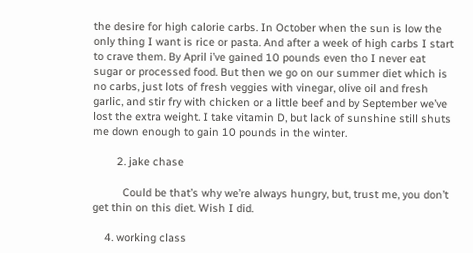the desire for high calorie carbs. In October when the sun is low the only thing I want is rice or pasta. And after a week of high carbs I start to crave them. By April i’ve gained 10 pounds even tho I never eat sugar or processed food. But then we go on our summer diet which is no carbs, just lots of fresh veggies with vinegar, olive oil and fresh garlic, and stir fry with chicken or a little beef and by September we’ve lost the extra weight. I take vitamin D, but lack of sunshine still shuts me down enough to gain 10 pounds in the winter.

        2. jake chase

          Could be that’s why we’re always hungry, but, trust me, you don’t get thin on this diet. Wish I did.

    4. working class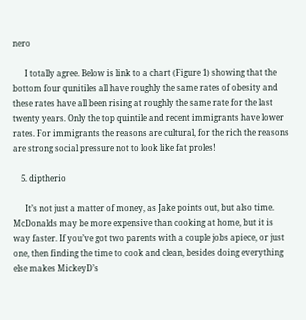nero

      I totally agree. Below is link to a chart (Figure 1) showing that the bottom four qunitiles all have roughly the same rates of obesity and these rates have all been rising at roughly the same rate for the last twenty years. Only the top quintile and recent immigrants have lower rates. For immigrants the reasons are cultural, for the rich the reasons are strong social pressure not to look like fat proles!

    5. diptherio

      It’s not just a matter of money, as Jake points out, but also time. McDonalds may be more expensive than cooking at home, but it is way faster. If you’ve got two parents with a couple jobs apiece, or just one, then finding the time to cook and clean, besides doing everything else makes MickeyD’s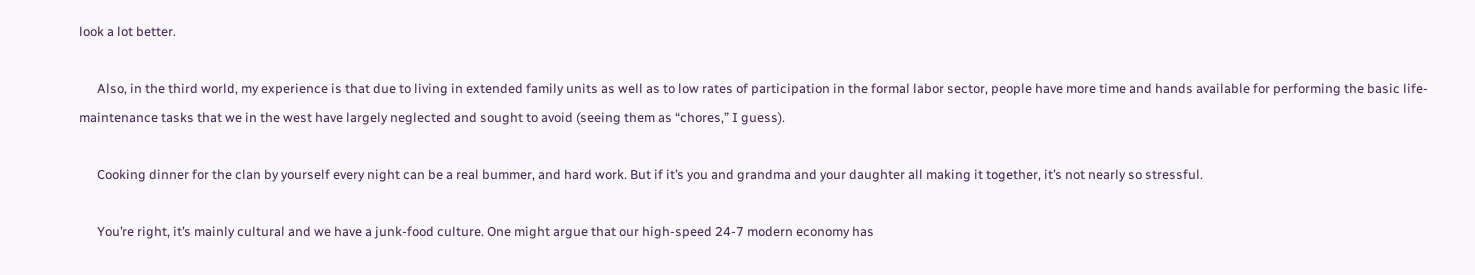look a lot better.

      Also, in the third world, my experience is that due to living in extended family units as well as to low rates of participation in the formal labor sector, people have more time and hands available for performing the basic life-maintenance tasks that we in the west have largely neglected and sought to avoid (seeing them as “chores,” I guess).

      Cooking dinner for the clan by yourself every night can be a real bummer, and hard work. But if it’s you and grandma and your daughter all making it together, it’s not nearly so stressful.

      You’re right, it’s mainly cultural and we have a junk-food culture. One might argue that our high-speed 24-7 modern economy has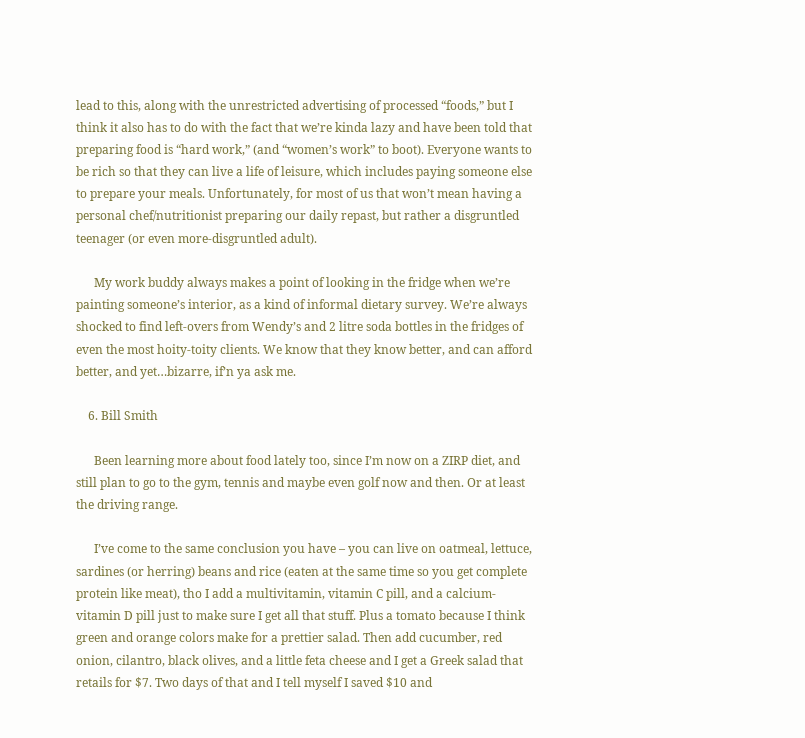lead to this, along with the unrestricted advertising of processed “foods,” but I think it also has to do with the fact that we’re kinda lazy and have been told that preparing food is “hard work,” (and “women’s work” to boot). Everyone wants to be rich so that they can live a life of leisure, which includes paying someone else to prepare your meals. Unfortunately, for most of us that won’t mean having a personal chef/nutritionist preparing our daily repast, but rather a disgruntled teenager (or even more-disgruntled adult).

      My work buddy always makes a point of looking in the fridge when we’re painting someone’s interior, as a kind of informal dietary survey. We’re always shocked to find left-overs from Wendy’s and 2 litre soda bottles in the fridges of even the most hoity-toity clients. We know that they know better, and can afford better, and yet…bizarre, if’n ya ask me.

    6. Bill Smith

      Been learning more about food lately too, since I’m now on a ZIRP diet, and still plan to go to the gym, tennis and maybe even golf now and then. Or at least the driving range.

      I’ve come to the same conclusion you have – you can live on oatmeal, lettuce, sardines (or herring) beans and rice (eaten at the same time so you get complete protein like meat), tho I add a multivitamin, vitamin C pill, and a calcium- vitamin D pill just to make sure I get all that stuff. Plus a tomato because I think green and orange colors make for a prettier salad. Then add cucumber, red onion, cilantro, black olives, and a little feta cheese and I get a Greek salad that retails for $7. Two days of that and I tell myself I saved $10 and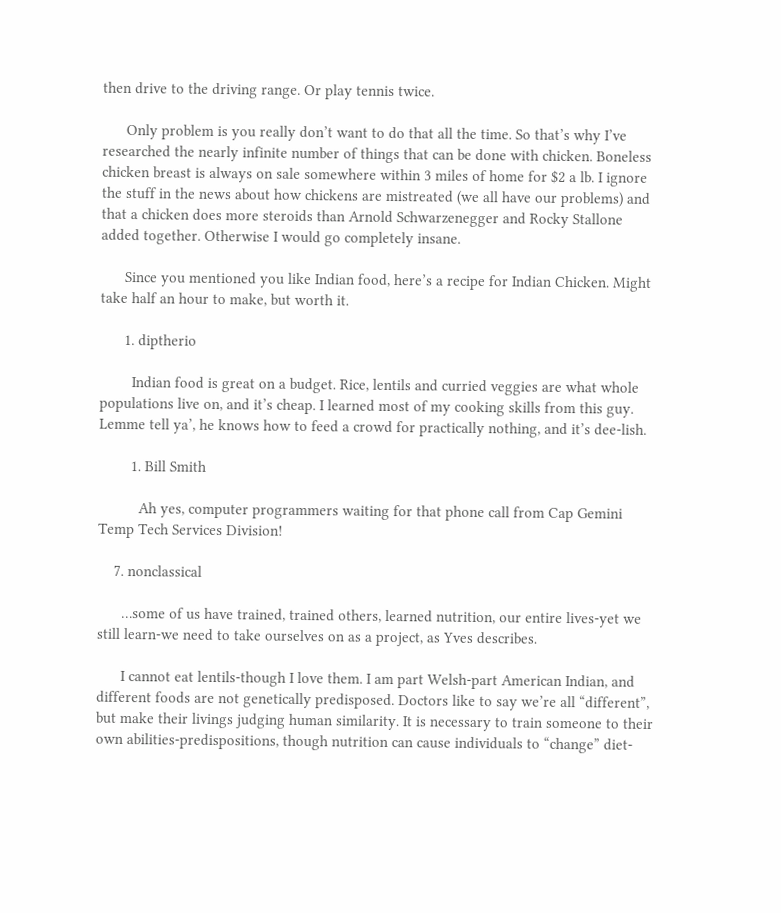then drive to the driving range. Or play tennis twice.

      Only problem is you really don’t want to do that all the time. So that’s why I’ve researched the nearly infinite number of things that can be done with chicken. Boneless chicken breast is always on sale somewhere within 3 miles of home for $2 a lb. I ignore the stuff in the news about how chickens are mistreated (we all have our problems) and that a chicken does more steroids than Arnold Schwarzenegger and Rocky Stallone added together. Otherwise I would go completely insane.

      Since you mentioned you like Indian food, here’s a recipe for Indian Chicken. Might take half an hour to make, but worth it.

      1. diptherio

        Indian food is great on a budget. Rice, lentils and curried veggies are what whole populations live on, and it’s cheap. I learned most of my cooking skills from this guy. Lemme tell ya’, he knows how to feed a crowd for practically nothing, and it’s dee-lish.

        1. Bill Smith

          Ah yes, computer programmers waiting for that phone call from Cap Gemini Temp Tech Services Division!

    7. nonclassical

      …some of us have trained, trained others, learned nutrition, our entire lives-yet we still learn-we need to take ourselves on as a project, as Yves describes.

      I cannot eat lentils-though I love them. I am part Welsh-part American Indian, and different foods are not genetically predisposed. Doctors like to say we’re all “different”, but make their livings judging human similarity. It is necessary to train someone to their own abilities-predispositions, though nutrition can cause individuals to “change” diet-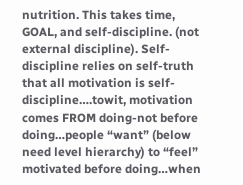nutrition. This takes time, GOAL, and self-discipline. (not external discipline). Self-discipline relies on self-truth that all motivation is self-discipline….towit, motivation comes FROM doing-not before doing…people “want” (below need level hierarchy) to “feel” motivated before doing…when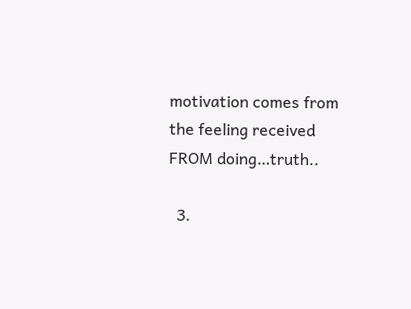motivation comes from the feeling received FROM doing…truth..

  3.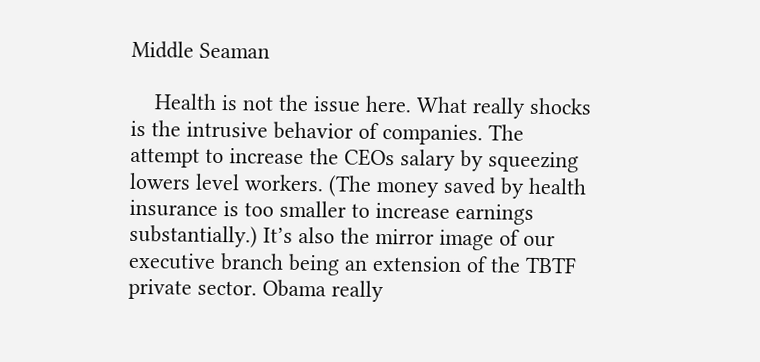Middle Seaman

    Health is not the issue here. What really shocks is the intrusive behavior of companies. The attempt to increase the CEOs salary by squeezing lowers level workers. (The money saved by health insurance is too smaller to increase earnings substantially.) It’s also the mirror image of our executive branch being an extension of the TBTF private sector. Obama really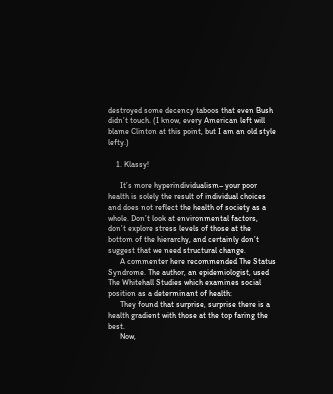destroyed some decency taboos that even Bush didn’t touch. (I know, every American left will blame Clinton at this point, but I am an old style lefty.)

    1. Klassy!

      It’s more hyperindividualism– your poor health is solely the result of individual choices and does not reflect the health of society as a whole. Don’t look at environmental factors, don’t explore stress levels of those at the bottom of the hierarchy, and certainly don’t suggest that we need structural change.
      A commenter here recommended The Status Syndrome. The author, an epidemiologist, used The Whitehall Studies which examines social position as a determinant of health:
      They found that surprise, surprise there is a health gradient with those at the top faring the best.
      Now,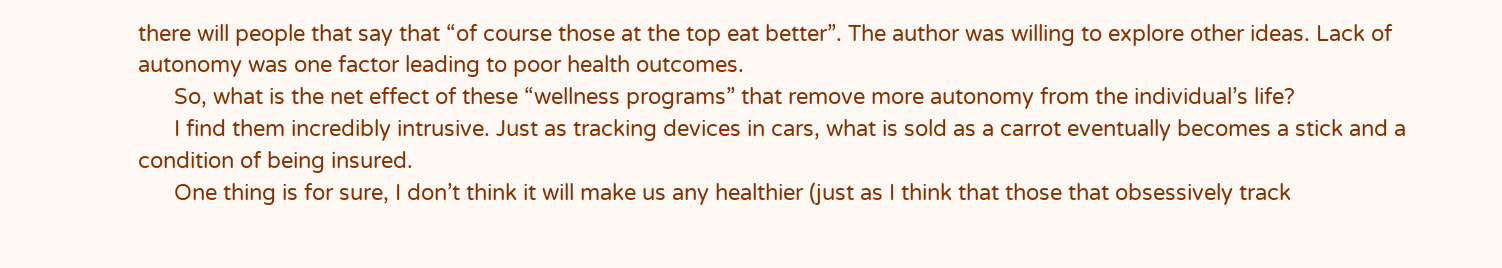there will people that say that “of course those at the top eat better”. The author was willing to explore other ideas. Lack of autonomy was one factor leading to poor health outcomes.
      So, what is the net effect of these “wellness programs” that remove more autonomy from the individual’s life?
      I find them incredibly intrusive. Just as tracking devices in cars, what is sold as a carrot eventually becomes a stick and a condition of being insured.
      One thing is for sure, I don’t think it will make us any healthier (just as I think that those that obsessively track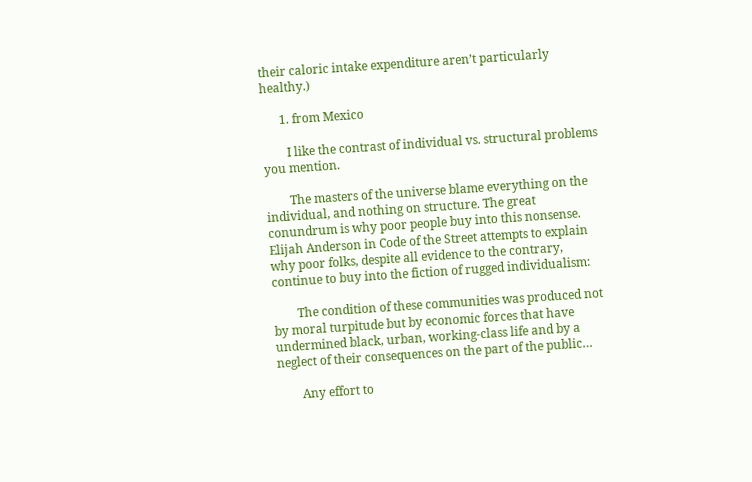their caloric intake expenditure aren’t particularly healthy.)

      1. from Mexico

        I like the contrast of individual vs. structural problems you mention.

        The masters of the universe blame everything on the individual, and nothing on structure. The great conundrum is why poor people buy into this nonsense. Elijah Anderson in Code of the Street attempts to explain why poor folks, despite all evidence to the contrary, continue to buy into the fiction of rugged individualism:

        The condition of these communities was produced not by moral turpitude but by economic forces that have undermined black, urban, working-class life and by a neglect of their consequences on the part of the public…

        Any effort to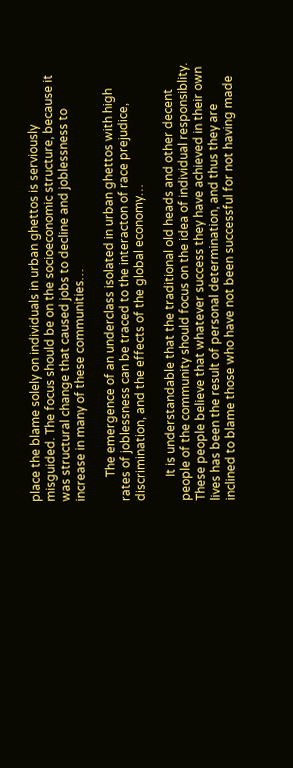place the blame solely on individuals in urban ghettos is serviously misguided. The focus should be on the socioeconomic structure, because it was structural change that caused jobs to decline and joblessness to increase in many of these communities…

        The emergence of an underclass isolated in urban ghettos with high rates of joblessness can be traced to the interacton of race prejudice, discrimination, and the effects of the global economy…

        It is understandable that the traditional old heads and other decent people of the community should focus on the idea of individual responsiblity. These people believe that whatever success they have achieved in their own lives has been the result of personal determination, and thus they are inclined to blame those who have not been successful for not having made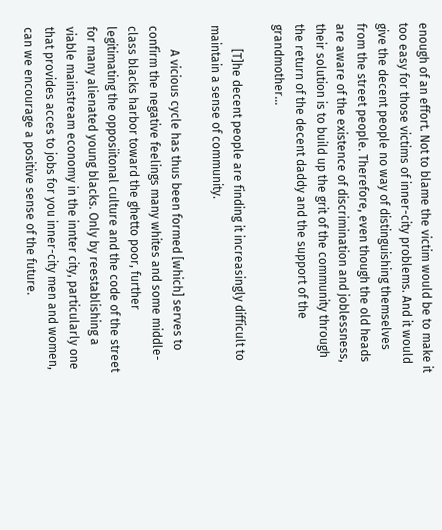enough of an effort. Not to blame the victim would be to make it too easy for those victims of inner-city problems. And it would give the decent people no way of distinguishing themselves from the street people. Therefore, even though the old heads are aware of the existence of discrimination and joblessness, their solution is to build up the grit of the community through the return of the decent daddy and the support of the grandmother…

        [T]he decent people are finding it increasingly difficult to maintain a sense of community.

        A vicious cycle has thus been formed [which] serves to confirm the negative feelings many whites and some middle-class blacks harbor toward the ghetto poor, further legitimating the opposiitonal culture and the code of the street for many alienated young blacks. Only by reestablishing a viable mainstream economy in the innter city, particularly one that provides acces to jobs for you inner-city men and women, can we encourage a positive sense of the future.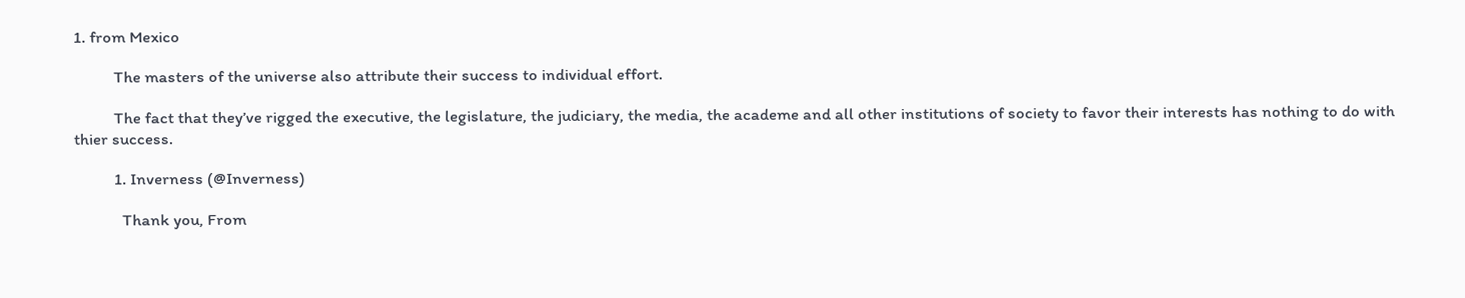1. from Mexico

          The masters of the universe also attribute their success to individual effort.

          The fact that they’ve rigged the executive, the legislature, the judiciary, the media, the academe and all other institutions of society to favor their interests has nothing to do with thier success.

          1. Inverness (@Inverness)

            Thank you, From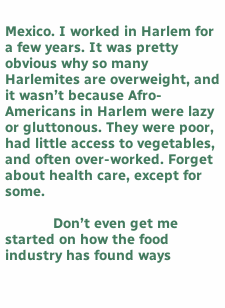Mexico. I worked in Harlem for a few years. It was pretty obvious why so many Harlemites are overweight, and it wasn’t because Afro-Americans in Harlem were lazy or gluttonous. They were poor, had little access to vegetables, and often over-worked. Forget about health care, except for some.

            Don’t even get me started on how the food industry has found ways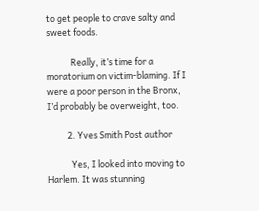to get people to crave salty and sweet foods.

            Really, it’s time for a moratorium on victim-blaming. If I were a poor person in the Bronx, I’d probably be overweight, too.

          2. Yves Smith Post author

            Yes, I looked into moving to Harlem. It was stunning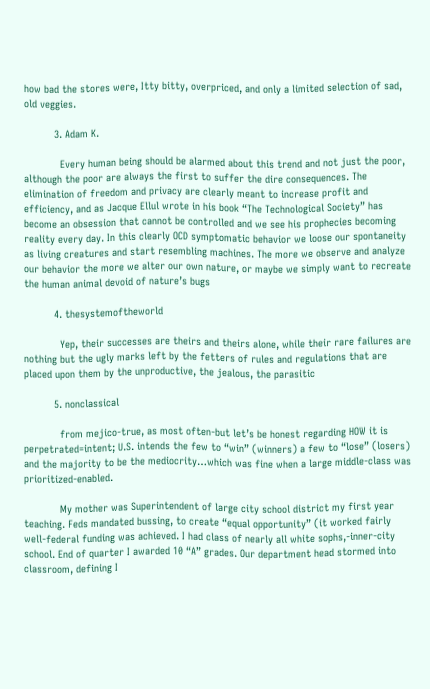how bad the stores were, Itty bitty, overpriced, and only a limited selection of sad, old veggies.

          3. Adam K.

            Every human being should be alarmed about this trend and not just the poor, although the poor are always the first to suffer the dire consequences. The elimination of freedom and privacy are clearly meant to increase profit and efficiency, and as Jacque Ellul wrote in his book “The Technological Society” has become an obsession that cannot be controlled and we see his prophecies becoming reality every day. In this clearly OCD symptomatic behavior we loose our spontaneity as living creatures and start resembling machines. The more we observe and analyze our behavior the more we alter our own nature, or maybe we simply want to recreate the human animal devoid of nature’s bugs

          4. thesystemoftheworld

            Yep, their successes are theirs and theirs alone, while their rare failures are nothing but the ugly marks left by the fetters of rules and regulations that are placed upon them by the unproductive, the jealous, the parasitic

          5. nonclassical

            from mejico-true, as most often-but let’s be honest regarding HOW it is perpetrated=intent; U.S. intends the few to “win” (winners) a few to “lose” (losers) and the majority to be the mediocrity…which was fine when a large middle-class was prioritized-enabled.

            My mother was Superintendent of large city school district my first year teaching. Feds mandated bussing, to create “equal opportunity” (it worked fairly well-federal funding was achieved. I had class of nearly all white sophs,-inner-city school. End of quarter I awarded 10 “A” grades. Our department head stormed into classroom, defining I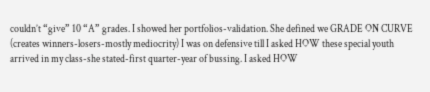couldn’t “give” 10 “A” grades. I showed her portfolios-validation. She defined we GRADE ON CURVE (creates winners-losers-mostly mediocrity) I was on defensive till I asked HOW these special youth arrived in my class-she stated-first quarter-year of bussing. I asked HOW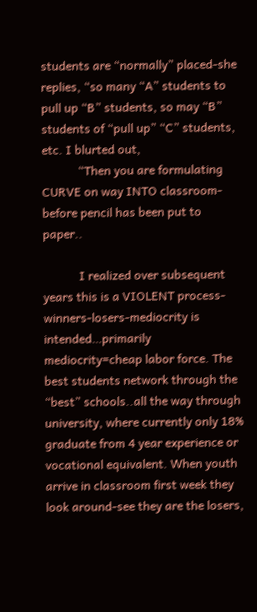students are “normally” placed-she replies, “so many “A” students to pull up “B” students, so may “B” students of “pull up” “C” students, etc. I blurted out,
            “Then you are formulating CURVE on way INTO classroom-before pencil has been put to paper..

            I realized over subsequent years this is a VIOLENT process-winners-losers-mediocrity is intended…primarily mediocrity=cheap labor force. The best students network through the “best” schools..all the way through university, where currently only 18% graduate from 4 year experience or vocational equivalent. When youth arrive in classroom first week they look around-see they are the losers,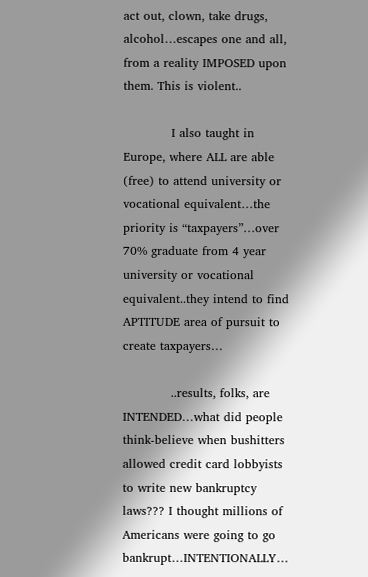act out, clown, take drugs, alcohol…escapes one and all, from a reality IMPOSED upon them. This is violent..

            I also taught in Europe, where ALL are able (free) to attend university or vocational equivalent…the priority is “taxpayers”…over 70% graduate from 4 year university or vocational equivalent..they intend to find APTITUDE area of pursuit to create taxpayers…

            ..results, folks, are INTENDED…what did people think-believe when bushitters allowed credit card lobbyists to write new bankruptcy laws??? I thought millions of Americans were going to go bankrupt…INTENTIONALLY…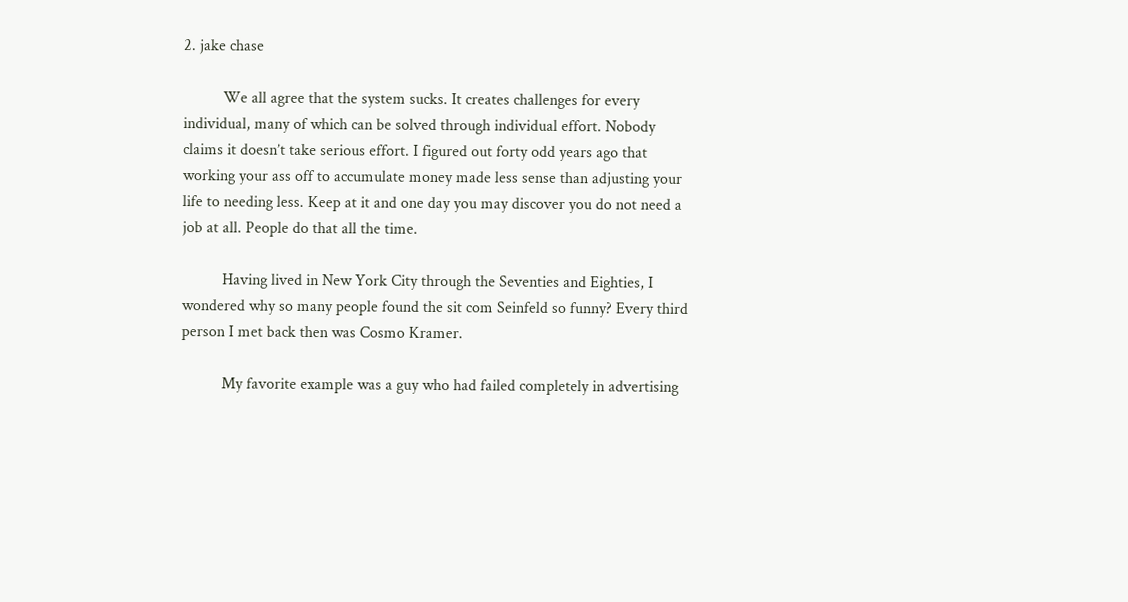2. jake chase

          We all agree that the system sucks. It creates challenges for every individual, many of which can be solved through individual effort. Nobody claims it doesn’t take serious effort. I figured out forty odd years ago that working your ass off to accumulate money made less sense than adjusting your life to needing less. Keep at it and one day you may discover you do not need a job at all. People do that all the time.

          Having lived in New York City through the Seventies and Eighties, I wondered why so many people found the sit com Seinfeld so funny? Every third person I met back then was Cosmo Kramer.

          My favorite example was a guy who had failed completely in advertising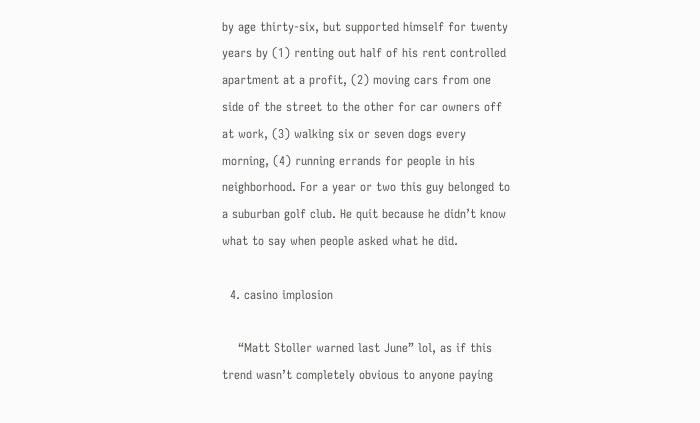by age thirty-six, but supported himself for twenty years by (1) renting out half of his rent controlled apartment at a profit, (2) moving cars from one side of the street to the other for car owners off at work, (3) walking six or seven dogs every morning, (4) running errands for people in his neighborhood. For a year or two this guy belonged to a suburban golf club. He quit because he didn’t know what to say when people asked what he did.

  4. casino implosion

    “Matt Stoller warned last June” lol, as if this trend wasn’t completely obvious to anyone paying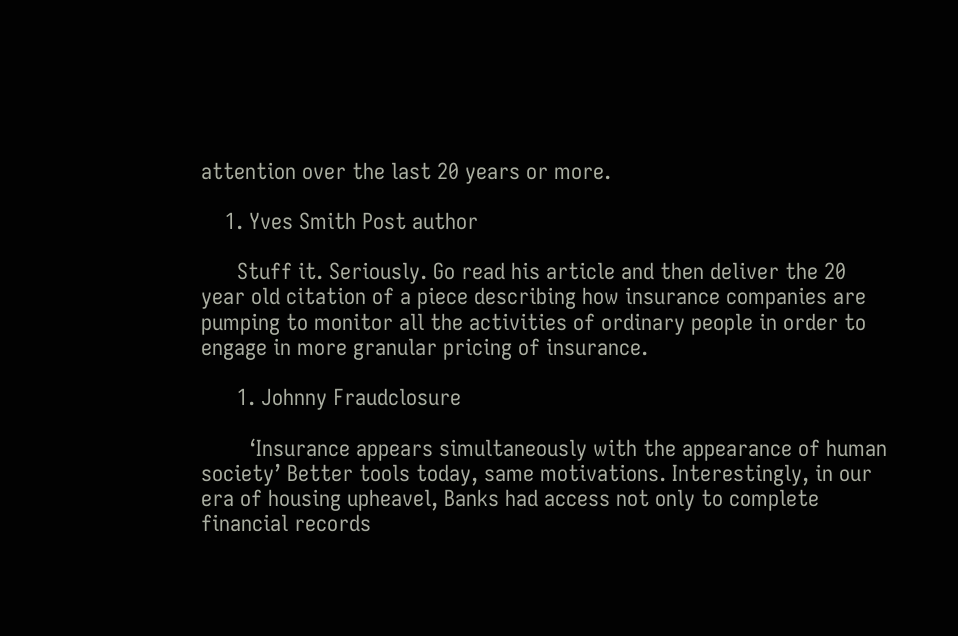attention over the last 20 years or more.

    1. Yves Smith Post author

      Stuff it. Seriously. Go read his article and then deliver the 20 year old citation of a piece describing how insurance companies are pumping to monitor all the activities of ordinary people in order to engage in more granular pricing of insurance.

      1. Johnny Fraudclosure

        ‘Insurance appears simultaneously with the appearance of human society’ Better tools today, same motivations. Interestingly, in our era of housing upheavel, Banks had access not only to complete financial records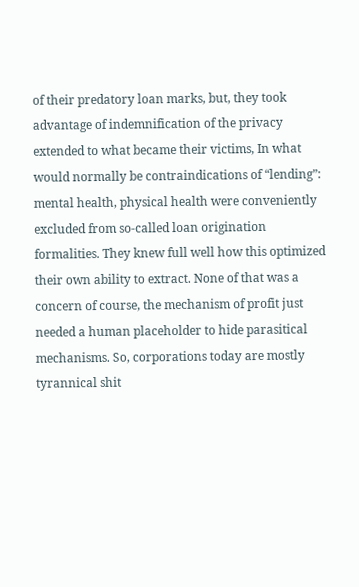of their predatory loan marks, but, they took advantage of indemnification of the privacy extended to what became their victims, In what would normally be contraindications of “lending”: mental health, physical health were conveniently excluded from so-called loan origination formalities. They knew full well how this optimized their own ability to extract. None of that was a concern of course, the mechanism of profit just needed a human placeholder to hide parasitical mechanisms. So, corporations today are mostly tyrannical shit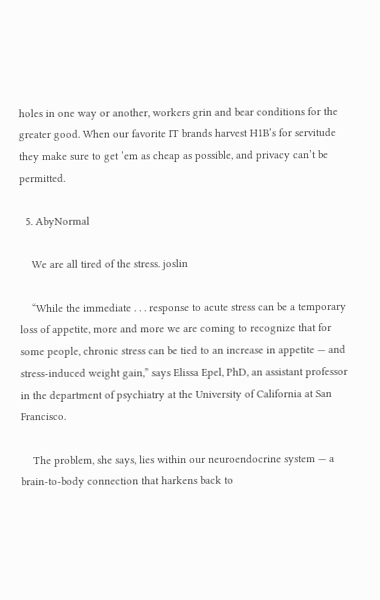holes in one way or another, workers grin and bear conditions for the greater good. When our favorite IT brands harvest H1B’s for servitude they make sure to get ’em as cheap as possible, and privacy can’t be permitted.

  5. AbyNormal

    We are all tired of the stress. joslin

    “While the immediate . . . response to acute stress can be a temporary loss of appetite, more and more we are coming to recognize that for some people, chronic stress can be tied to an increase in appetite — and stress-induced weight gain,” says Elissa Epel, PhD, an assistant professor in the department of psychiatry at the University of California at San Francisco.

    The problem, she says, lies within our neuroendocrine system — a brain-to-body connection that harkens back to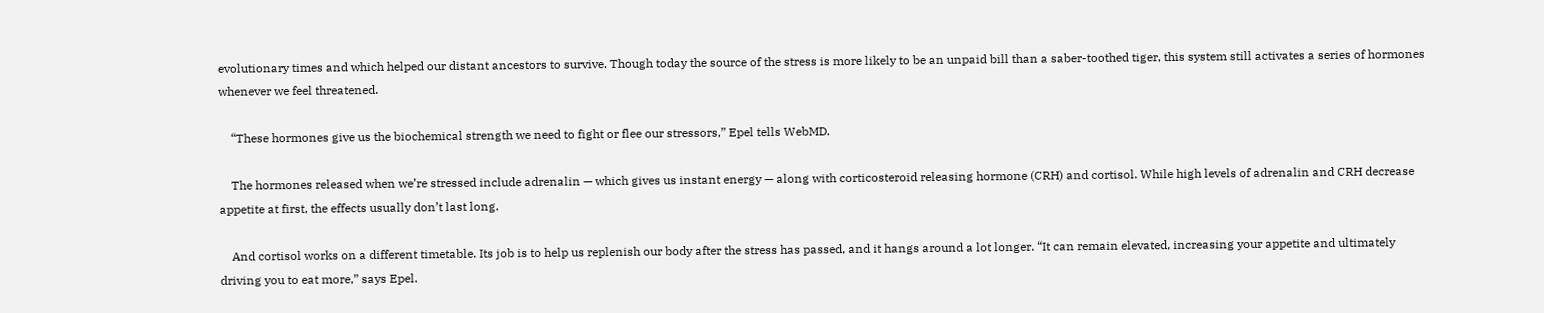evolutionary times and which helped our distant ancestors to survive. Though today the source of the stress is more likely to be an unpaid bill than a saber-toothed tiger, this system still activates a series of hormones whenever we feel threatened.

    “These hormones give us the biochemical strength we need to fight or flee our stressors,” Epel tells WebMD.

    The hormones released when we’re stressed include adrenalin — which gives us instant energy — along with corticosteroid releasing hormone (CRH) and cortisol. While high levels of adrenalin and CRH decrease appetite at first, the effects usually don’t last long.

    And cortisol works on a different timetable. Its job is to help us replenish our body after the stress has passed, and it hangs around a lot longer. “It can remain elevated, increasing your appetite and ultimately driving you to eat more,” says Epel.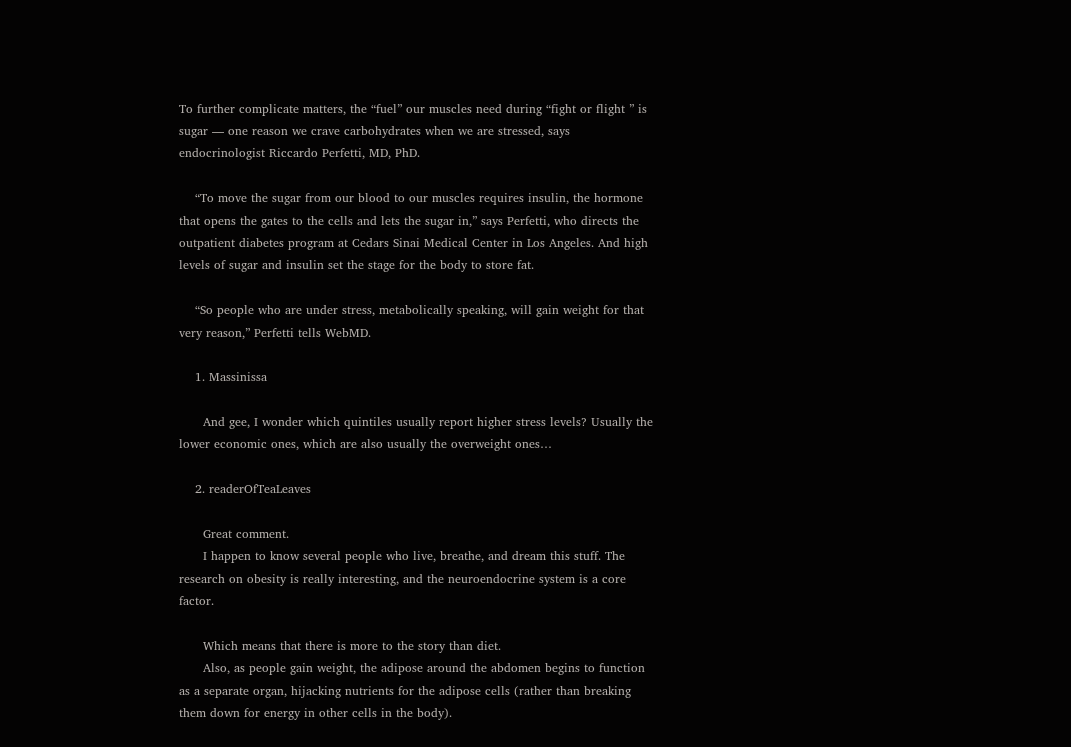To further complicate matters, the “fuel” our muscles need during “fight or flight ” is sugar — one reason we crave carbohydrates when we are stressed, says endocrinologist Riccardo Perfetti, MD, PhD.

    “To move the sugar from our blood to our muscles requires insulin, the hormone that opens the gates to the cells and lets the sugar in,” says Perfetti, who directs the outpatient diabetes program at Cedars Sinai Medical Center in Los Angeles. And high levels of sugar and insulin set the stage for the body to store fat.

    “So people who are under stress, metabolically speaking, will gain weight for that very reason,” Perfetti tells WebMD.

    1. Massinissa

      And gee, I wonder which quintiles usually report higher stress levels? Usually the lower economic ones, which are also usually the overweight ones…

    2. readerOfTeaLeaves

      Great comment.
      I happen to know several people who live, breathe, and dream this stuff. The research on obesity is really interesting, and the neuroendocrine system is a core factor.

      Which means that there is more to the story than diet.
      Also, as people gain weight, the adipose around the abdomen begins to function as a separate organ, hijacking nutrients for the adipose cells (rather than breaking them down for energy in other cells in the body).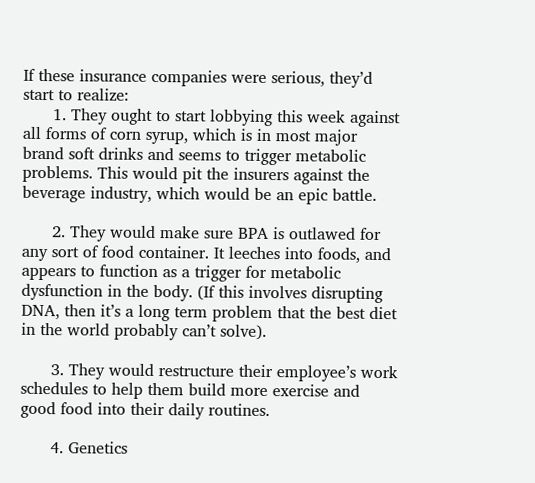If these insurance companies were serious, they’d start to realize:
      1. They ought to start lobbying this week against all forms of corn syrup, which is in most major brand soft drinks and seems to trigger metabolic problems. This would pit the insurers against the beverage industry, which would be an epic battle.

      2. They would make sure BPA is outlawed for any sort of food container. It leeches into foods, and appears to function as a trigger for metabolic dysfunction in the body. (If this involves disrupting DNA, then it’s a long term problem that the best diet in the world probably can’t solve).

      3. They would restructure their employee’s work schedules to help them build more exercise and good food into their daily routines.

      4. Genetics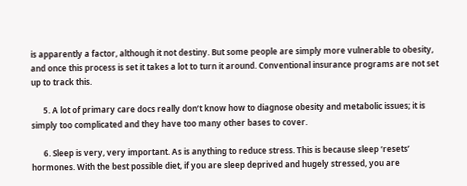is apparently a factor, although it not destiny. But some people are simply more vulnerable to obesity, and once this process is set it takes a lot to turn it around. Conventional insurance programs are not set up to track this.

      5. A lot of primary care docs really don’t know how to diagnose obesity and metabolic issues; it is simply too complicated and they have too many other bases to cover.

      6. Sleep is very, very important. As is anything to reduce stress. This is because sleep ‘resets’ hormones. With the best possible diet, if you are sleep deprived and hugely stressed, you are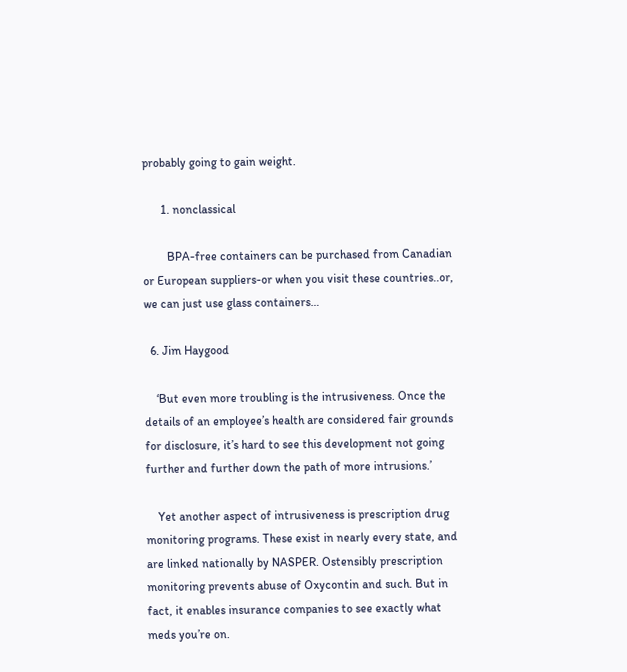probably going to gain weight.

      1. nonclassical

        BPA-free containers can be purchased from Canadian or European suppliers-or when you visit these countries..or, we can just use glass containers…

  6. Jim Haygood

    ‘But even more troubling is the intrusiveness. Once the details of an employee’s health are considered fair grounds for disclosure, it’s hard to see this development not going further and further down the path of more intrusions.’

    Yet another aspect of intrusiveness is prescription drug monitoring programs. These exist in nearly every state, and are linked nationally by NASPER. Ostensibly prescription monitoring prevents abuse of Oxycontin and such. But in fact, it enables insurance companies to see exactly what meds you’re on.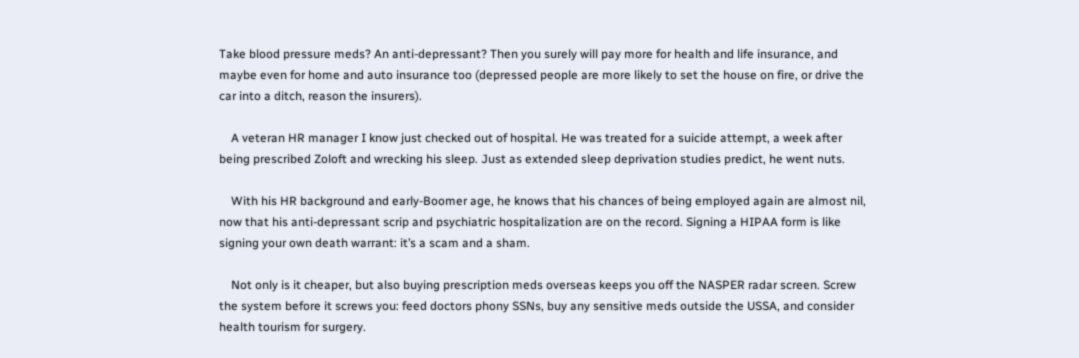Take blood pressure meds? An anti-depressant? Then you surely will pay more for health and life insurance, and maybe even for home and auto insurance too (depressed people are more likely to set the house on fire, or drive the car into a ditch, reason the insurers).

    A veteran HR manager I know just checked out of hospital. He was treated for a suicide attempt, a week after being prescribed Zoloft and wrecking his sleep. Just as extended sleep deprivation studies predict, he went nuts.

    With his HR background and early-Boomer age, he knows that his chances of being employed again are almost nil, now that his anti-depressant scrip and psychiatric hospitalization are on the record. Signing a HIPAA form is like signing your own death warrant: it’s a scam and a sham.

    Not only is it cheaper, but also buying prescription meds overseas keeps you off the NASPER radar screen. Screw the system before it screws you: feed doctors phony SSNs, buy any sensitive meds outside the USSA, and consider health tourism for surgery.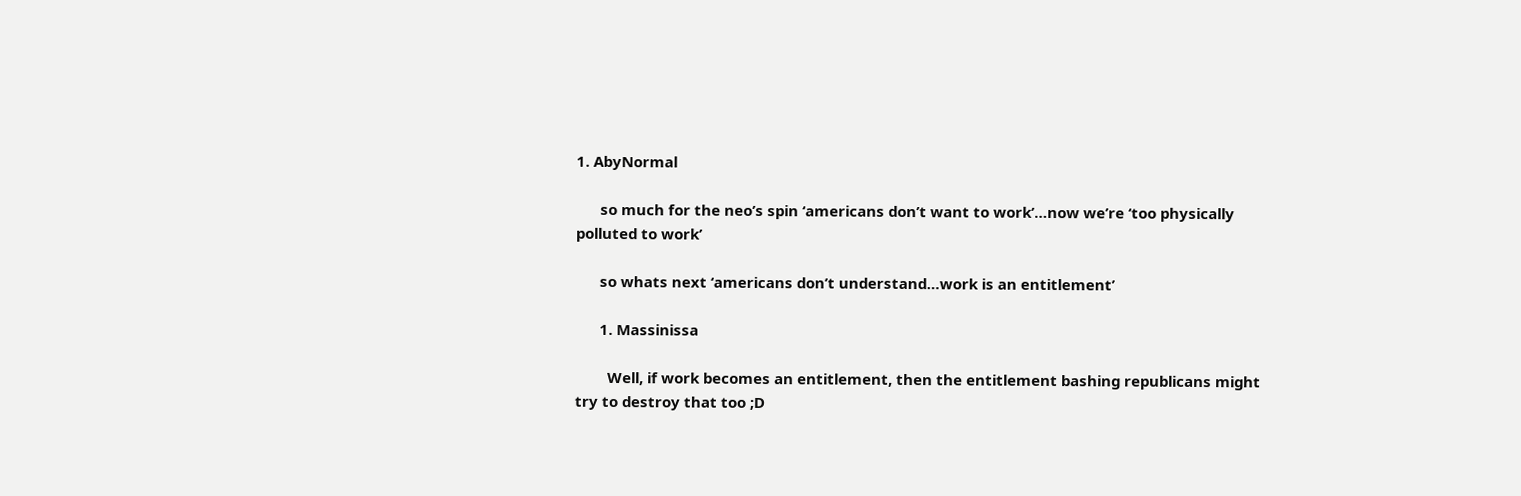1. AbyNormal

      so much for the neo’s spin ‘americans don’t want to work’…now we’re ‘too physically polluted to work’

      so whats next ‘americans don’t understand…work is an entitlement’

      1. Massinissa

        Well, if work becomes an entitlement, then the entitlement bashing republicans might try to destroy that too ;D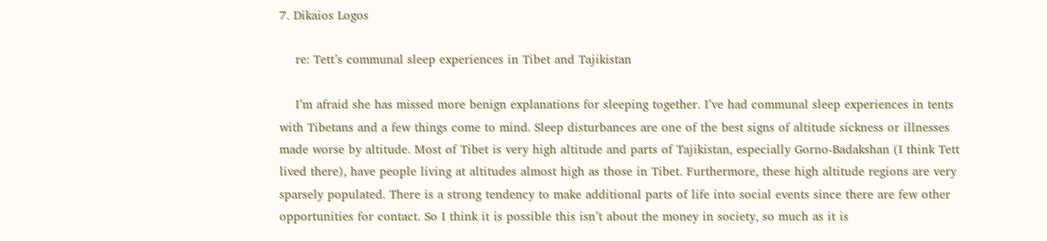7. Dikaios Logos

    re: Tett’s communal sleep experiences in Tibet and Tajikistan

    I’m afraid she has missed more benign explanations for sleeping together. I’ve had communal sleep experiences in tents with Tibetans and a few things come to mind. Sleep disturbances are one of the best signs of altitude sickness or illnesses made worse by altitude. Most of Tibet is very high altitude and parts of Tajikistan, especially Gorno-Badakshan (I think Tett lived there), have people living at altitudes almost high as those in Tibet. Furthermore, these high altitude regions are very sparsely populated. There is a strong tendency to make additional parts of life into social events since there are few other opportunities for contact. So I think it is possible this isn’t about the money in society, so much as it is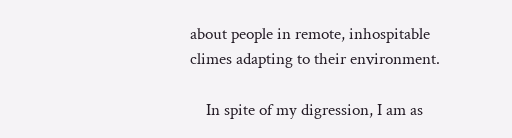about people in remote, inhospitable climes adapting to their environment.

    In spite of my digression, I am as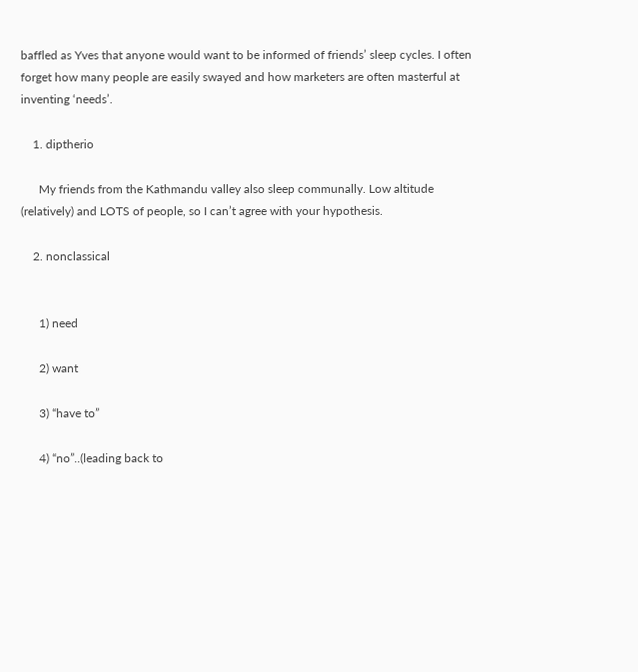baffled as Yves that anyone would want to be informed of friends’ sleep cycles. I often forget how many people are easily swayed and how marketers are often masterful at inventing ‘needs’.

    1. diptherio

      My friends from the Kathmandu valley also sleep communally. Low altitude (relatively) and LOTS of people, so I can’t agree with your hypothesis.

    2. nonclassical


      1) need

      2) want

      3) “have to”

      4) “no”..(leading back to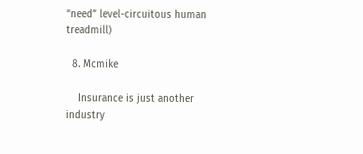“need” level-circuitous human treadmill)

  8. Mcmike

    Insurance is just another industry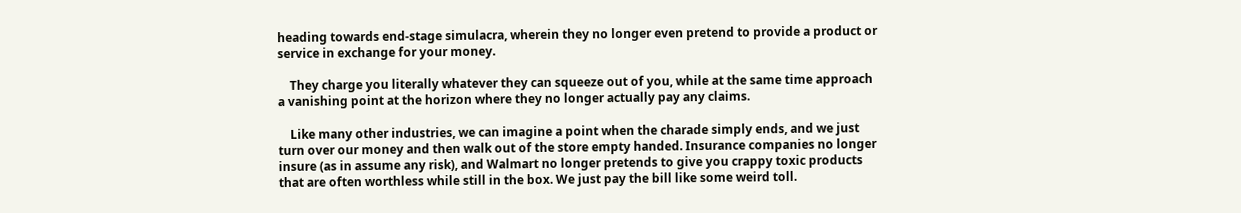heading towards end-stage simulacra, wherein they no longer even pretend to provide a product or service in exchange for your money.

    They charge you literally whatever they can squeeze out of you, while at the same time approach a vanishing point at the horizon where they no longer actually pay any claims.

    Like many other industries, we can imagine a point when the charade simply ends, and we just turn over our money and then walk out of the store empty handed. Insurance companies no longer insure (as in assume any risk), and Walmart no longer pretends to give you crappy toxic products that are often worthless while still in the box. We just pay the bill like some weird toll.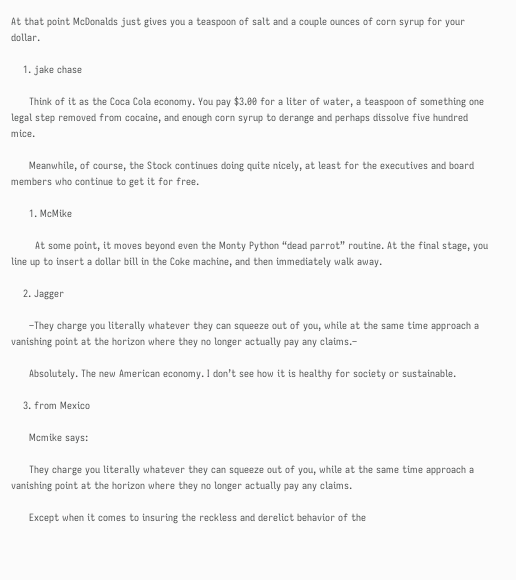At that point McDonalds just gives you a teaspoon of salt and a couple ounces of corn syrup for your dollar.

    1. jake chase

      Think of it as the Coca Cola economy. You pay $3.00 for a liter of water, a teaspoon of something one legal step removed from cocaine, and enough corn syrup to derange and perhaps dissolve five hundred mice.

      Meanwhile, of course, the Stock continues doing quite nicely, at least for the executives and board members who continue to get it for free.

      1. McMike

        At some point, it moves beyond even the Monty Python “dead parrot” routine. At the final stage, you line up to insert a dollar bill in the Coke machine, and then immediately walk away.

    2. Jagger

      –They charge you literally whatever they can squeeze out of you, while at the same time approach a vanishing point at the horizon where they no longer actually pay any claims.–

      Absolutely. The new American economy. I don’t see how it is healthy for society or sustainable.

    3. from Mexico

      Mcmike says:

      They charge you literally whatever they can squeeze out of you, while at the same time approach a vanishing point at the horizon where they no longer actually pay any claims.

      Except when it comes to insuring the reckless and derelict behavior of the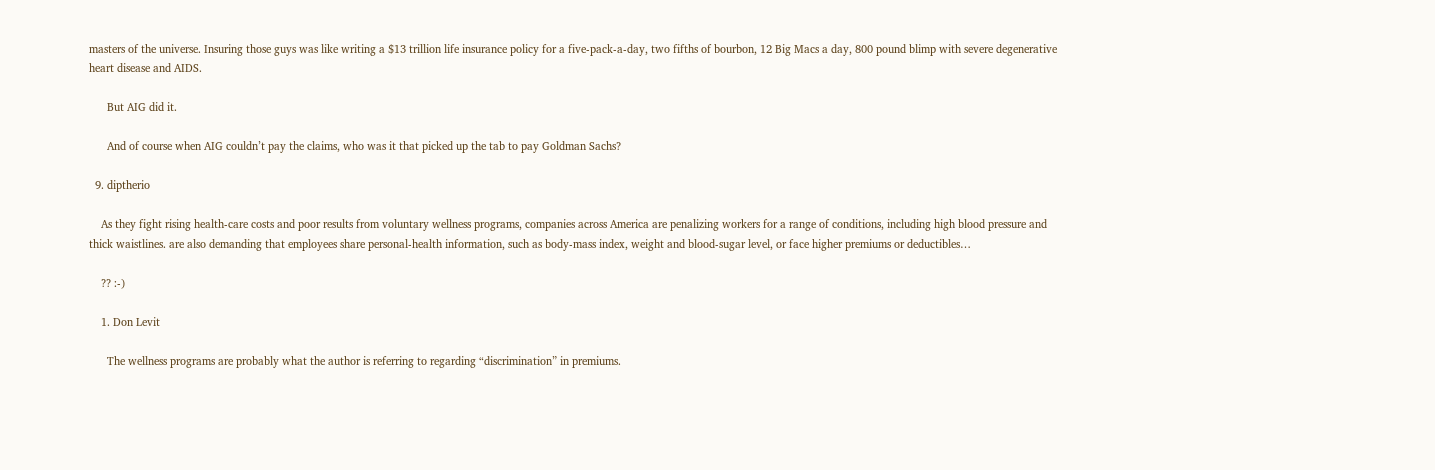masters of the universe. Insuring those guys was like writing a $13 trillion life insurance policy for a five-pack-a-day, two fifths of bourbon, 12 Big Macs a day, 800 pound blimp with severe degenerative heart disease and AIDS.

      But AIG did it.

      And of course when AIG couldn’t pay the claims, who was it that picked up the tab to pay Goldman Sachs?

  9. diptherio

    As they fight rising health-care costs and poor results from voluntary wellness programs, companies across America are penalizing workers for a range of conditions, including high blood pressure and thick waistlines. are also demanding that employees share personal-health information, such as body-mass index, weight and blood-sugar level, or face higher premiums or deductibles…

    ?? :-)

    1. Don Levit

      The wellness programs are probably what the author is referring to regarding “discrimination” in premiums.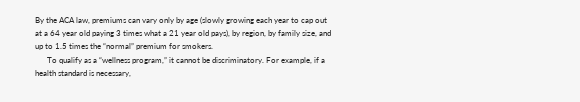By the ACA law, premiums can vary only by age (slowly growing each year to cap out at a 64 year old paying 3 times what a 21 year old pays), by region, by family size, and up to 1.5 times the “normal” premium for smokers.
      To qualify as a “wellness program,” it cannot be discriminatory. For example, if a health standard is necessary,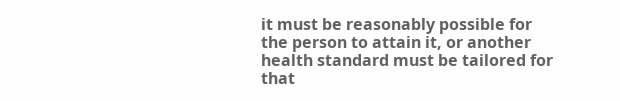it must be reasonably possible for the person to attain it, or another health standard must be tailored for that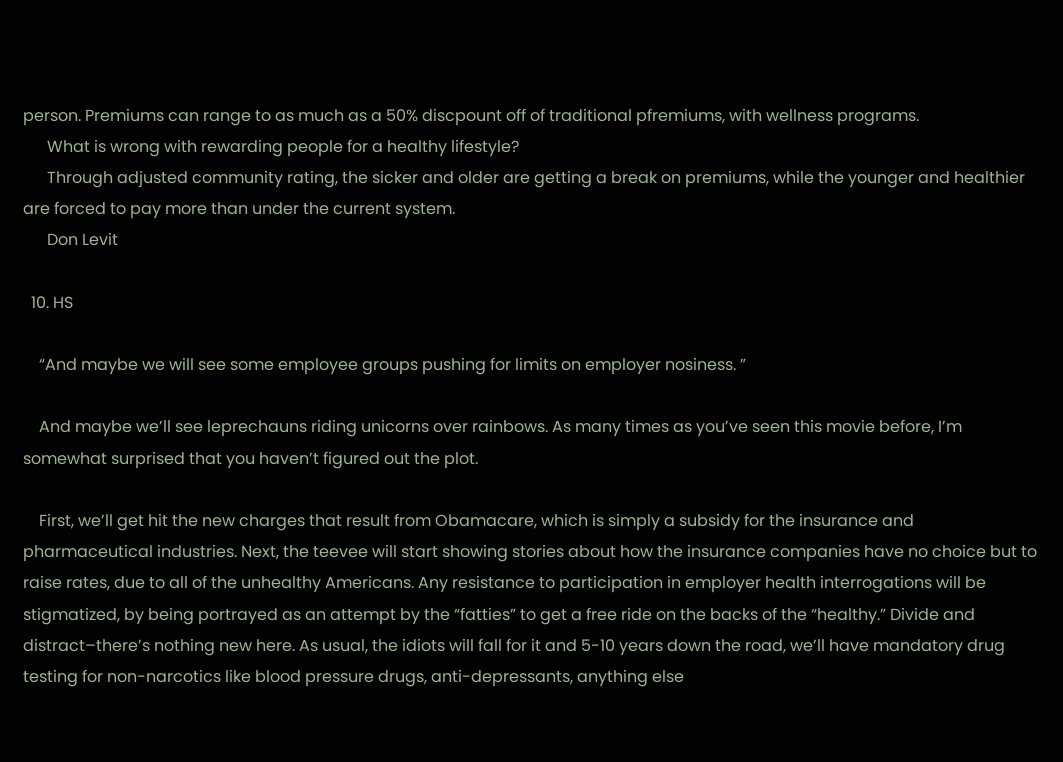person. Premiums can range to as much as a 50% discpount off of traditional pfremiums, with wellness programs.
      What is wrong with rewarding people for a healthy lifestyle?
      Through adjusted community rating, the sicker and older are getting a break on premiums, while the younger and healthier are forced to pay more than under the current system.
      Don Levit

  10. HS

    “And maybe we will see some employee groups pushing for limits on employer nosiness. ”

    And maybe we’ll see leprechauns riding unicorns over rainbows. As many times as you’ve seen this movie before, I’m somewhat surprised that you haven’t figured out the plot.

    First, we’ll get hit the new charges that result from Obamacare, which is simply a subsidy for the insurance and pharmaceutical industries. Next, the teevee will start showing stories about how the insurance companies have no choice but to raise rates, due to all of the unhealthy Americans. Any resistance to participation in employer health interrogations will be stigmatized, by being portrayed as an attempt by the “fatties” to get a free ride on the backs of the “healthy.” Divide and distract–there’s nothing new here. As usual, the idiots will fall for it and 5-10 years down the road, we’ll have mandatory drug testing for non-narcotics like blood pressure drugs, anti-depressants, anything else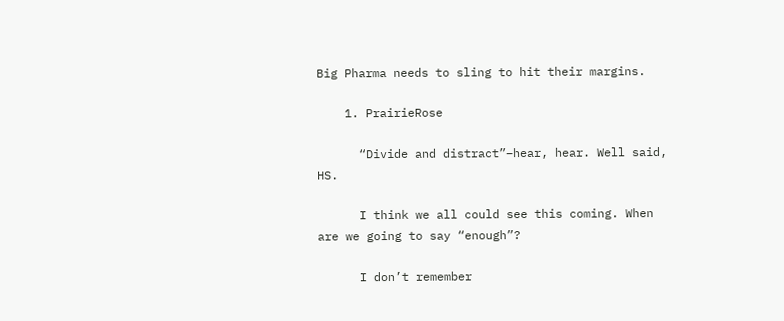Big Pharma needs to sling to hit their margins.

    1. PrairieRose

      “Divide and distract”–hear, hear. Well said, HS.

      I think we all could see this coming. When are we going to say “enough”?

      I don’t remember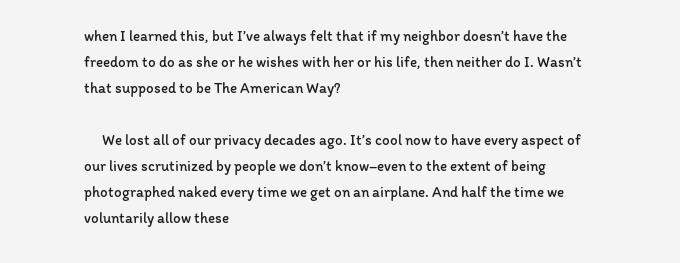when I learned this, but I’ve always felt that if my neighbor doesn’t have the freedom to do as she or he wishes with her or his life, then neither do I. Wasn’t that supposed to be The American Way?

      We lost all of our privacy decades ago. It’s cool now to have every aspect of our lives scrutinized by people we don’t know–even to the extent of being photographed naked every time we get on an airplane. And half the time we voluntarily allow these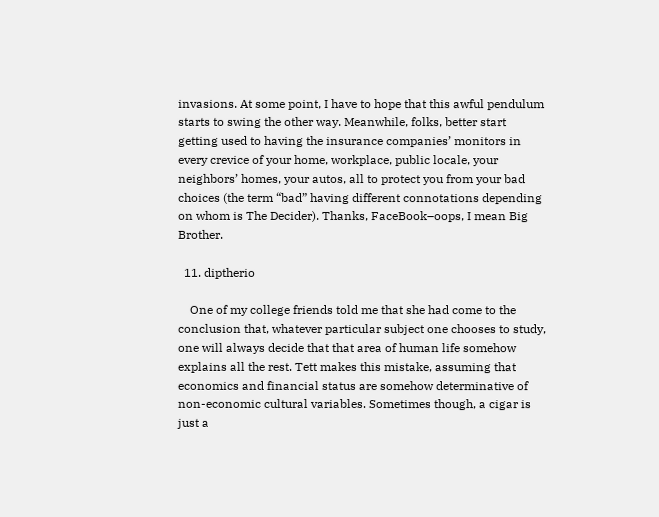invasions. At some point, I have to hope that this awful pendulum starts to swing the other way. Meanwhile, folks, better start getting used to having the insurance companies’ monitors in every crevice of your home, workplace, public locale, your neighbors’ homes, your autos, all to protect you from your bad choices (the term “bad” having different connotations depending on whom is The Decider). Thanks, FaceBook–oops, I mean Big Brother.

  11. diptherio

    One of my college friends told me that she had come to the conclusion that, whatever particular subject one chooses to study, one will always decide that that area of human life somehow explains all the rest. Tett makes this mistake, assuming that economics and financial status are somehow determinative of non-economic cultural variables. Sometimes though, a cigar is just a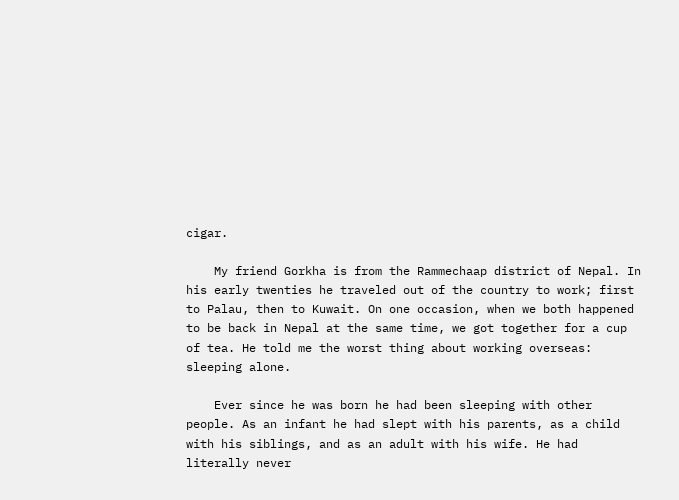cigar.

    My friend Gorkha is from the Rammechaap district of Nepal. In his early twenties he traveled out of the country to work; first to Palau, then to Kuwait. On one occasion, when we both happened to be back in Nepal at the same time, we got together for a cup of tea. He told me the worst thing about working overseas: sleeping alone.

    Ever since he was born he had been sleeping with other people. As an infant he had slept with his parents, as a child with his siblings, and as an adult with his wife. He had literally never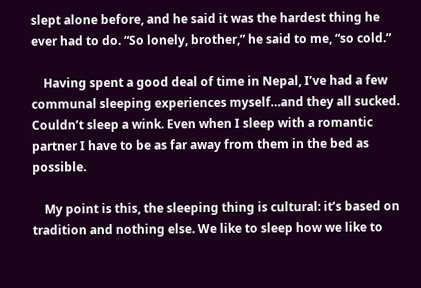slept alone before, and he said it was the hardest thing he ever had to do. “So lonely, brother,” he said to me, “so cold.”

    Having spent a good deal of time in Nepal, I’ve had a few communal sleeping experiences myself…and they all sucked. Couldn’t sleep a wink. Even when I sleep with a romantic partner I have to be as far away from them in the bed as possible.

    My point is this, the sleeping thing is cultural: it’s based on tradition and nothing else. We like to sleep how we like to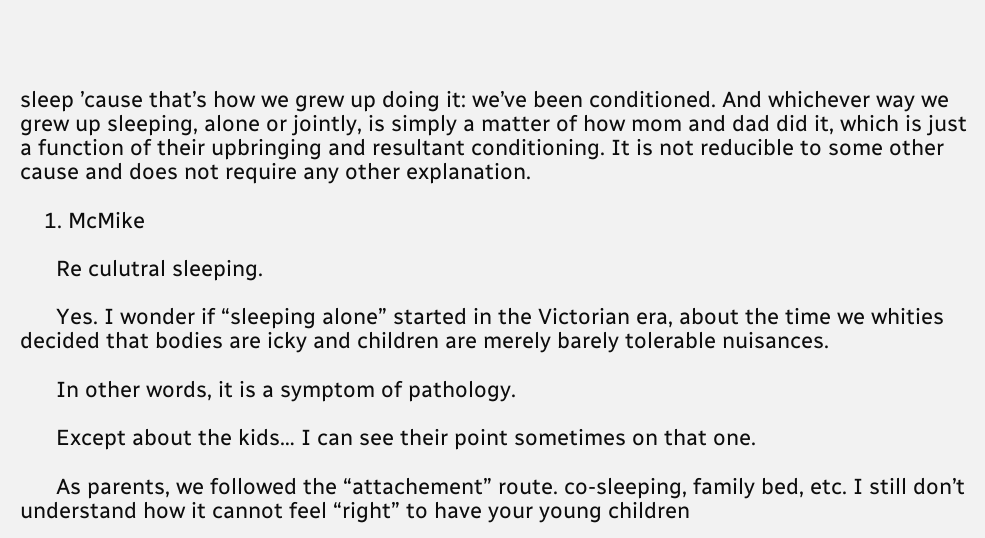sleep ’cause that’s how we grew up doing it: we’ve been conditioned. And whichever way we grew up sleeping, alone or jointly, is simply a matter of how mom and dad did it, which is just a function of their upbringing and resultant conditioning. It is not reducible to some other cause and does not require any other explanation.

    1. McMike

      Re culutral sleeping.

      Yes. I wonder if “sleeping alone” started in the Victorian era, about the time we whities decided that bodies are icky and children are merely barely tolerable nuisances.

      In other words, it is a symptom of pathology.

      Except about the kids… I can see their point sometimes on that one.

      As parents, we followed the “attachement” route. co-sleeping, family bed, etc. I still don’t understand how it cannot feel “right” to have your young children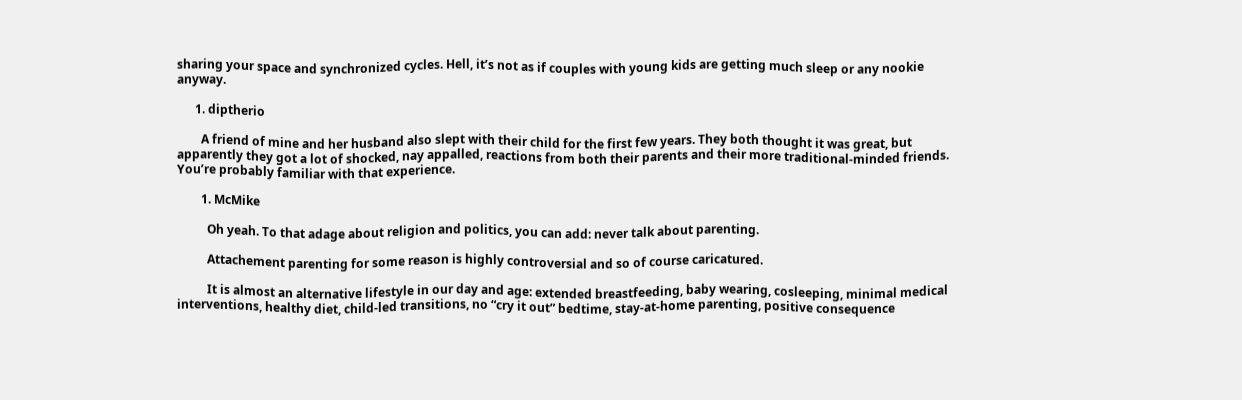sharing your space and synchronized cycles. Hell, it’s not as if couples with young kids are getting much sleep or any nookie anyway.

      1. diptherio

        A friend of mine and her husband also slept with their child for the first few years. They both thought it was great, but apparently they got a lot of shocked, nay appalled, reactions from both their parents and their more traditional-minded friends. You’re probably familiar with that experience.

        1. McMike

          Oh yeah. To that adage about religion and politics, you can add: never talk about parenting.

          Attachement parenting for some reason is highly controversial and so of course caricatured.

          It is almost an alternative lifestyle in our day and age: extended breastfeeding, baby wearing, cosleeping, minimal medical interventions, healthy diet, child-led transitions, no “cry it out” bedtime, stay-at-home parenting, positive consequence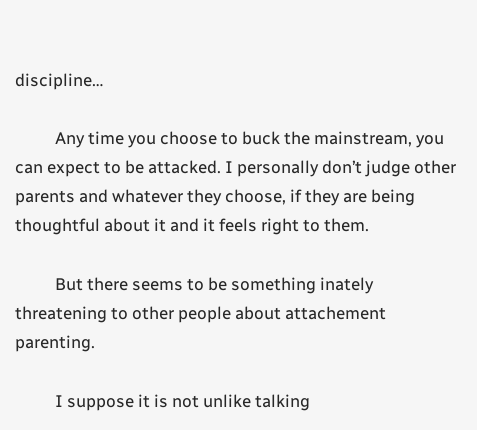discipline…

          Any time you choose to buck the mainstream, you can expect to be attacked. I personally don’t judge other parents and whatever they choose, if they are being thoughtful about it and it feels right to them.

          But there seems to be something inately threatening to other people about attachement parenting.

          I suppose it is not unlike talking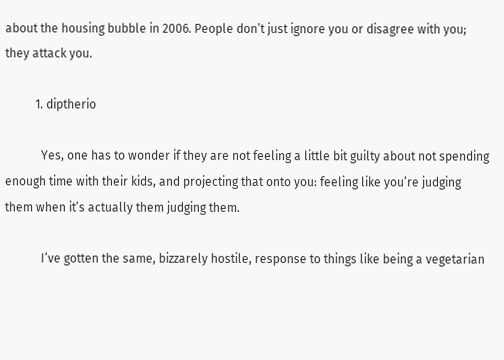about the housing bubble in 2006. People don’t just ignore you or disagree with you; they attack you.

          1. diptherio

            Yes, one has to wonder if they are not feeling a little bit guilty about not spending enough time with their kids, and projecting that onto you: feeling like you’re judging them when it’s actually them judging them.

            I’ve gotten the same, bizzarely hostile, response to things like being a vegetarian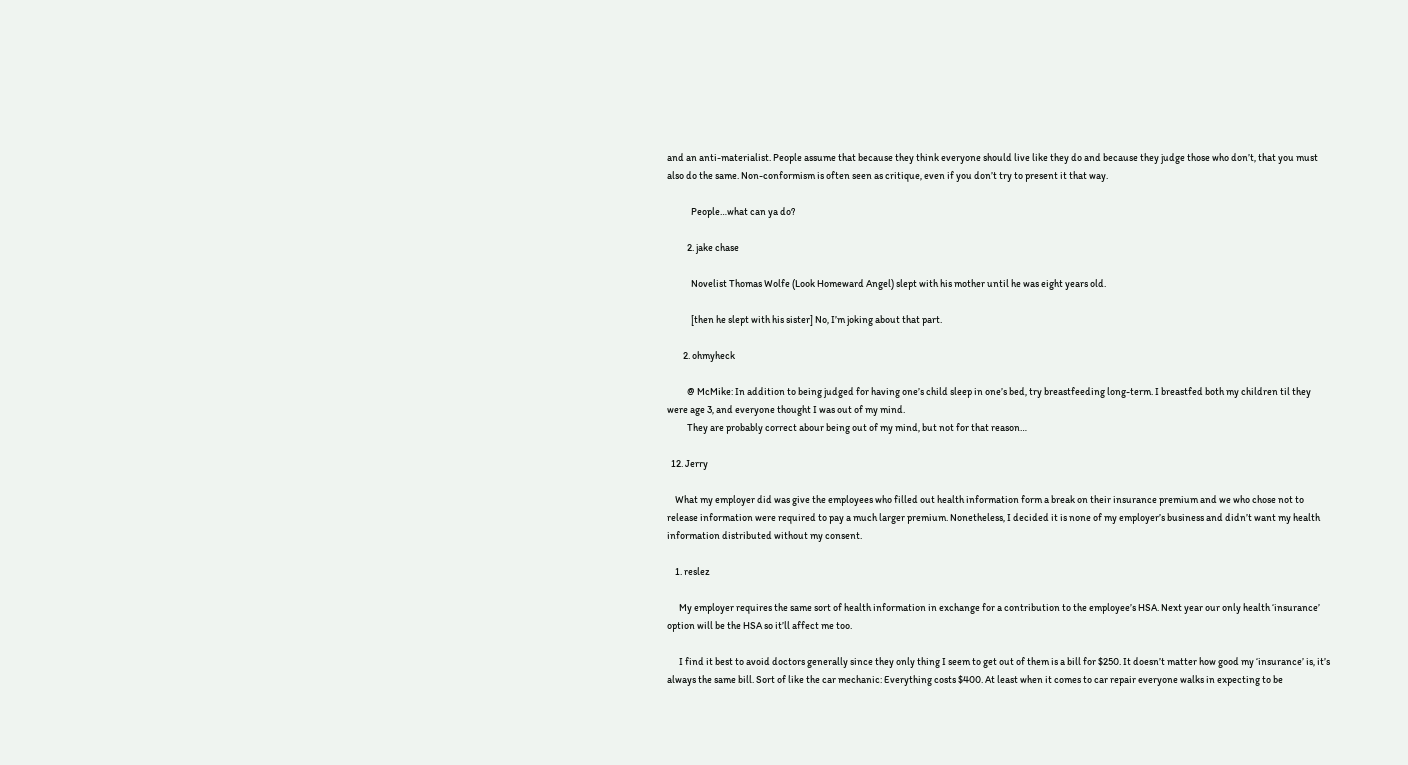and an anti-materialist. People assume that because they think everyone should live like they do and because they judge those who don’t, that you must also do the same. Non-conformism is often seen as critique, even if you don’t try to present it that way.

            People…what can ya do?

          2. jake chase

            Novelist Thomas Wolfe (Look Homeward Angel) slept with his mother until he was eight years old.

            [then he slept with his sister] No, I’m joking about that part.

        2. ohmyheck

          @ McMike: In addition to being judged for having one’s child sleep in one’s bed, try breastfeeding long-term. I breastfed both my children til they were age 3, and everyone thought I was out of my mind.
          They are probably correct abour being out of my mind, but not for that reason…

  12. Jerry

    What my employer did was give the employees who filled out health information form a break on their insurance premium and we who chose not to release information were required to pay a much larger premium. Nonetheless, I decided it is none of my employer’s business and didn’t want my health information distributed without my consent.

    1. reslez

      My employer requires the same sort of health information in exchange for a contribution to the employee’s HSA. Next year our only health ‘insurance’ option will be the HSA so it’ll affect me too.

      I find it best to avoid doctors generally since they only thing I seem to get out of them is a bill for $250. It doesn’t matter how good my ‘insurance’ is, it’s always the same bill. Sort of like the car mechanic: Everything costs $400. At least when it comes to car repair everyone walks in expecting to be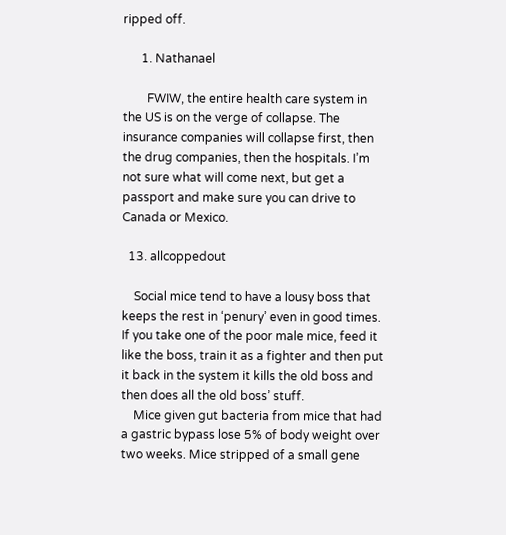ripped off.

      1. Nathanael

        FWIW, the entire health care system in the US is on the verge of collapse. The insurance companies will collapse first, then the drug companies, then the hospitals. I’m not sure what will come next, but get a passport and make sure you can drive to Canada or Mexico.

  13. allcoppedout

    Social mice tend to have a lousy boss that keeps the rest in ‘penury’ even in good times. If you take one of the poor male mice, feed it like the boss, train it as a fighter and then put it back in the system it kills the old boss and then does all the old boss’ stuff.
    Mice given gut bacteria from mice that had a gastric bypass lose 5% of body weight over two weeks. Mice stripped of a small gene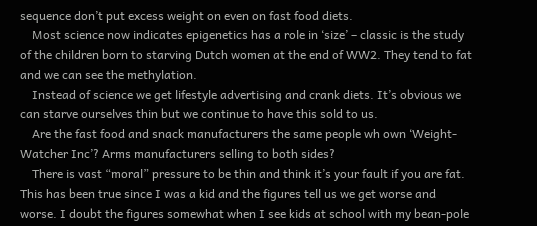sequence don’t put excess weight on even on fast food diets.
    Most science now indicates epigenetics has a role in ‘size’ – classic is the study of the children born to starving Dutch women at the end of WW2. They tend to fat and we can see the methylation.
    Instead of science we get lifestyle advertising and crank diets. It’s obvious we can starve ourselves thin but we continue to have this sold to us.
    Are the fast food and snack manufacturers the same people wh own ‘Weight-Watcher Inc’? Arms manufacturers selling to both sides?
    There is vast “moral” pressure to be thin and think it’s your fault if you are fat. This has been true since I was a kid and the figures tell us we get worse and worse. I doubt the figures somewhat when I see kids at school with my bean-pole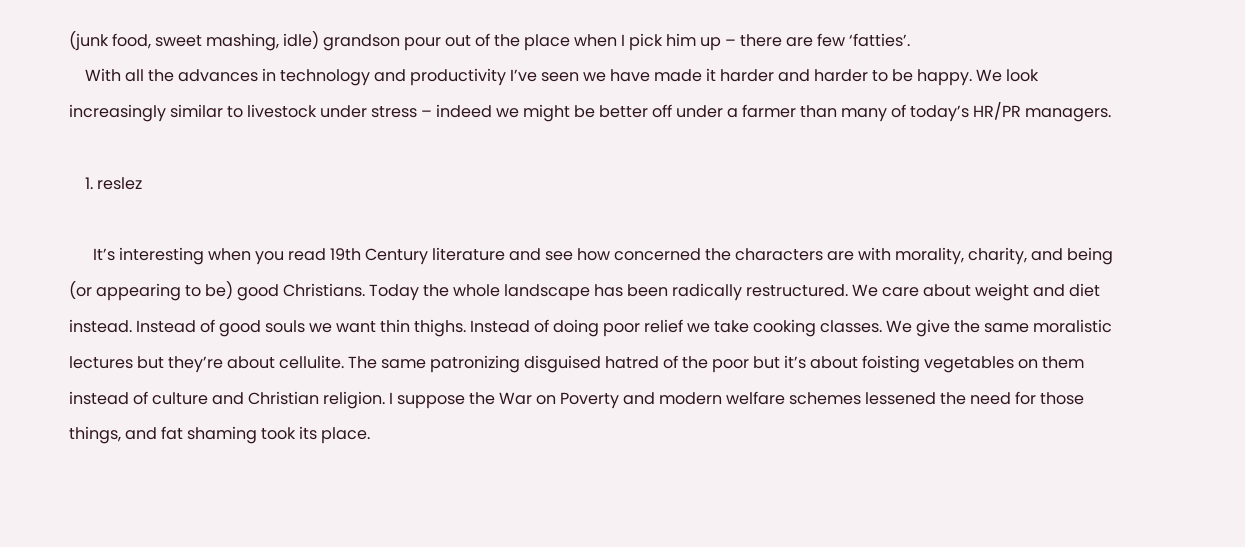(junk food, sweet mashing, idle) grandson pour out of the place when I pick him up – there are few ‘fatties’.
    With all the advances in technology and productivity I’ve seen we have made it harder and harder to be happy. We look increasingly similar to livestock under stress – indeed we might be better off under a farmer than many of today’s HR/PR managers.

    1. reslez

      It’s interesting when you read 19th Century literature and see how concerned the characters are with morality, charity, and being (or appearing to be) good Christians. Today the whole landscape has been radically restructured. We care about weight and diet instead. Instead of good souls we want thin thighs. Instead of doing poor relief we take cooking classes. We give the same moralistic lectures but they’re about cellulite. The same patronizing disguised hatred of the poor but it’s about foisting vegetables on them instead of culture and Christian religion. I suppose the War on Poverty and modern welfare schemes lessened the need for those things, and fat shaming took its place.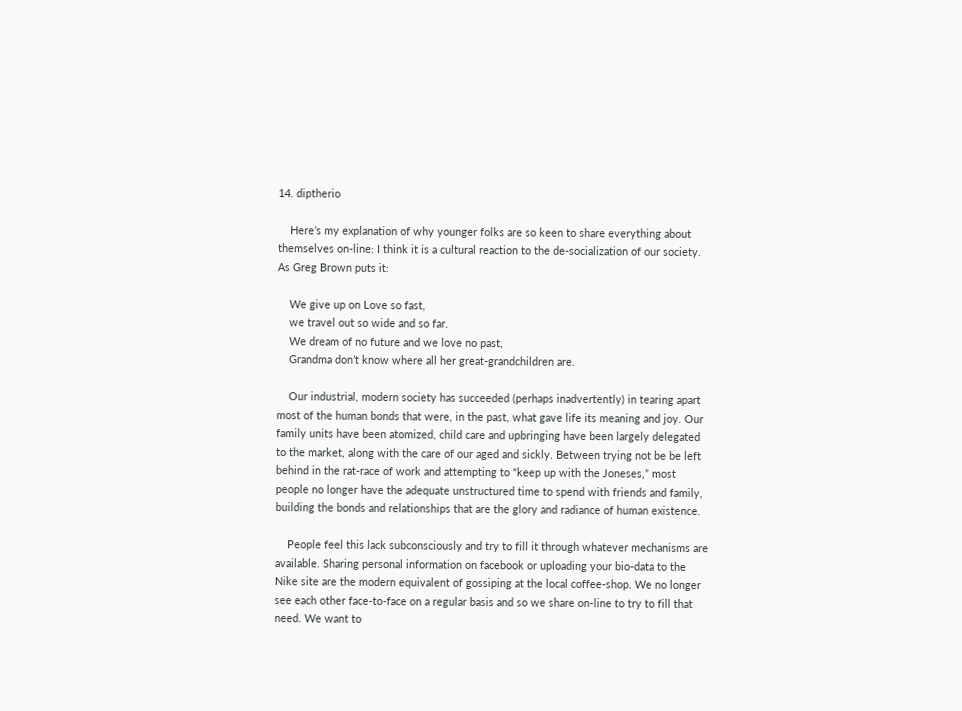14. diptherio

    Here’s my explanation of why younger folks are so keen to share everything about themselves on-line: I think it is a cultural reaction to the de-socialization of our society. As Greg Brown puts it:

    We give up on Love so fast,
    we travel out so wide and so far.
    We dream of no future and we love no past,
    Grandma don’t know where all her great-grandchildren are.

    Our industrial, modern society has succeeded (perhaps inadvertently) in tearing apart most of the human bonds that were, in the past, what gave life its meaning and joy. Our family units have been atomized, child care and upbringing have been largely delegated to the market, along with the care of our aged and sickly. Between trying not be be left behind in the rat-race of work and attempting to “keep up with the Joneses,” most people no longer have the adequate unstructured time to spend with friends and family, building the bonds and relationships that are the glory and radiance of human existence.

    People feel this lack subconsciously and try to fill it through whatever mechanisms are available. Sharing personal information on facebook or uploading your bio-data to the Nike site are the modern equivalent of gossiping at the local coffee-shop. We no longer see each other face-to-face on a regular basis and so we share on-line to try to fill that need. We want to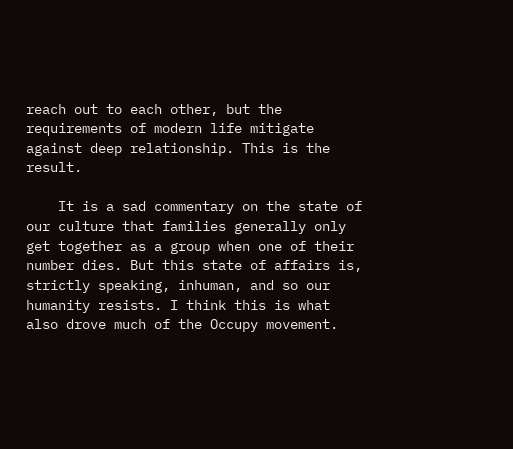reach out to each other, but the requirements of modern life mitigate against deep relationship. This is the result.

    It is a sad commentary on the state of our culture that families generally only get together as a group when one of their number dies. But this state of affairs is, strictly speaking, inhuman, and so our humanity resists. I think this is what also drove much of the Occupy movement.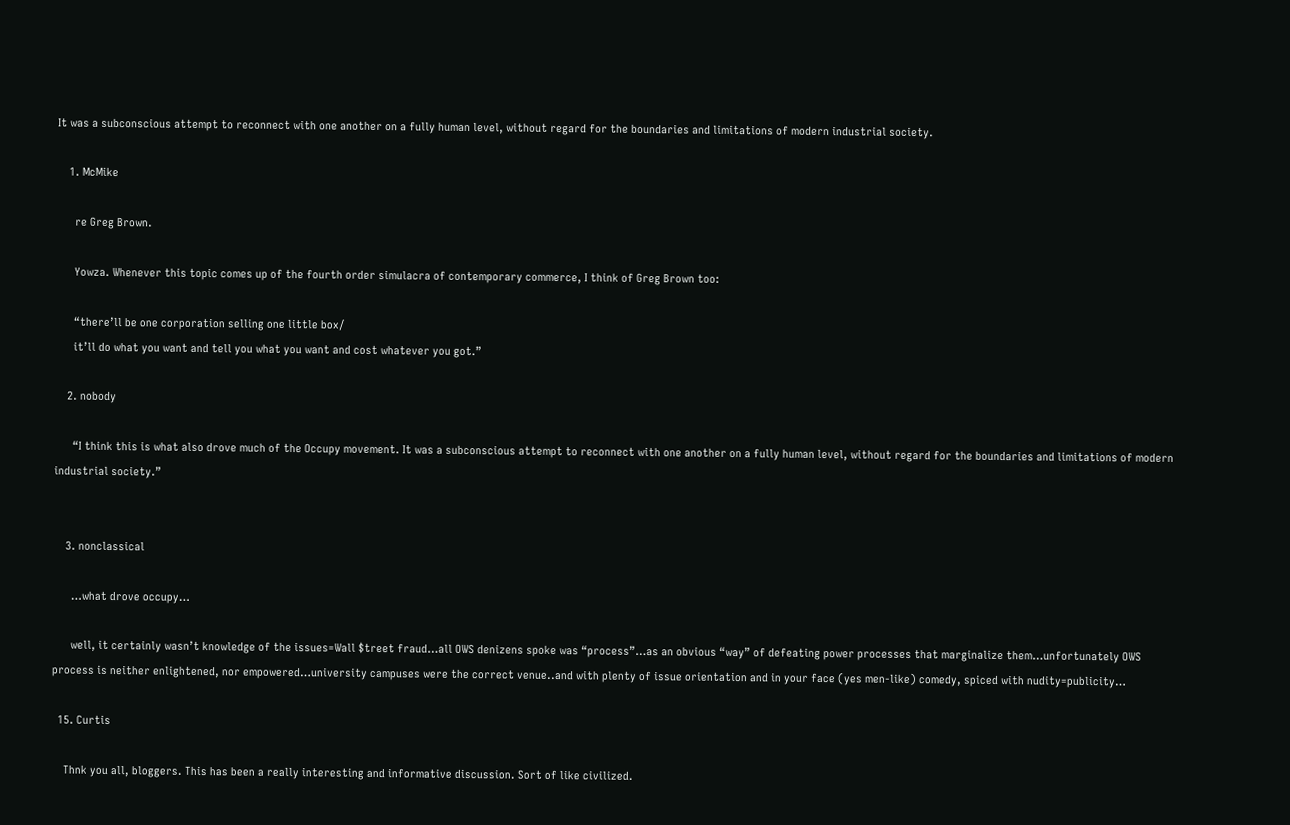It was a subconscious attempt to reconnect with one another on a fully human level, without regard for the boundaries and limitations of modern industrial society.

    1. McMike

      re Greg Brown.

      Yowza. Whenever this topic comes up of the fourth order simulacra of contemporary commerce, I think of Greg Brown too:

      “there’ll be one corporation selling one little box/
      it’ll do what you want and tell you what you want and cost whatever you got.”

    2. nobody

      “I think this is what also drove much of the Occupy movement. It was a subconscious attempt to reconnect with one another on a fully human level, without regard for the boundaries and limitations of modern industrial society.”


    3. nonclassical

      …what drove occupy…

      well, it certainly wasn’t knowledge of the issues=Wall $treet fraud…all OWS denizens spoke was “process”…as an obvious “way” of defeating power processes that marginalize them…unfortunately OWS process is neither enlightened, nor empowered…university campuses were the correct venue..and with plenty of issue orientation and in your face (yes men-like) comedy, spiced with nudity=publicity…

  15. Curtis

    Thnk you all, bloggers. This has been a really interesting and informative discussion. Sort of like civilized.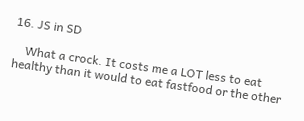16. JS in SD

    What a crock. It costs me a LOT less to eat healthy than it would to eat fastfood or the other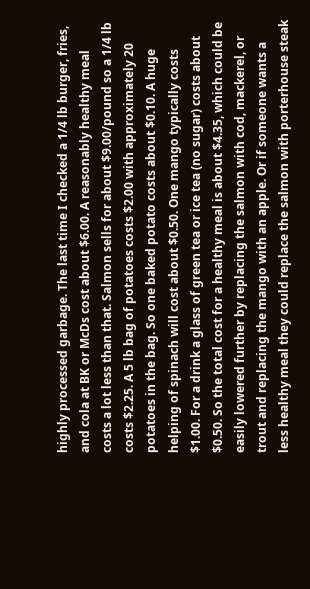highly processed garbage. The last time I checked a 1/4 lb burger, fries, and cola at BK or McDs cost about $6.00. A reasonably healthy meal costs a lot less than that. Salmon sells for about $9.00/pound so a 1/4 lb costs $2.25. A 5 lb bag of potatoes costs $2.00 with approximately 20 potatoes in the bag. So one baked potato costs about $0.10. A huge helping of spinach will cost about $0.50. One mango typically costs $1.00. For a drink a glass of green tea or ice tea (no sugar) costs about $0.50. So the total cost for a healthy meal is about $4.35, which could be easily lowered further by replacing the salmon with cod, mackerel, or trout and replacing the mango with an apple. Or if someone wants a less healthy meal they could replace the salmon with porterhouse steak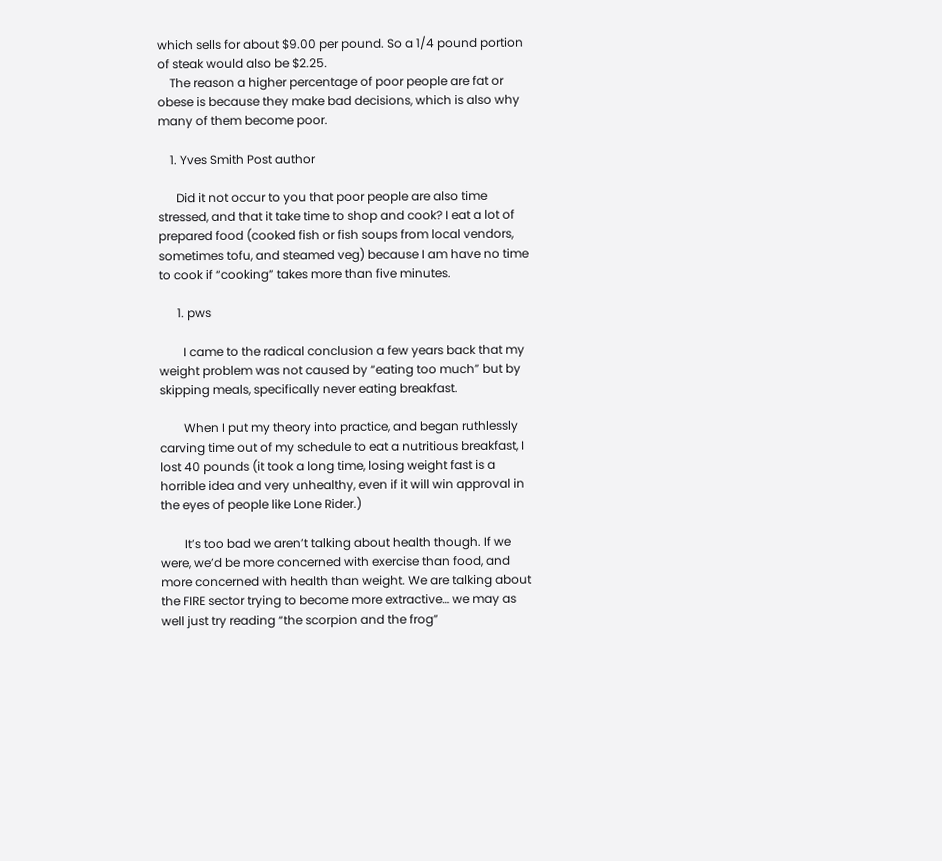which sells for about $9.00 per pound. So a 1/4 pound portion of steak would also be $2.25.
    The reason a higher percentage of poor people are fat or obese is because they make bad decisions, which is also why many of them become poor.

    1. Yves Smith Post author

      Did it not occur to you that poor people are also time stressed, and that it take time to shop and cook? I eat a lot of prepared food (cooked fish or fish soups from local vendors, sometimes tofu, and steamed veg) because I am have no time to cook if “cooking” takes more than five minutes.

      1. pws

        I came to the radical conclusion a few years back that my weight problem was not caused by “eating too much” but by skipping meals, specifically never eating breakfast.

        When I put my theory into practice, and began ruthlessly carving time out of my schedule to eat a nutritious breakfast, I lost 40 pounds (it took a long time, losing weight fast is a horrible idea and very unhealthy, even if it will win approval in the eyes of people like Lone Rider.)

        It’s too bad we aren’t talking about health though. If we were, we’d be more concerned with exercise than food, and more concerned with health than weight. We are talking about the FIRE sector trying to become more extractive… we may as well just try reading “the scorpion and the frog”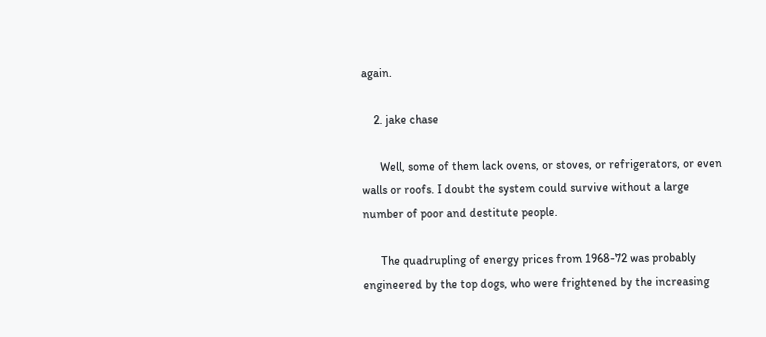again.

    2. jake chase

      Well, some of them lack ovens, or stoves, or refrigerators, or even walls or roofs. I doubt the system could survive without a large number of poor and destitute people.

      The quadrupling of energy prices from 1968-72 was probably engineered by the top dogs, who were frightened by the increasing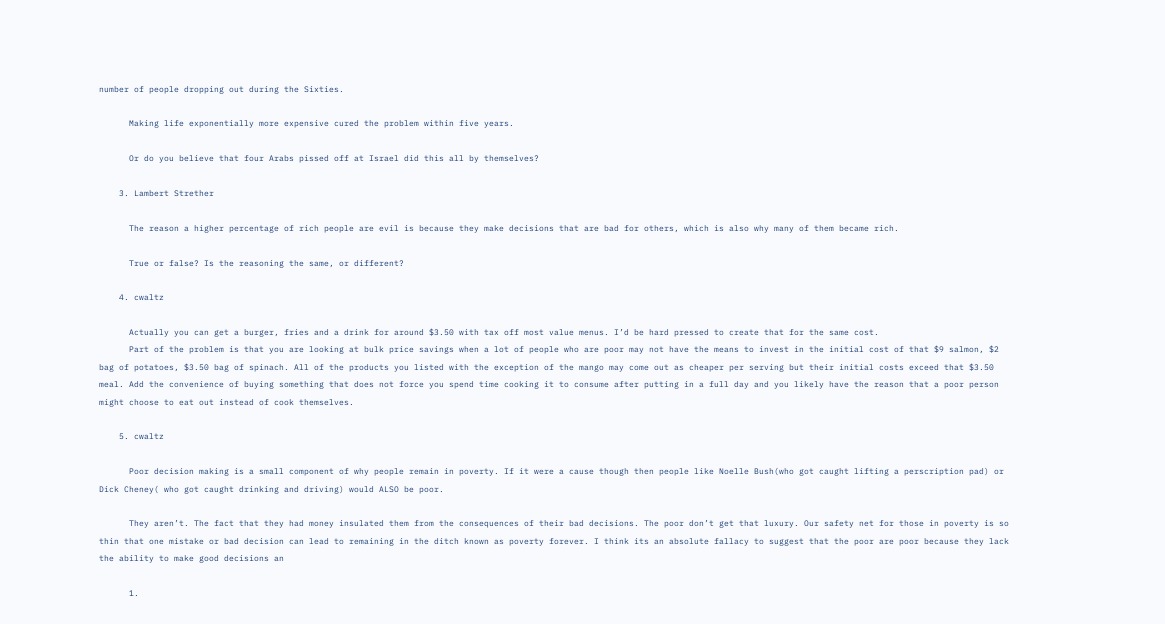number of people dropping out during the Sixties.

      Making life exponentially more expensive cured the problem within five years.

      Or do you believe that four Arabs pissed off at Israel did this all by themselves?

    3. Lambert Strether

      The reason a higher percentage of rich people are evil is because they make decisions that are bad for others, which is also why many of them became rich.

      True or false? Is the reasoning the same, or different?

    4. cwaltz

      Actually you can get a burger, fries and a drink for around $3.50 with tax off most value menus. I’d be hard pressed to create that for the same cost.
      Part of the problem is that you are looking at bulk price savings when a lot of people who are poor may not have the means to invest in the initial cost of that $9 salmon, $2 bag of potatoes, $3.50 bag of spinach. All of the products you listed with the exception of the mango may come out as cheaper per serving but their initial costs exceed that $3.50 meal. Add the convenience of buying something that does not force you spend time cooking it to consume after putting in a full day and you likely have the reason that a poor person might choose to eat out instead of cook themselves.

    5. cwaltz

      Poor decision making is a small component of why people remain in poverty. If it were a cause though then people like Noelle Bush(who got caught lifting a perscription pad) or Dick Cheney( who got caught drinking and driving) would ALSO be poor.

      They aren’t. The fact that they had money insulated them from the consequences of their bad decisions. The poor don’t get that luxury. Our safety net for those in poverty is so thin that one mistake or bad decision can lead to remaining in the ditch known as poverty forever. I think its an absolute fallacy to suggest that the poor are poor because they lack the ability to make good decisions an

      1.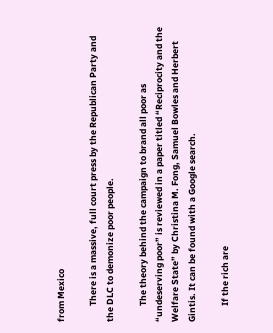from Mexico

        There is a massive, full court press by the Republican Party and the DLC to demonize poor people.

        The theory behind the campaign to brand all poor as “undeserving poor” is reviewed in a paper titled “Reciprocity and the Welfare State” by Christina M. Fong, Samuel Bowles and Herbert Gintis. It can be found with a Google search.

        If the rich are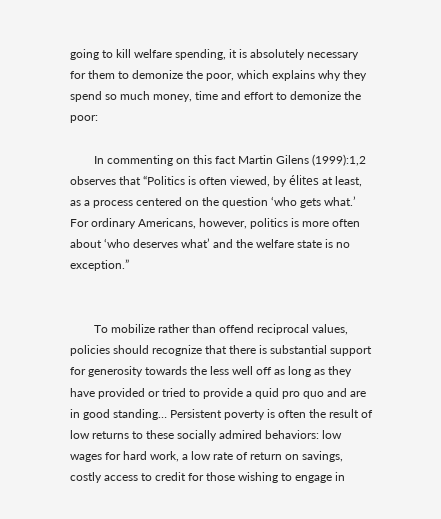going to kill welfare spending, it is absolutely necessary for them to demonize the poor, which explains why they spend so much money, time and effort to demonize the poor:

        In commenting on this fact Martin Gilens (1999):1,2 observes that “Politics is often viewed, by élites at least, as a process centered on the question ‘who gets what.’ For ordinary Americans, however, politics is more often about ‘who deserves what’ and the welfare state is no exception.”


        To mobilize rather than offend reciprocal values, policies should recognize that there is substantial support for generosity towards the less well off as long as they have provided or tried to provide a quid pro quo and are in good standing… Persistent poverty is often the result of low returns to these socially admired behaviors: low wages for hard work, a low rate of return on savings, costly access to credit for those wishing to engage in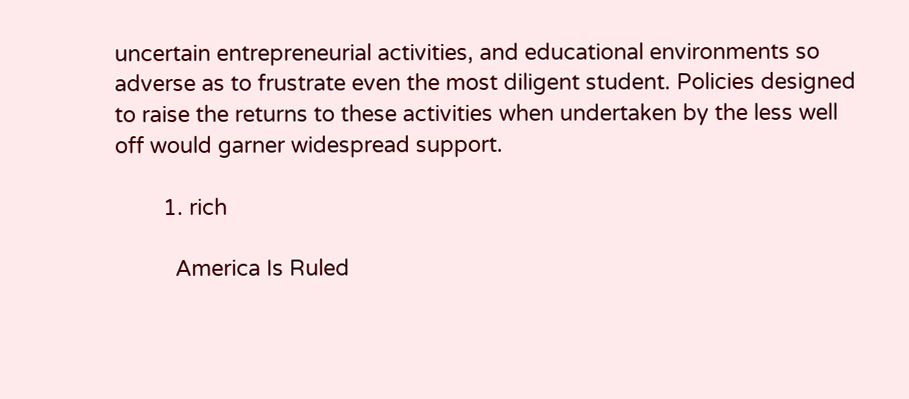uncertain entrepreneurial activities, and educational environments so adverse as to frustrate even the most diligent student. Policies designed to raise the returns to these activities when undertaken by the less well off would garner widespread support.

        1. rich

          America Is Ruled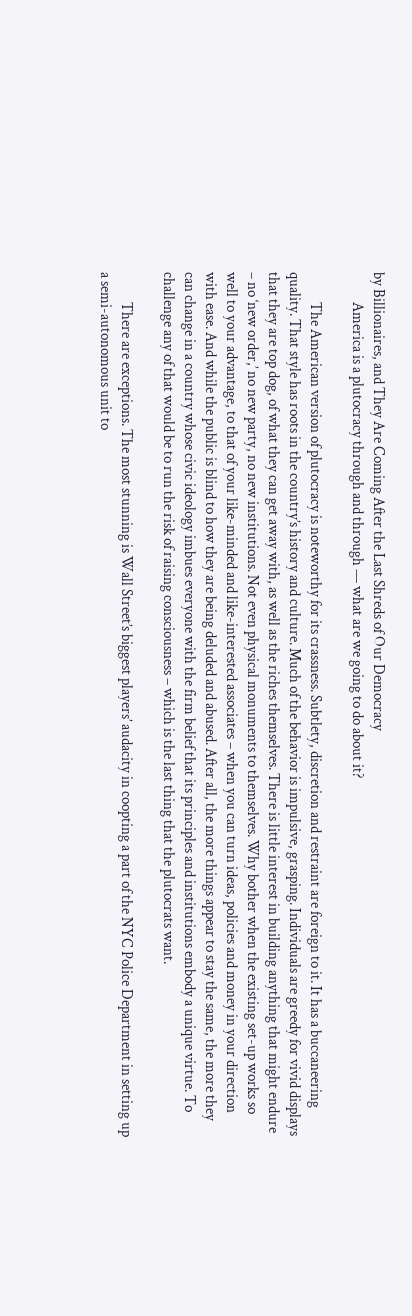by Billionaires, and They Are Coming After the Last Shreds of Our Democracy
          America is a plutocracy through and through — what are we going to do about it?

          The American version of plutocracy is noteworthy for its crassness. Subtlety, discretion and restraint are foreign to it. It has a buccaneering quality. That style has roots in the country’s history and culture. Much of the behavior is impulsive, grasping. Individuals are greedy for vivid displays that they are top dog, of what they can get away with, as well as the riches themselves. There is little interest in building anything that might endure – no ‘new order,’ no new party, no new institutions. Not even physical monuments to themselves. Why bother when the existing set-up works so well to your advantage, to that of your like-minded and like-interested associates – when you can turn ideas, policies and money in your direction with ease. And while the public is blind to how they are being deluded and abused. After all, the more things appear to stay the same, the more they can change in a country whose civic ideology imbues everyone with the firm belief that its principles and institutions embody a unique virtue. To challenge any of that would be to run the risk of raising consciousness – which is the last thing that the plutocrats want.

          There are exceptions. The most stunning is Wall Street’s biggest players’ audacity in coopting a part of the NYC Police Department in setting up a semi-autonomous unit to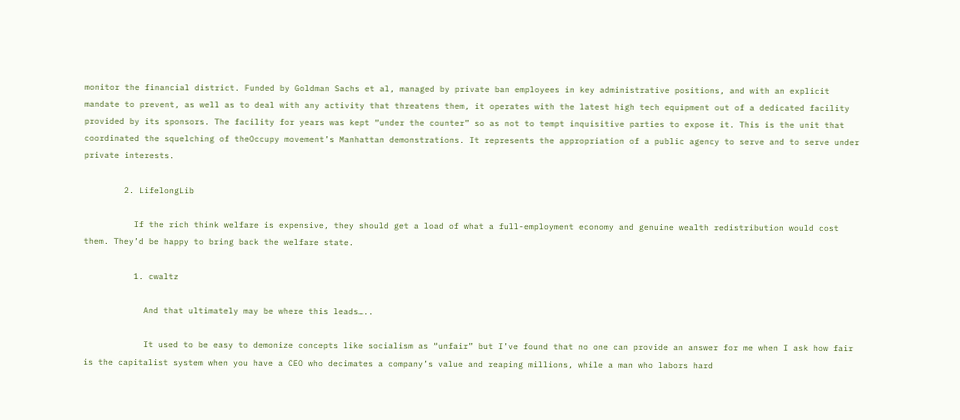monitor the financial district. Funded by Goldman Sachs et al, managed by private ban employees in key administrative positions, and with an explicit mandate to prevent, as well as to deal with any activity that threatens them, it operates with the latest high tech equipment out of a dedicated facility provided by its sponsors. The facility for years was kept “under the counter” so as not to tempt inquisitive parties to expose it. This is the unit that coordinated the squelching of theOccupy movement’s Manhattan demonstrations. It represents the appropriation of a public agency to serve and to serve under private interests.

        2. LifelongLib

          If the rich think welfare is expensive, they should get a load of what a full-employment economy and genuine wealth redistribution would cost them. They’d be happy to bring back the welfare state.

          1. cwaltz

            And that ultimately may be where this leads…..

            It used to be easy to demonize concepts like socialism as “unfair” but I’ve found that no one can provide an answer for me when I ask how fair is the capitalist system when you have a CEO who decimates a company’s value and reaping millions, while a man who labors hard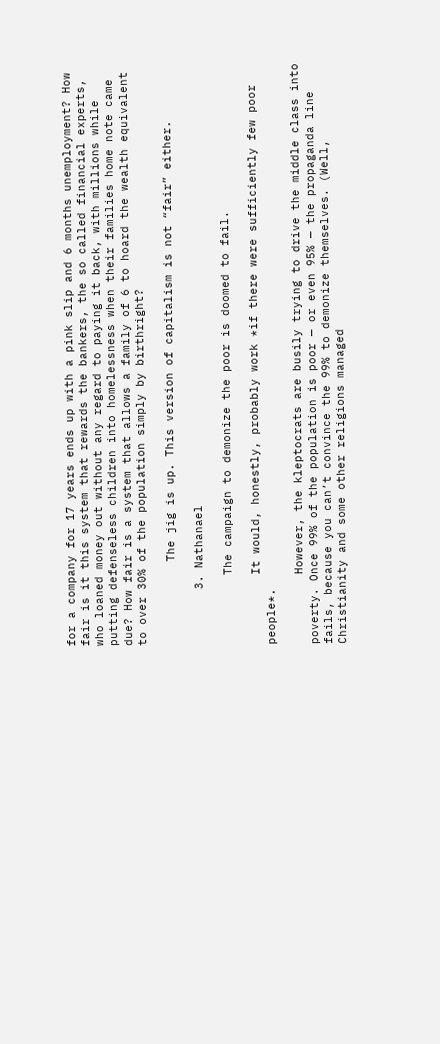for a company for 17 years ends up with a pink slip and 6 months unemployment? How fair is it this system that rewards the bankers, the so called financial experts, who loaned money out without any regard to paying it back, with millions while putting defenseless children into homelessness when their families home note came due? How fair is a system that allows a family of 6 to hoard the wealth equivalent to over 30% of the population simply by birthright?

            The jig is up. This version of capitalism is not “fair” either.

        3. Nathanael

          The campaign to demonize the poor is doomed to fail.

          It would, honestly, probably work *if there were sufficiently few poor people*.

          However, the kleptocrats are busily trying to drive the middle class into poverty. Once 99% of the population is poor — or even 95% — the propaganda line fails, because you can’t convince the 99% to demonize themselves. (Well, Christianity and some other religions managed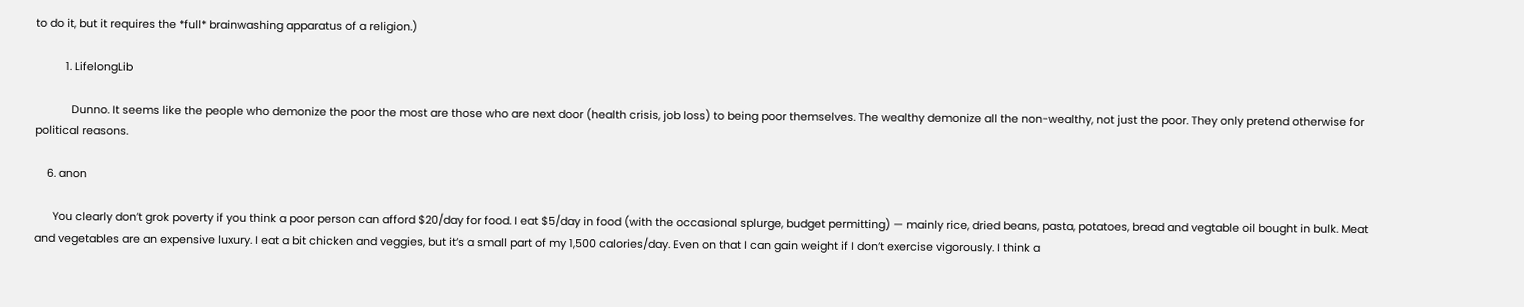to do it, but it requires the *full* brainwashing apparatus of a religion.)

          1. LifelongLib

            Dunno. It seems like the people who demonize the poor the most are those who are next door (health crisis, job loss) to being poor themselves. The wealthy demonize all the non-wealthy, not just the poor. They only pretend otherwise for political reasons.

    6. anon

      You clearly don’t grok poverty if you think a poor person can afford $20/day for food. I eat $5/day in food (with the occasional splurge, budget permitting) — mainly rice, dried beans, pasta, potatoes, bread and vegtable oil bought in bulk. Meat and vegetables are an expensive luxury. I eat a bit chicken and veggies, but it’s a small part of my 1,500 calories/day. Even on that I can gain weight if I don’t exercise vigorously. I think a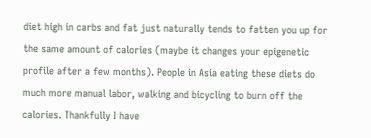diet high in carbs and fat just naturally tends to fatten you up for the same amount of calories (maybe it changes your epigenetic profile after a few months). People in Asia eating these diets do much more manual labor, walking and bicycling to burn off the calories. Thankfully I have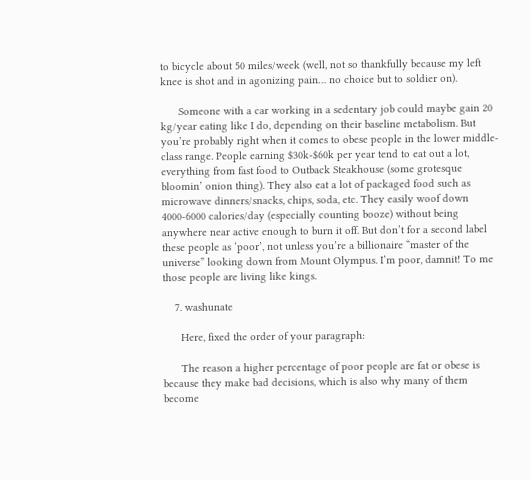to bicycle about 50 miles/week (well, not so thankfully because my left knee is shot and in agonizing pain… no choice but to soldier on).

      Someone with a car working in a sedentary job could maybe gain 20 kg/year eating like I do, depending on their baseline metabolism. But you’re probably right when it comes to obese people in the lower middle-class range. People earning $30k-$60k per year tend to eat out a lot, everything from fast food to Outback Steakhouse (some grotesque bloomin’ onion thing). They also eat a lot of packaged food such as microwave dinners/snacks, chips, soda, etc. They easily woof down 4000-6000 calories/day (especially counting booze) without being anywhere near active enough to burn it off. But don’t for a second label these people as ‘poor’, not unless you’re a billionaire “master of the universe” looking down from Mount Olympus. I’m poor, damnit! To me those people are living like kings.

    7. washunate

      Here, fixed the order of your paragraph:

      The reason a higher percentage of poor people are fat or obese is because they make bad decisions, which is also why many of them become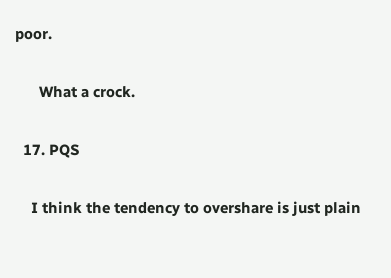poor.

      What a crock.

  17. PQS

    I think the tendency to overshare is just plain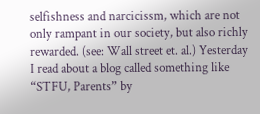selfishness and narcicissm, which are not only rampant in our society, but also richly rewarded. (see: Wall street et. al.) Yesterday I read about a blog called something like “STFU, Parents” by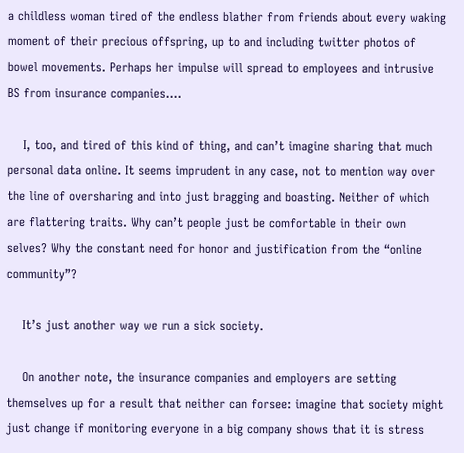a childless woman tired of the endless blather from friends about every waking moment of their precious offspring, up to and including twitter photos of bowel movements. Perhaps her impulse will spread to employees and intrusive BS from insurance companies….

    I, too, and tired of this kind of thing, and can’t imagine sharing that much personal data online. It seems imprudent in any case, not to mention way over the line of oversharing and into just bragging and boasting. Neither of which are flattering traits. Why can’t people just be comfortable in their own selves? Why the constant need for honor and justification from the “online community”?

    It’s just another way we run a sick society.

    On another note, the insurance companies and employers are setting themselves up for a result that neither can forsee: imagine that society might just change if monitoring everyone in a big company shows that it is stress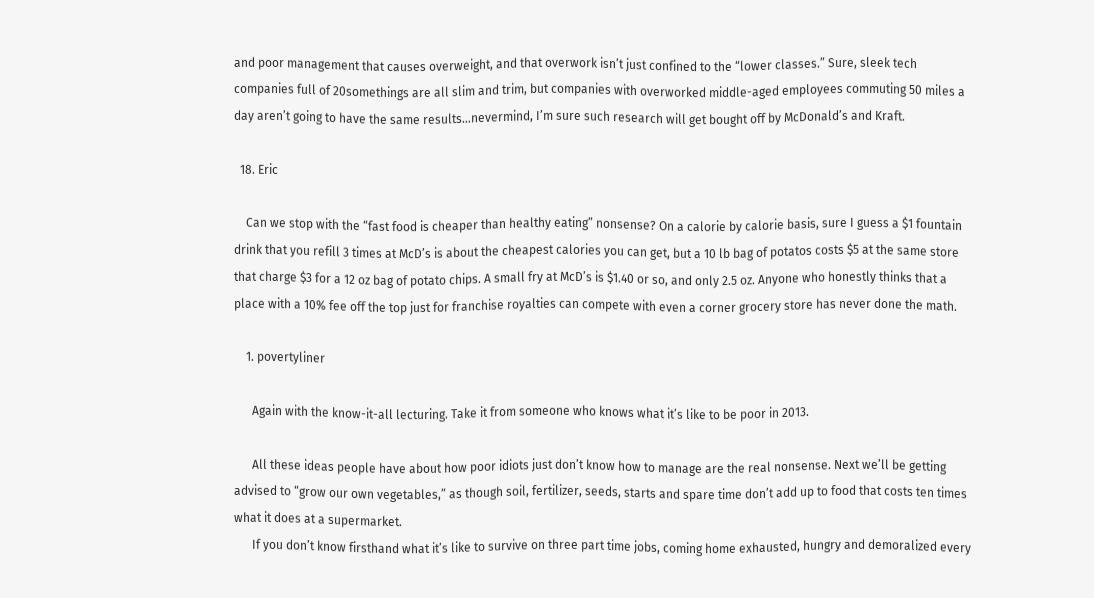and poor management that causes overweight, and that overwork isn’t just confined to the “lower classes.” Sure, sleek tech companies full of 20somethings are all slim and trim, but companies with overworked middle-aged employees commuting 50 miles a day aren’t going to have the same results…nevermind, I’m sure such research will get bought off by McDonald’s and Kraft.

  18. Eric

    Can we stop with the “fast food is cheaper than healthy eating” nonsense? On a calorie by calorie basis, sure I guess a $1 fountain drink that you refill 3 times at McD’s is about the cheapest calories you can get, but a 10 lb bag of potatos costs $5 at the same store that charge $3 for a 12 oz bag of potato chips. A small fry at McD’s is $1.40 or so, and only 2.5 oz. Anyone who honestly thinks that a place with a 10% fee off the top just for franchise royalties can compete with even a corner grocery store has never done the math.

    1. povertyliner

      Again with the know-it-all lecturing. Take it from someone who knows what it’s like to be poor in 2013.

      All these ideas people have about how poor idiots just don’t know how to manage are the real nonsense. Next we’ll be getting advised to “grow our own vegetables,” as though soil, fertilizer, seeds, starts and spare time don’t add up to food that costs ten times what it does at a supermarket.
      If you don’t know firsthand what it’s like to survive on three part time jobs, coming home exhausted, hungry and demoralized every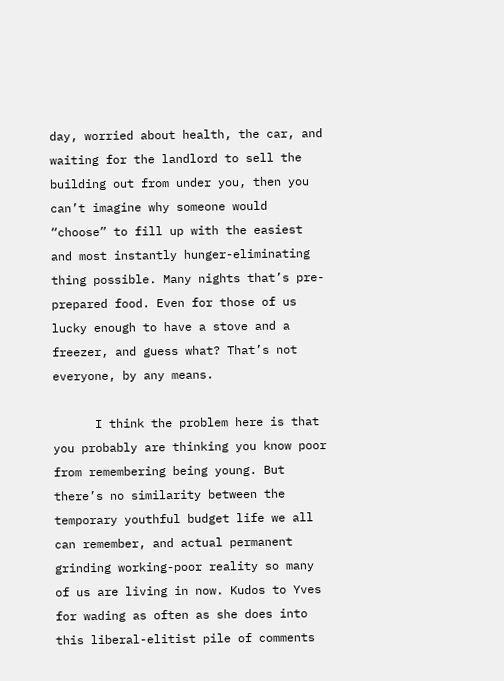day, worried about health, the car, and waiting for the landlord to sell the building out from under you, then you can’t imagine why someone would “choose” to fill up with the easiest and most instantly hunger-eliminating thing possible. Many nights that’s pre-prepared food. Even for those of us lucky enough to have a stove and a freezer, and guess what? That’s not everyone, by any means.

      I think the problem here is that you probably are thinking you know poor from remembering being young. But there’s no similarity between the temporary youthful budget life we all can remember, and actual permanent grinding working-poor reality so many of us are living in now. Kudos to Yves for wading as often as she does into this liberal-elitist pile of comments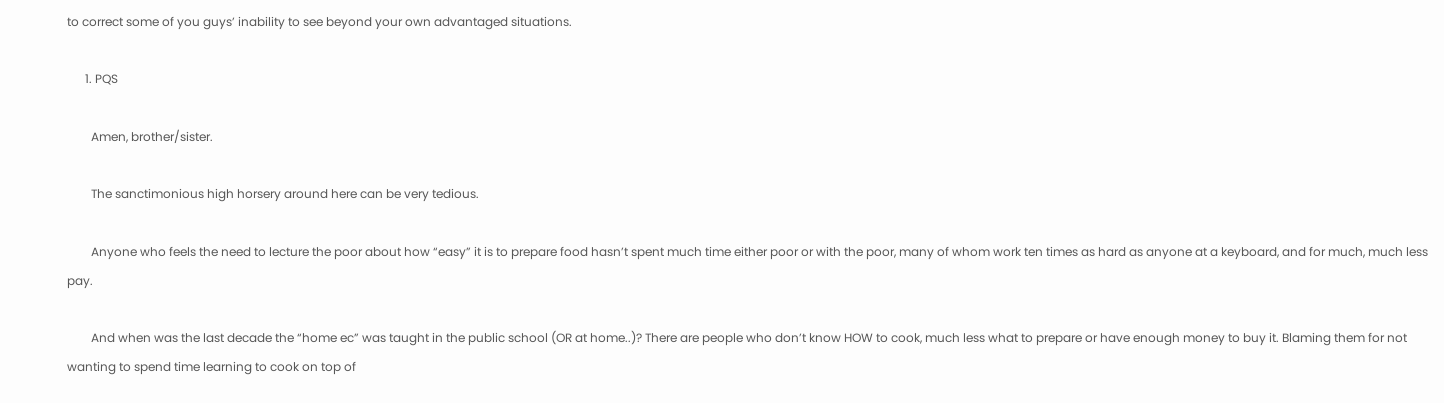to correct some of you guys’ inability to see beyond your own advantaged situations.

      1. PQS

        Amen, brother/sister.

        The sanctimonious high horsery around here can be very tedious.

        Anyone who feels the need to lecture the poor about how “easy” it is to prepare food hasn’t spent much time either poor or with the poor, many of whom work ten times as hard as anyone at a keyboard, and for much, much less pay.

        And when was the last decade the “home ec” was taught in the public school (OR at home..)? There are people who don’t know HOW to cook, much less what to prepare or have enough money to buy it. Blaming them for not wanting to spend time learning to cook on top of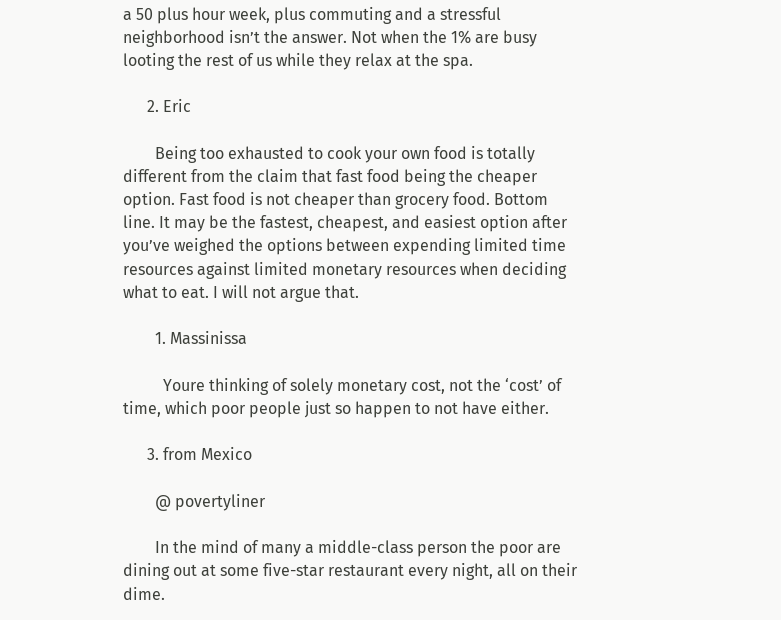a 50 plus hour week, plus commuting and a stressful neighborhood isn’t the answer. Not when the 1% are busy looting the rest of us while they relax at the spa.

      2. Eric

        Being too exhausted to cook your own food is totally different from the claim that fast food being the cheaper option. Fast food is not cheaper than grocery food. Bottom line. It may be the fastest, cheapest, and easiest option after you’ve weighed the options between expending limited time resources against limited monetary resources when deciding what to eat. I will not argue that.

        1. Massinissa

          Youre thinking of solely monetary cost, not the ‘cost’ of time, which poor people just so happen to not have either.

      3. from Mexico

        @ povertyliner

        In the mind of many a middle-class person the poor are dining out at some five-star restaurant every night, all on their dime.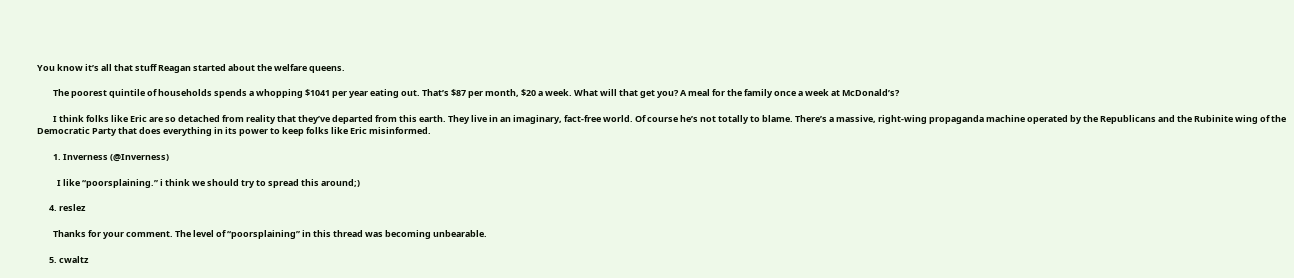You know it’s all that stuff Reagan started about the welfare queens.

        The poorest quintile of households spends a whopping $1041 per year eating out. That’s $87 per month, $20 a week. What will that get you? A meal for the family once a week at McDonald’s?

        I think folks like Eric are so detached from reality that they’ve departed from this earth. They live in an imaginary, fact-free world. Of course he’s not totally to blame. There’s a massive, right-wing propaganda machine operated by the Republicans and the Rubinite wing of the Democratic Party that does everything in its power to keep folks like Eric misinformed.

        1. Inverness (@Inverness)

          I like “poorsplaining.” i think we should try to spread this around;)

      4. reslez

        Thanks for your comment. The level of “poorsplaining” in this thread was becoming unbearable.

      5. cwaltz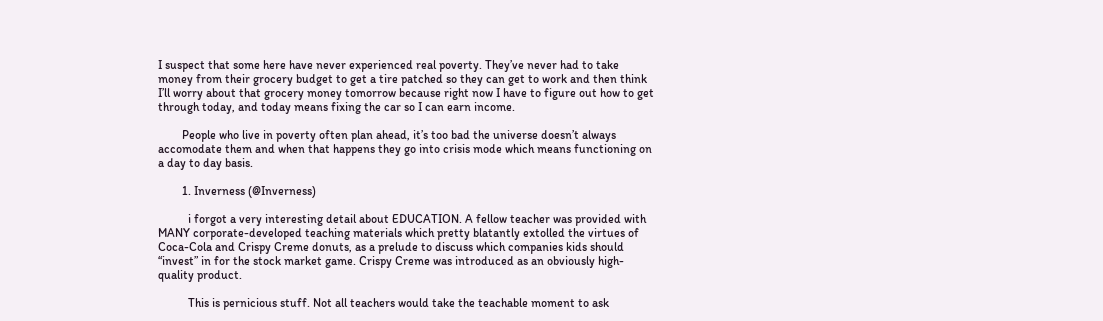I suspect that some here have never experienced real poverty. They’ve never had to take money from their grocery budget to get a tire patched so they can get to work and then think I’ll worry about that grocery money tomorrow because right now I have to figure out how to get through today, and today means fixing the car so I can earn income.

        People who live in poverty often plan ahead, it’s too bad the universe doesn’t always accomodate them and when that happens they go into crisis mode which means functioning on a day to day basis.

        1. Inverness (@Inverness)

          i forgot a very interesting detail about EDUCATION. A fellow teacher was provided with MANY corporate-developed teaching materials which pretty blatantly extolled the virtues of Coca-Cola and Crispy Creme donuts, as a prelude to discuss which companies kids should “invest” in for the stock market game. Crispy Creme was introduced as an obviously high-quality product.

          This is pernicious stuff. Not all teachers would take the teachable moment to ask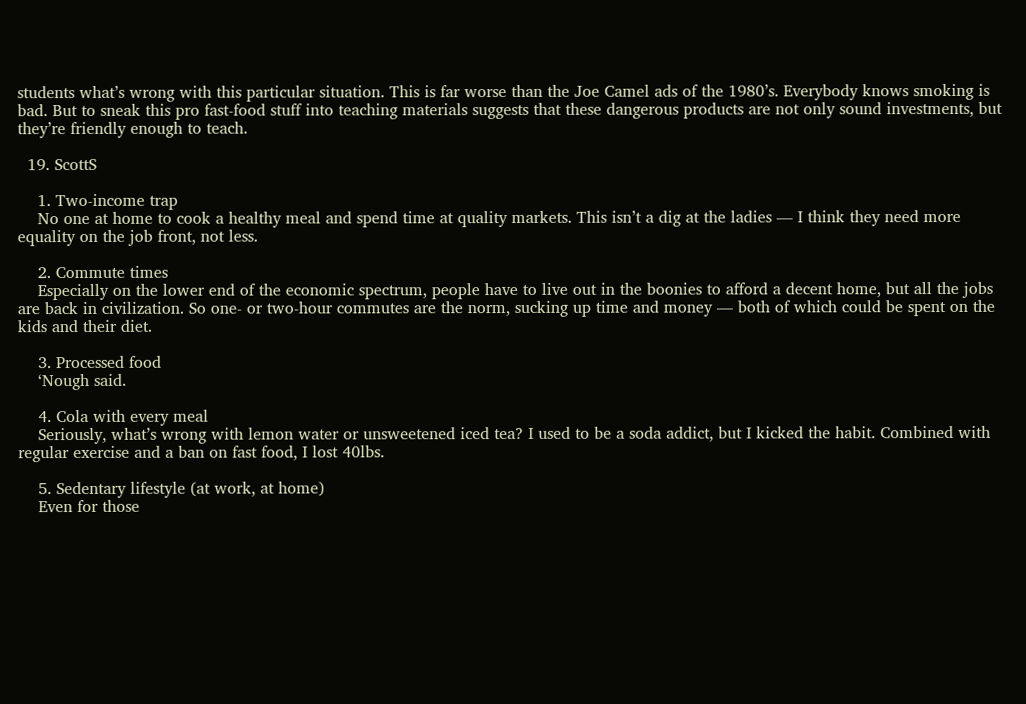students what’s wrong with this particular situation. This is far worse than the Joe Camel ads of the 1980’s. Everybody knows smoking is bad. But to sneak this pro fast-food stuff into teaching materials suggests that these dangerous products are not only sound investments, but they’re friendly enough to teach.

  19. ScottS

    1. Two-income trap
    No one at home to cook a healthy meal and spend time at quality markets. This isn’t a dig at the ladies — I think they need more equality on the job front, not less.

    2. Commute times
    Especially on the lower end of the economic spectrum, people have to live out in the boonies to afford a decent home, but all the jobs are back in civilization. So one- or two-hour commutes are the norm, sucking up time and money — both of which could be spent on the kids and their diet.

    3. Processed food
    ‘Nough said.

    4. Cola with every meal
    Seriously, what’s wrong with lemon water or unsweetened iced tea? I used to be a soda addict, but I kicked the habit. Combined with regular exercise and a ban on fast food, I lost 40lbs.

    5. Sedentary lifestyle (at work, at home)
    Even for those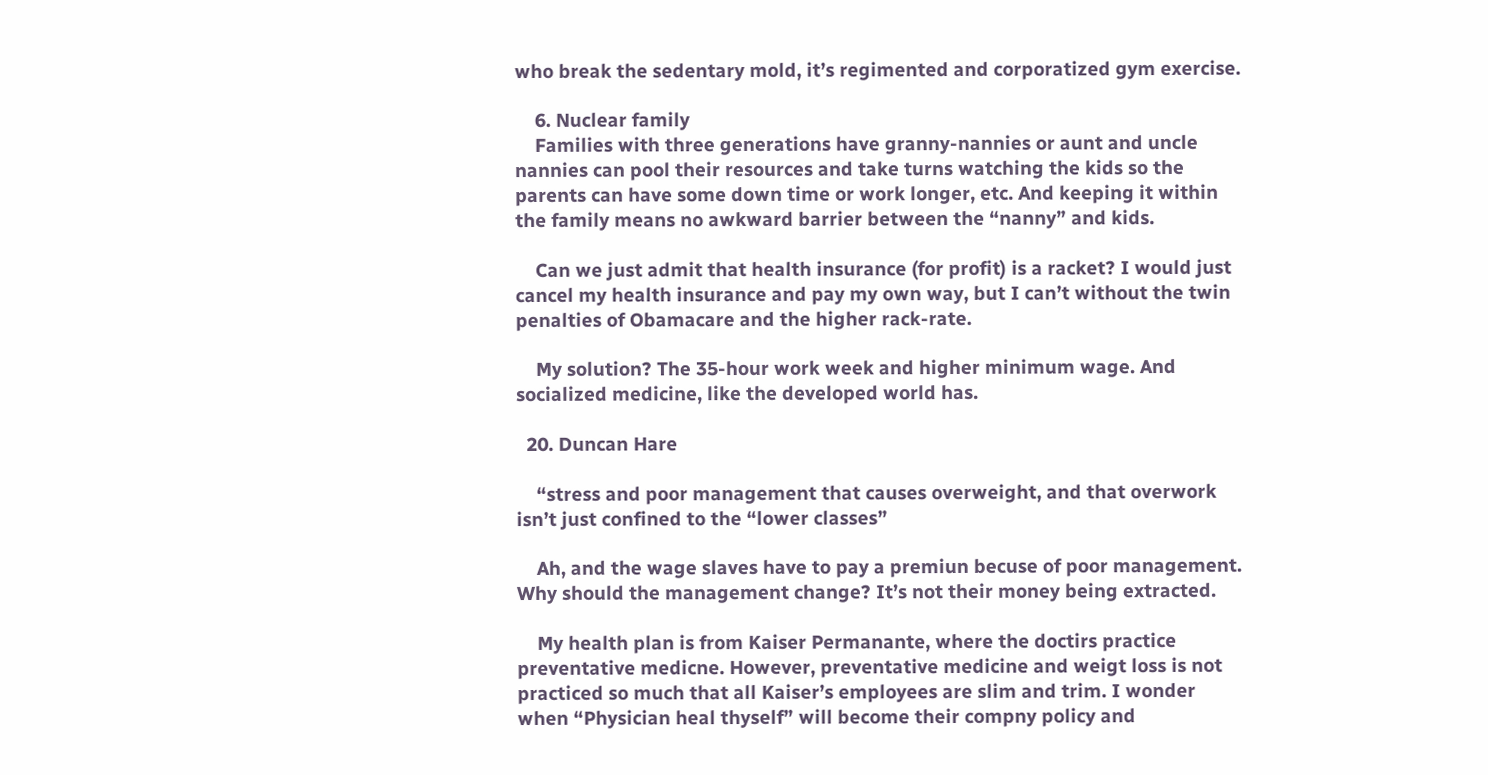who break the sedentary mold, it’s regimented and corporatized gym exercise.

    6. Nuclear family
    Families with three generations have granny-nannies or aunt and uncle nannies can pool their resources and take turns watching the kids so the parents can have some down time or work longer, etc. And keeping it within the family means no awkward barrier between the “nanny” and kids.

    Can we just admit that health insurance (for profit) is a racket? I would just cancel my health insurance and pay my own way, but I can’t without the twin penalties of Obamacare and the higher rack-rate.

    My solution? The 35-hour work week and higher minimum wage. And socialized medicine, like the developed world has.

  20. Duncan Hare

    “stress and poor management that causes overweight, and that overwork isn’t just confined to the “lower classes”

    Ah, and the wage slaves have to pay a premiun becuse of poor management. Why should the management change? It’s not their money being extracted.

    My health plan is from Kaiser Permanante, where the doctirs practice preventative medicne. However, preventative medicine and weigt loss is not practiced so much that all Kaiser’s employees are slim and trim. I wonder when “Physician heal thyself” will become their compny policy and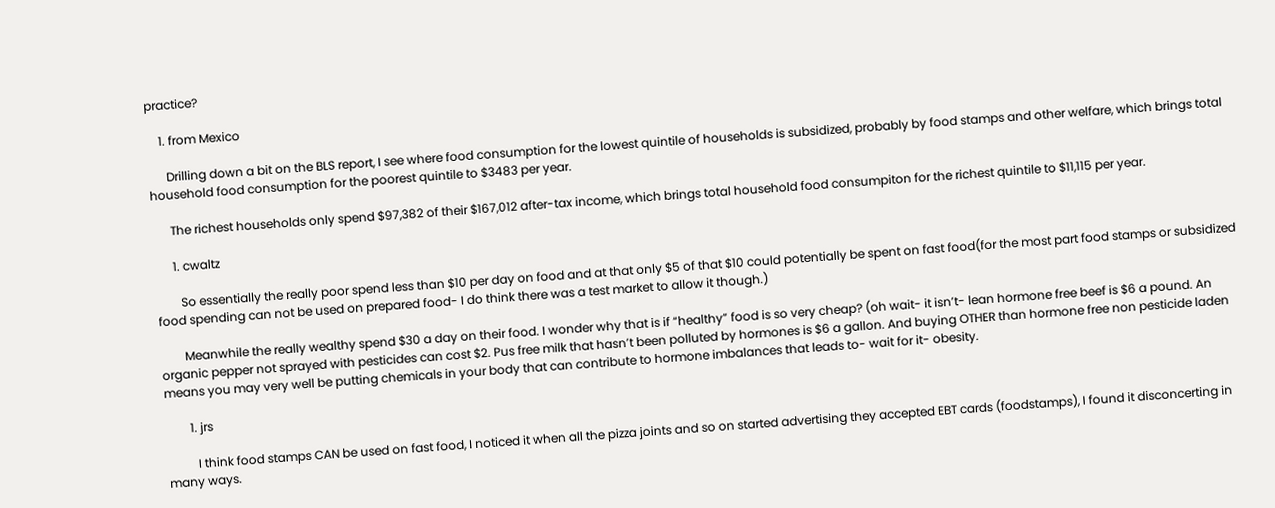practice?

    1. from Mexico

      Drilling down a bit on the BLS report, I see where food consumption for the lowest quintile of households is subsidized, probably by food stamps and other welfare, which brings total household food consumption for the poorest quintile to $3483 per year.

      The richest households only spend $97,382 of their $167,012 after-tax income, which brings total household food consumpiton for the richest quintile to $11,115 per year.

      1. cwaltz

        So essentially the really poor spend less than $10 per day on food and at that only $5 of that $10 could potentially be spent on fast food(for the most part food stamps or subsidized food spending can not be used on prepared food- I do think there was a test market to allow it though.)

        Meanwhile the really wealthy spend $30 a day on their food. I wonder why that is if “healthy” food is so very cheap? (oh wait- it isn’t- lean hormone free beef is $6 a pound. An organic pepper not sprayed with pesticides can cost $2. Pus free milk that hasn’t been polluted by hormones is $6 a gallon. And buying OTHER than hormone free non pesticide laden means you may very well be putting chemicals in your body that can contribute to hormone imbalances that leads to- wait for it- obesity.

        1. jrs

          I think food stamps CAN be used on fast food, I noticed it when all the pizza joints and so on started advertising they accepted EBT cards (foodstamps), I found it disconcerting in many ways.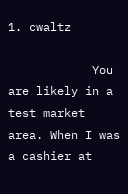1. cwaltz

            You are likely in a test market area. When I was a cashier at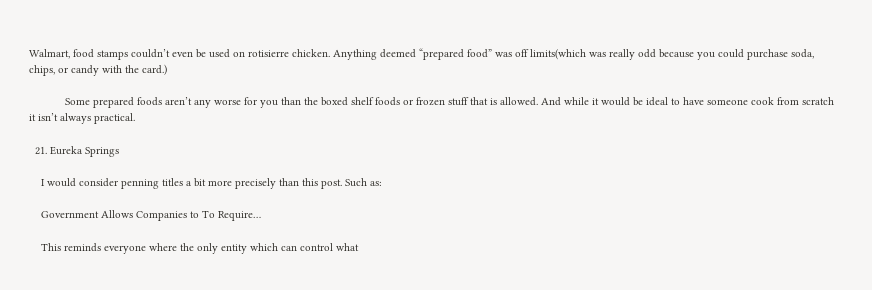Walmart, food stamps couldn’t even be used on rotisierre chicken. Anything deemed “prepared food” was off limits(which was really odd because you could purchase soda, chips, or candy with the card.)

            Some prepared foods aren’t any worse for you than the boxed shelf foods or frozen stuff that is allowed. And while it would be ideal to have someone cook from scratch it isn’t always practical.

  21. Eureka Springs

    I would consider penning titles a bit more precisely than this post. Such as:

    Government Allows Companies to To Require…

    This reminds everyone where the only entity which can control what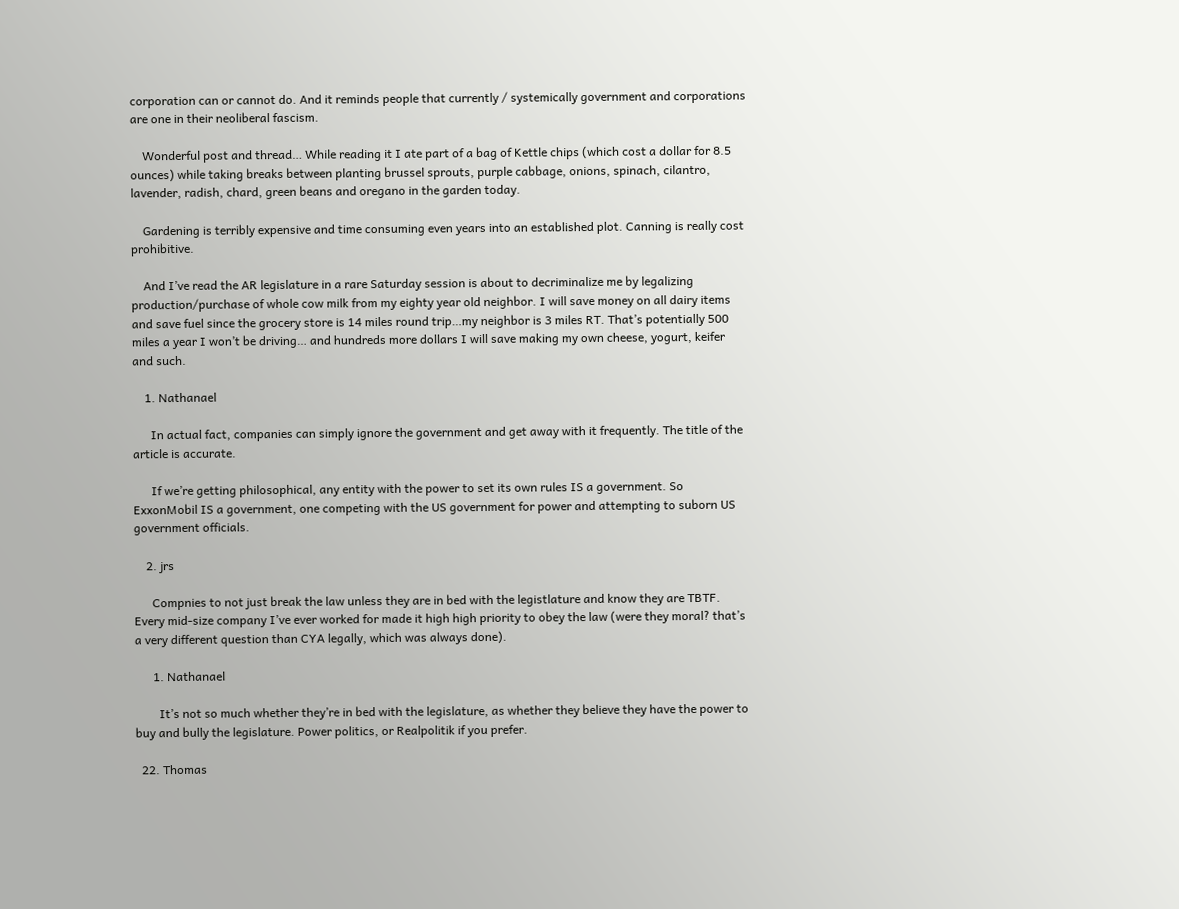corporation can or cannot do. And it reminds people that currently / systemically government and corporations are one in their neoliberal fascism.

    Wonderful post and thread… While reading it I ate part of a bag of Kettle chips (which cost a dollar for 8.5 ounces) while taking breaks between planting brussel sprouts, purple cabbage, onions, spinach, cilantro, lavender, radish, chard, green beans and oregano in the garden today.

    Gardening is terribly expensive and time consuming even years into an established plot. Canning is really cost prohibitive.

    And I’ve read the AR legislature in a rare Saturday session is about to decriminalize me by legalizing production/purchase of whole cow milk from my eighty year old neighbor. I will save money on all dairy items and save fuel since the grocery store is 14 miles round trip…my neighbor is 3 miles RT. That’s potentially 500 miles a year I won’t be driving… and hundreds more dollars I will save making my own cheese, yogurt, keifer and such.

    1. Nathanael

      In actual fact, companies can simply ignore the government and get away with it frequently. The title of the article is accurate.

      If we’re getting philosophical, any entity with the power to set its own rules IS a government. So ExxonMobil IS a government, one competing with the US government for power and attempting to suborn US government officials.

    2. jrs

      Compnies to not just break the law unless they are in bed with the legistlature and know they are TBTF. Every mid-size company I’ve ever worked for made it high high priority to obey the law (were they moral? that’s a very different question than CYA legally, which was always done).

      1. Nathanael

        It’s not so much whether they’re in bed with the legislature, as whether they believe they have the power to buy and bully the legislature. Power politics, or Realpolitik if you prefer.

  22. Thomas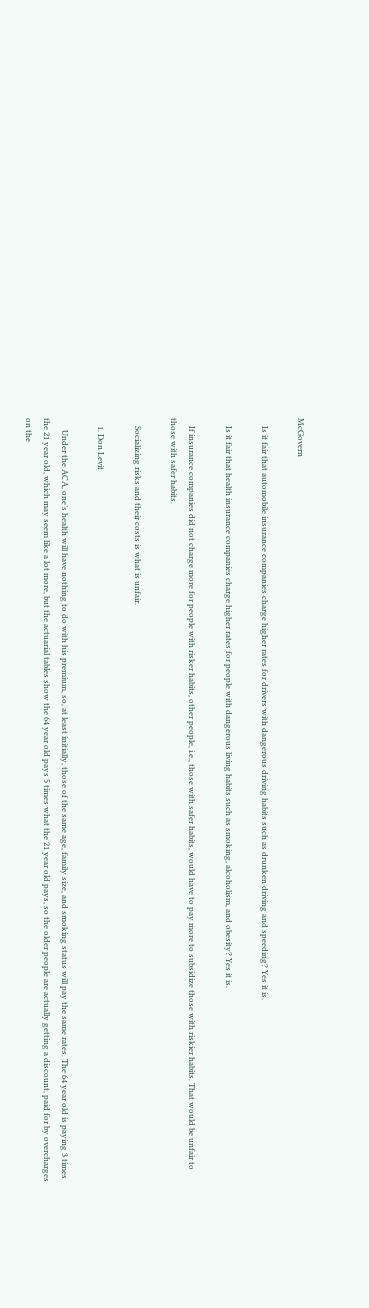McGovern

    Is it fair that automobile insurance companies charge higher rates for drivers with dangerous driving habits such as drunken driving and speeding? Yes it is.

    Is it fair that health insurance companies charge higher rates for people with dangerous living habits such as smoking, alcoholism, and obesity? Yes it is.

    If insurance companies did not charge more for people with risker habits, other people, i.e., those with safer habits, would have to pay more to subsidize those with riskier habits. That would be unfair to those with safer habits.

    Socializing risks and their costs is what is unfair.

    1. Don Levit

      Under the ACA, one’s health will have nothing to do with his premium, so, at least initially, those of the same age, family size, and smoking status will pay the same rates. The 64 year old is paying 3 times the 21 year old, which may seem like a lot more, but the actuarial tables show the 64 year old pays 5 times what the 21 year old pays, so the older people are actually getting a discount, paid for by overcharges on the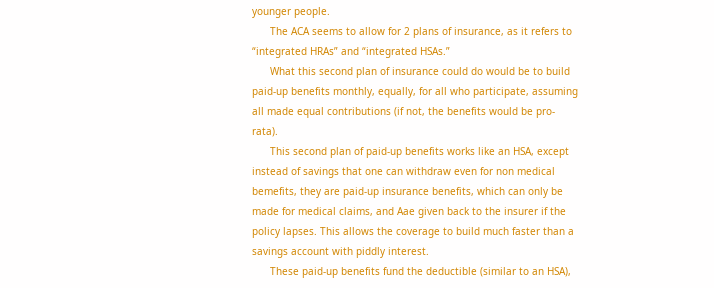younger people.
      The ACA seems to allow for 2 plans of insurance, as it refers to “integrated HRAs” and “integrated HSAs.”
      What this second plan of insurance could do would be to build paid-up benefits monthly, equally, for all who participate, assuming all made equal contributions (if not, the benefits would be pro-rata).
      This second plan of paid-up benefits works like an HSA, except instead of savings that one can withdraw even for non medical bemefits, they are paid-up insurance benefits, which can only be made for medical claims, and Aae given back to the insurer if the policy lapses. This allows the coverage to build much faster than a savings account with piddly interest.
      These paid-up benefits fund the deductible (similar to an HSA),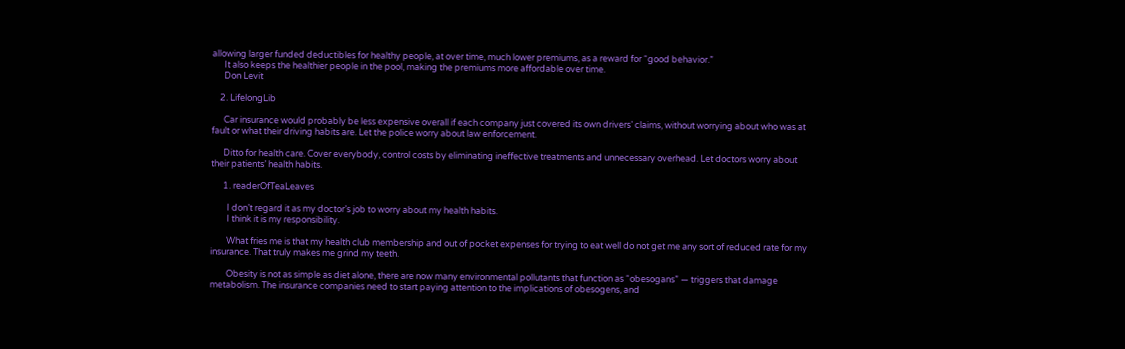allowing larger funded deductibles for healthy people, at over time, much lower premiums, as a reward for “good behavior.”
      It also keeps the healthier people in the pool, making the premiums more affordable over time.
      Don Levit

    2. LifelongLib

      Car insurance would probably be less expensive overall if each company just covered its own drivers’ claims, without worrying about who was at fault or what their driving habits are. Let the police worry about law enforcement.

      Ditto for health care. Cover everybody, control costs by eliminating ineffective treatments and unnecessary overhead. Let doctors worry about their patients’ health habits.

      1. readerOfTeaLeaves

        I don’t regard it as my doctor’s job to worry about my health habits.
        I think it is my responsibility.

        What fries me is that my health club membership and out of pocket expenses for trying to eat well do not get me any sort of reduced rate for my insurance. That truly makes me grind my teeth.

        Obesity is not as simple as diet alone, there are now many environmental pollutants that function as “obesogans” — triggers that damage metabolism. The insurance companies need to start paying attention to the implications of obesogens, and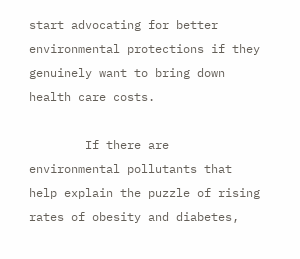start advocating for better environmental protections if they genuinely want to bring down health care costs.

        If there are environmental pollutants that help explain the puzzle of rising rates of obesity and diabetes,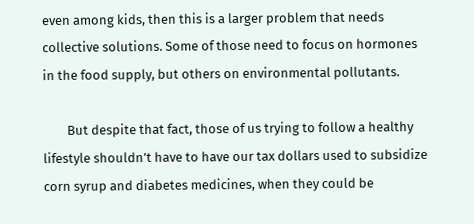even among kids, then this is a larger problem that needs collective solutions. Some of those need to focus on hormones in the food supply, but others on environmental pollutants.

        But despite that fact, those of us trying to follow a healthy lifestyle shouldn’t have to have our tax dollars used to subsidize corn syrup and diabetes medicines, when they could be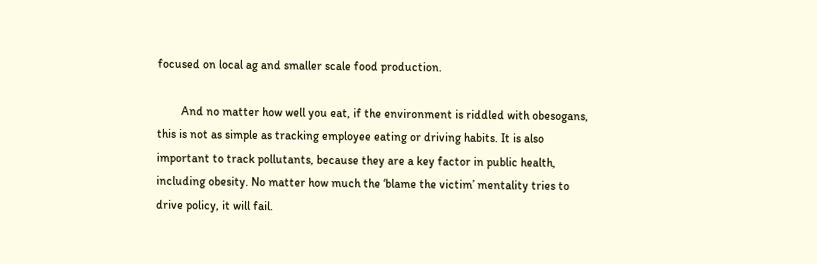focused on local ag and smaller scale food production.

        And no matter how well you eat, if the environment is riddled with obesogans, this is not as simple as tracking employee eating or driving habits. It is also important to track pollutants, because they are a key factor in public health, including obesity. No matter how much the ‘blame the victim’ mentality tries to drive policy, it will fail.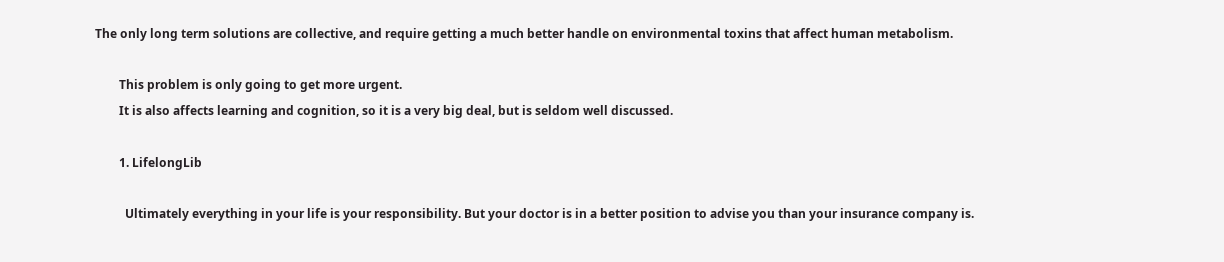The only long term solutions are collective, and require getting a much better handle on environmental toxins that affect human metabolism.

        This problem is only going to get more urgent.
        It is also affects learning and cognition, so it is a very big deal, but is seldom well discussed.

        1. LifelongLib

          Ultimately everything in your life is your responsibility. But your doctor is in a better position to advise you than your insurance company is.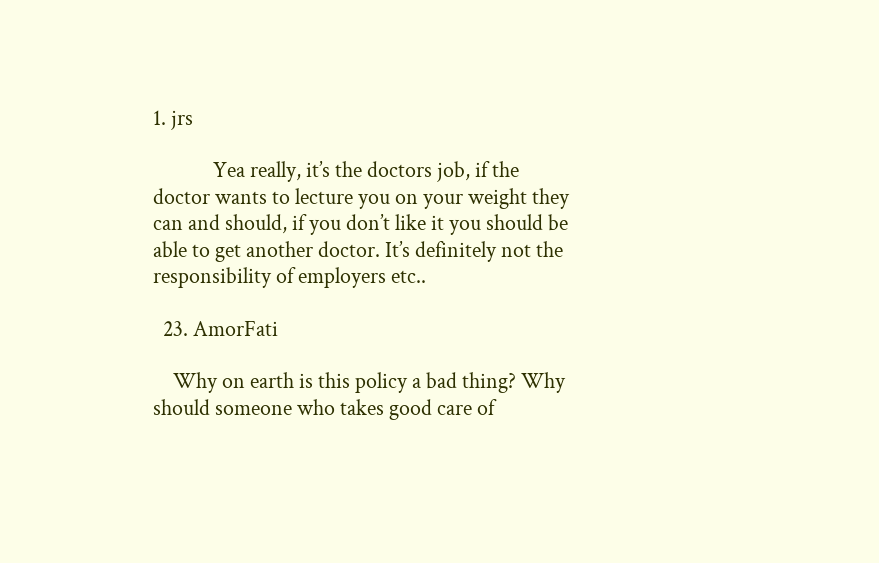1. jrs

            Yea really, it’s the doctors job, if the doctor wants to lecture you on your weight they can and should, if you don’t like it you should be able to get another doctor. It’s definitely not the responsibility of employers etc..

  23. AmorFati

    Why on earth is this policy a bad thing? Why should someone who takes good care of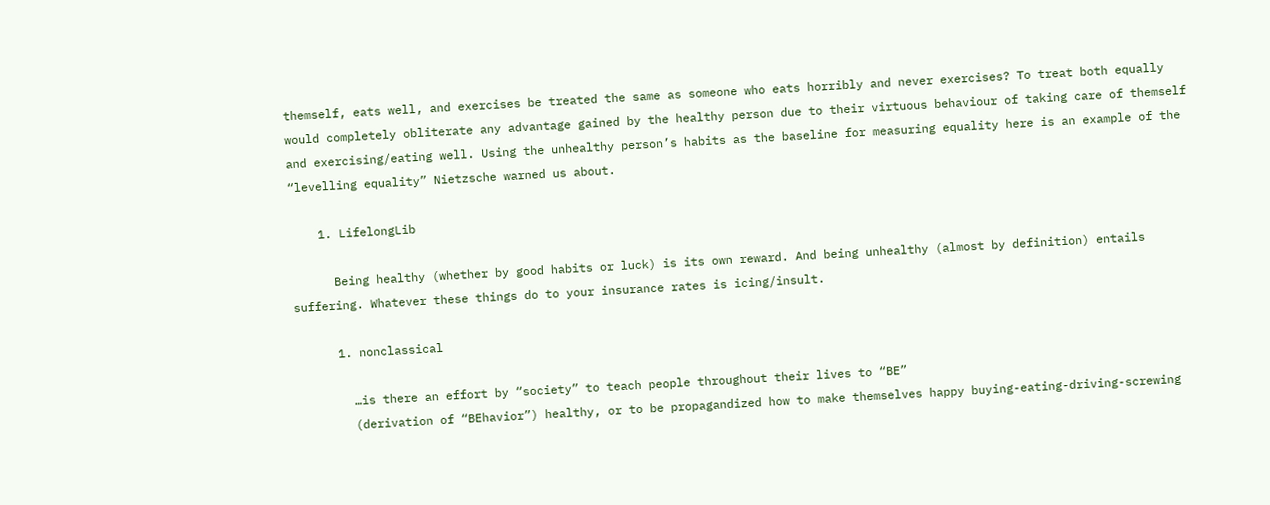themself, eats well, and exercises be treated the same as someone who eats horribly and never exercises? To treat both equally would completely obliterate any advantage gained by the healthy person due to their virtuous behaviour of taking care of themself and exercising/eating well. Using the unhealthy person’s habits as the baseline for measuring equality here is an example of the “levelling equality” Nietzsche warned us about.

    1. LifelongLib

      Being healthy (whether by good habits or luck) is its own reward. And being unhealthy (almost by definition) entails suffering. Whatever these things do to your insurance rates is icing/insult.

      1. nonclassical

        …is there an effort by “society” to teach people throughout their lives to “BE”
        (derivation of “BEhavior”) healthy, or to be propagandized how to make themselves happy buying-eating-driving-screwing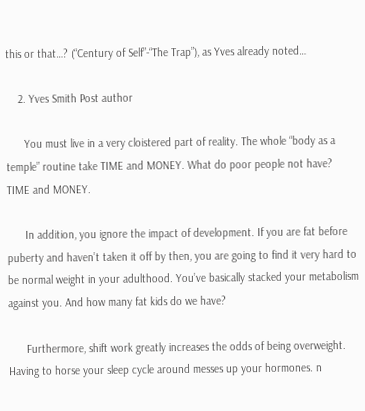this or that…? (“Century of Self”-“The Trap”), as Yves already noted…

    2. Yves Smith Post author

      You must live in a very cloistered part of reality. The whole “body as a temple” routine take TIME and MONEY. What do poor people not have? TIME and MONEY.

      In addition, you ignore the impact of development. If you are fat before puberty and haven’t taken it off by then, you are going to find it very hard to be normal weight in your adulthood. You’ve basically stacked your metabolism against you. And how many fat kids do we have?

      Furthermore, shift work greatly increases the odds of being overweight. Having to horse your sleep cycle around messes up your hormones. n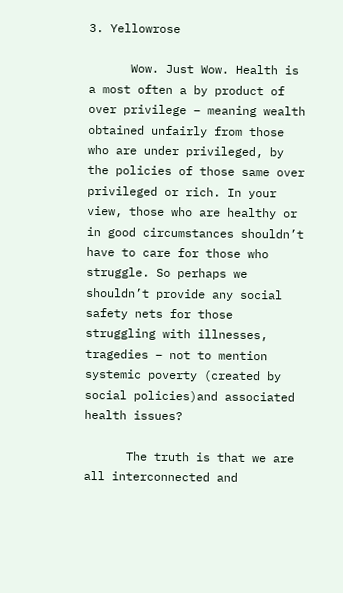3. Yellowrose

      Wow. Just Wow. Health is a most often a by product of over privilege – meaning wealth obtained unfairly from those who are under privileged, by the policies of those same over privileged or rich. In your view, those who are healthy or in good circumstances shouldn’t have to care for those who struggle. So perhaps we shouldn’t provide any social safety nets for those struggling with illnesses, tragedies – not to mention systemic poverty (created by social policies)and associated health issues?

      The truth is that we are all interconnected and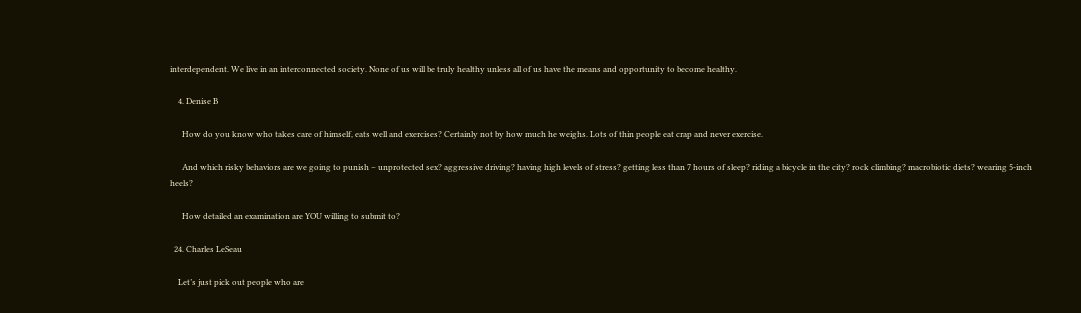interdependent. We live in an interconnected society. None of us will be truly healthy unless all of us have the means and opportunity to become healthy.

    4. Denise B

      How do you know who takes care of himself, eats well and exercises? Certainly not by how much he weighs. Lots of thin people eat crap and never exercise.

      And which risky behaviors are we going to punish – unprotected sex? aggressive driving? having high levels of stress? getting less than 7 hours of sleep? riding a bicycle in the city? rock climbing? macrobiotic diets? wearing 5-inch heels?

      How detailed an examination are YOU willing to submit to?

  24. Charles LeSeau

    Let’s just pick out people who are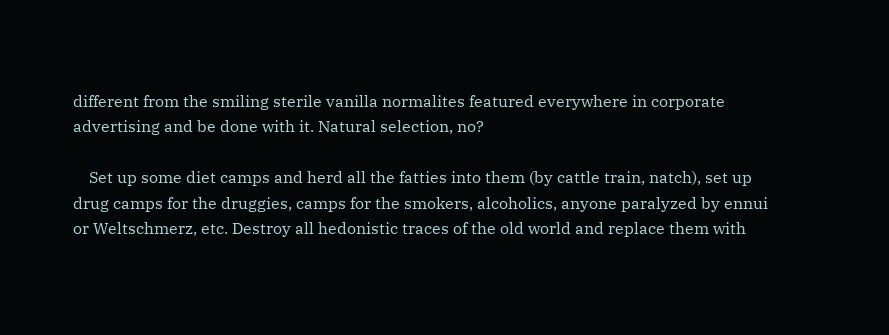different from the smiling sterile vanilla normalites featured everywhere in corporate advertising and be done with it. Natural selection, no?

    Set up some diet camps and herd all the fatties into them (by cattle train, natch), set up drug camps for the druggies, camps for the smokers, alcoholics, anyone paralyzed by ennui or Weltschmerz, etc. Destroy all hedonistic traces of the old world and replace them with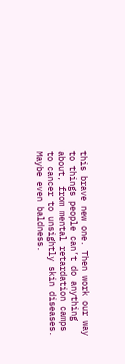this brave new one. Then work our way to things people can’t do anything about, from mental retardation camps to cancer to unsightly skin diseases. Maybe even baldness.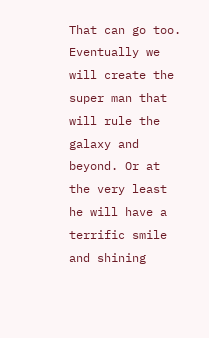That can go too. Eventually we will create the super man that will rule the galaxy and beyond. Or at the very least he will have a terrific smile and shining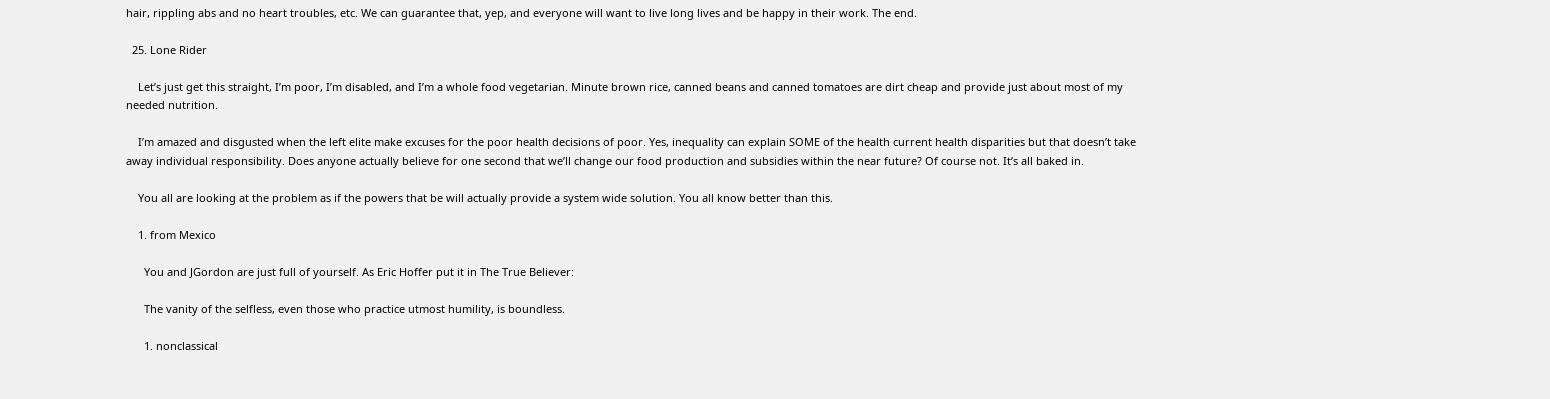hair, rippling abs and no heart troubles, etc. We can guarantee that, yep, and everyone will want to live long lives and be happy in their work. The end.

  25. Lone Rider

    Let’s just get this straight, I’m poor, I’m disabled, and I’m a whole food vegetarian. Minute brown rice, canned beans and canned tomatoes are dirt cheap and provide just about most of my needed nutrition.

    I’m amazed and disgusted when the left elite make excuses for the poor health decisions of poor. Yes, inequality can explain SOME of the health current health disparities but that doesn’t take away individual responsibility. Does anyone actually believe for one second that we’ll change our food production and subsidies within the near future? Of course not. It’s all baked in.

    You all are looking at the problem as if the powers that be will actually provide a system wide solution. You all know better than this.

    1. from Mexico

      You and JGordon are just full of yourself. As Eric Hoffer put it in The True Believer:

      The vanity of the selfless, even those who practice utmost humility, is boundless.

      1. nonclassical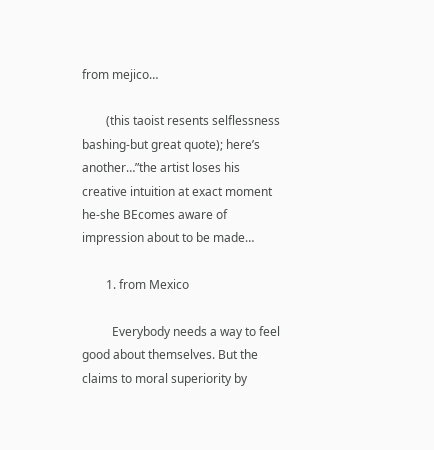from mejico…

        (this taoist resents selflessness bashing-but great quote); here’s another…”the artist loses his creative intuition at exact moment he-she BEcomes aware of impression about to be made…

        1. from Mexico

          Everybody needs a way to feel good about themselves. But the claims to moral superiority by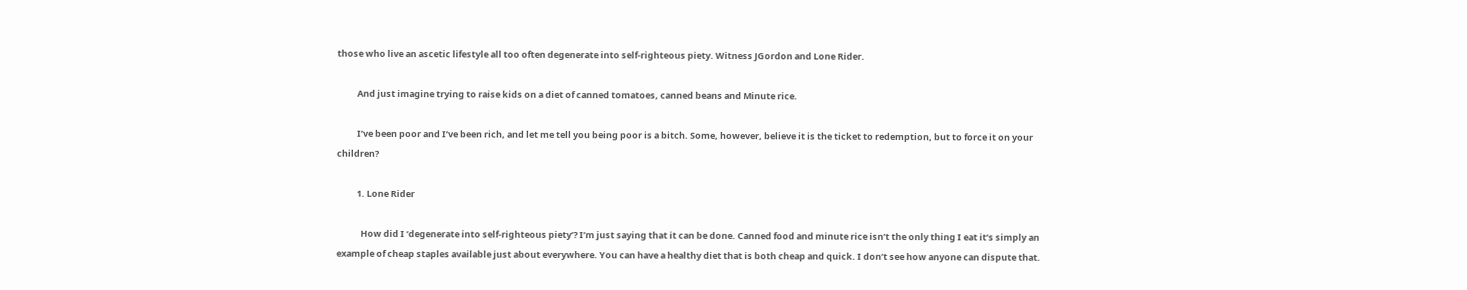those who live an ascetic lifestyle all too often degenerate into self-righteous piety. Witness JGordon and Lone Rider.

          And just imagine trying to raise kids on a diet of canned tomatoes, canned beans and Minute rice.

          I’ve been poor and I’ve been rich, and let me tell you being poor is a bitch. Some, however, believe it is the ticket to redemption, but to force it on your children?

          1. Lone Rider

            How did I ‘degenerate into self-righteous piety’? I’m just saying that it can be done. Canned food and minute rice isn’t the only thing I eat it’s simply an example of cheap staples available just about everywhere. You can have a healthy diet that is both cheap and quick. I don’t see how anyone can dispute that.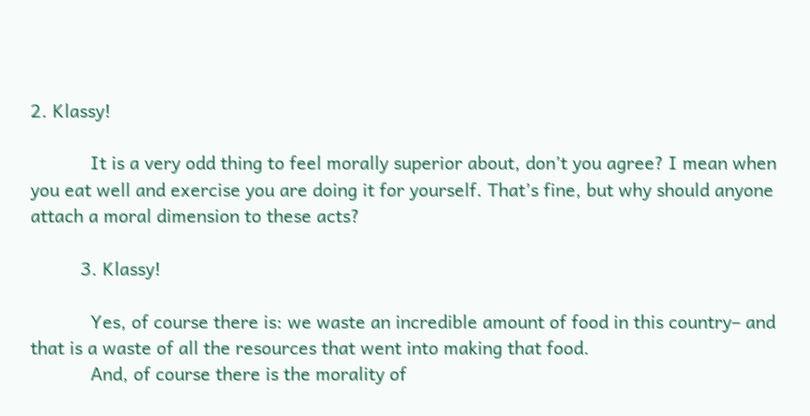2. Klassy!

            It is a very odd thing to feel morally superior about, don’t you agree? I mean when you eat well and exercise you are doing it for yourself. That’s fine, but why should anyone attach a moral dimension to these acts?

          3. Klassy!

            Yes, of course there is: we waste an incredible amount of food in this country– and that is a waste of all the resources that went into making that food.
            And, of course there is the morality of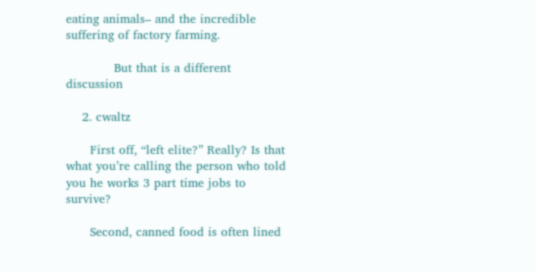eating animals– and the incredible suffering of factory farming.

            But that is a different discussion

    2. cwaltz

      First off, “left elite?” Really? Is that what you’re calling the person who told you he works 3 part time jobs to survive?

      Second, canned food is often lined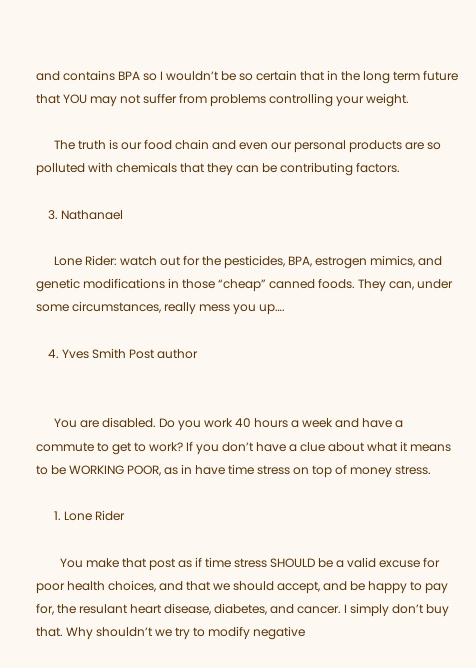and contains BPA so I wouldn’t be so certain that in the long term future that YOU may not suffer from problems controlling your weight.

      The truth is our food chain and even our personal products are so polluted with chemicals that they can be contributing factors.

    3. Nathanael

      Lone Rider: watch out for the pesticides, BPA, estrogen mimics, and genetic modifications in those “cheap” canned foods. They can, under some circumstances, really mess you up….

    4. Yves Smith Post author


      You are disabled. Do you work 40 hours a week and have a commute to get to work? If you don’t have a clue about what it means to be WORKING POOR, as in have time stress on top of money stress.

      1. Lone Rider

        You make that post as if time stress SHOULD be a valid excuse for poor health choices, and that we should accept, and be happy to pay for, the resulant heart disease, diabetes, and cancer. I simply don’t buy that. Why shouldn’t we try to modify negative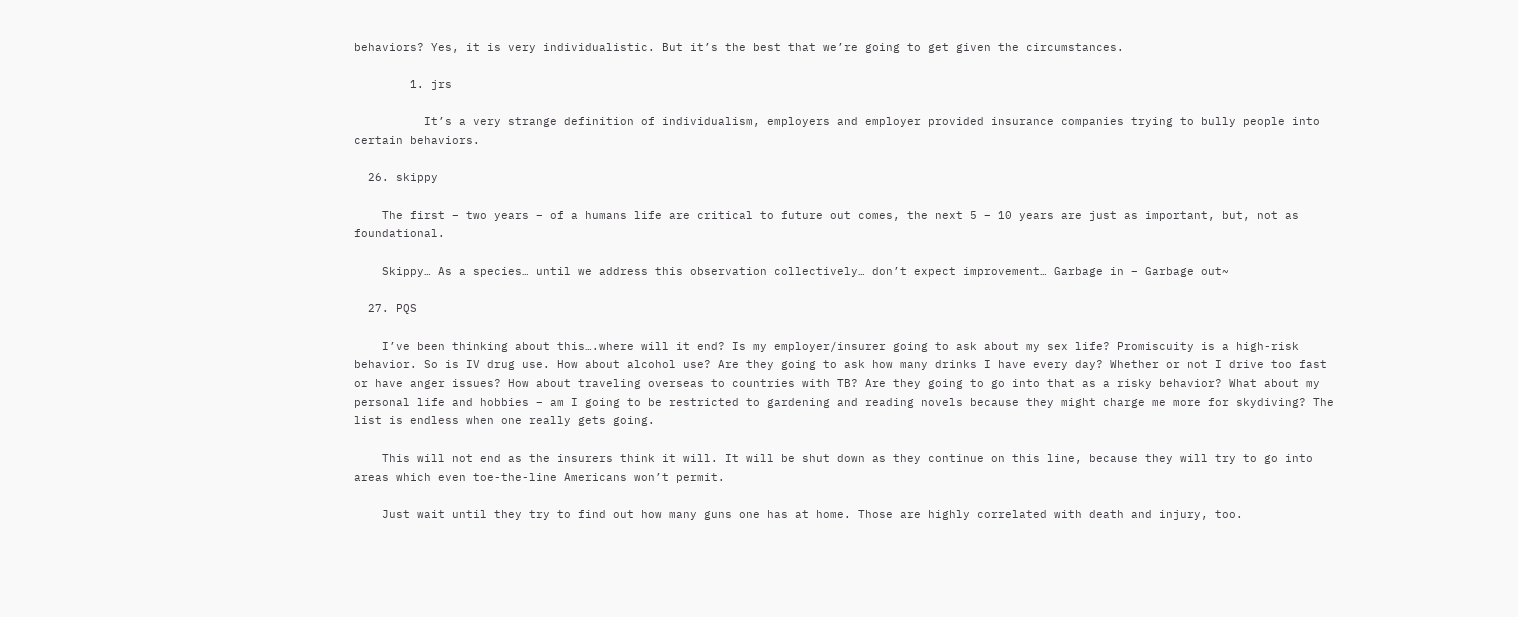behaviors? Yes, it is very individualistic. But it’s the best that we’re going to get given the circumstances.

        1. jrs

          It’s a very strange definition of individualism, employers and employer provided insurance companies trying to bully people into certain behaviors.

  26. skippy

    The first – two years – of a humans life are critical to future out comes, the next 5 – 10 years are just as important, but, not as foundational.

    Skippy… As a species… until we address this observation collectively… don’t expect improvement… Garbage in – Garbage out~

  27. PQS

    I’ve been thinking about this….where will it end? Is my employer/insurer going to ask about my sex life? Promiscuity is a high-risk behavior. So is IV drug use. How about alcohol use? Are they going to ask how many drinks I have every day? Whether or not I drive too fast or have anger issues? How about traveling overseas to countries with TB? Are they going to go into that as a risky behavior? What about my personal life and hobbies – am I going to be restricted to gardening and reading novels because they might charge me more for skydiving? The list is endless when one really gets going.

    This will not end as the insurers think it will. It will be shut down as they continue on this line, because they will try to go into areas which even toe-the-line Americans won’t permit.

    Just wait until they try to find out how many guns one has at home. Those are highly correlated with death and injury, too.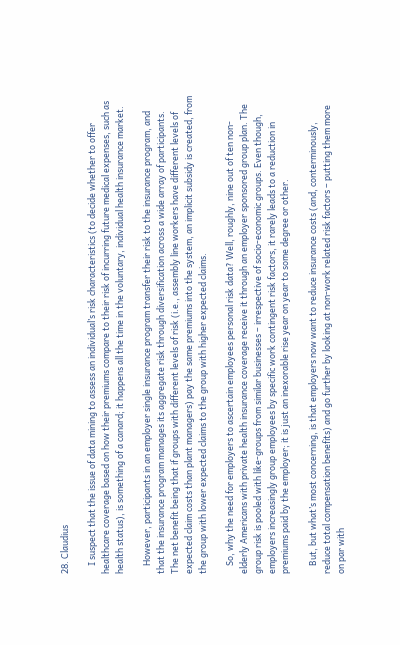28. Claudius

    I suspect that the issue of data mining to assess an individual’s risk characteristics (to decide whether to offer healthcare coverage based on how their premiums compare to their risk of incurring future medical expenses, such as health status), is something of a canard; it happens all the time in the voluntary, individual health insurance market.

    However, participants in an employer single insurance program transfer their risk to the insurance program, and that the insurance program manages its aggregate risk through diversification across a wide array of participants. The net benefit being that if groups with different levels of risk (i.e., assembly line workers have different levels of expected claim costs than plant managers) pay the same premiums into the system, an implicit subsidy is created, from the group with lower expected claims to the group with higher expected claims.

    So, why the need for employers to ascertain employees personal risk data? Well, roughly, nine out of ten non-elderly Americans with private health insurance coverage receive it through an employer sponsored group plan. The group risk is pooled with like-groups from similar businesses – irrespective of socio-economic groups. Even though, employers increasingly group employees by specific work contingent risk factors, it rarely leads to a reduction in premiums paid by the employer; it is just an inexorable rise year on year to some degree or other.

    But, but what’s most concerning, is that employers now want to reduce insurance costs (and, conterminously, reduce total compensation benefits) and go further by looking at non-work related risk factors – putting them more on par with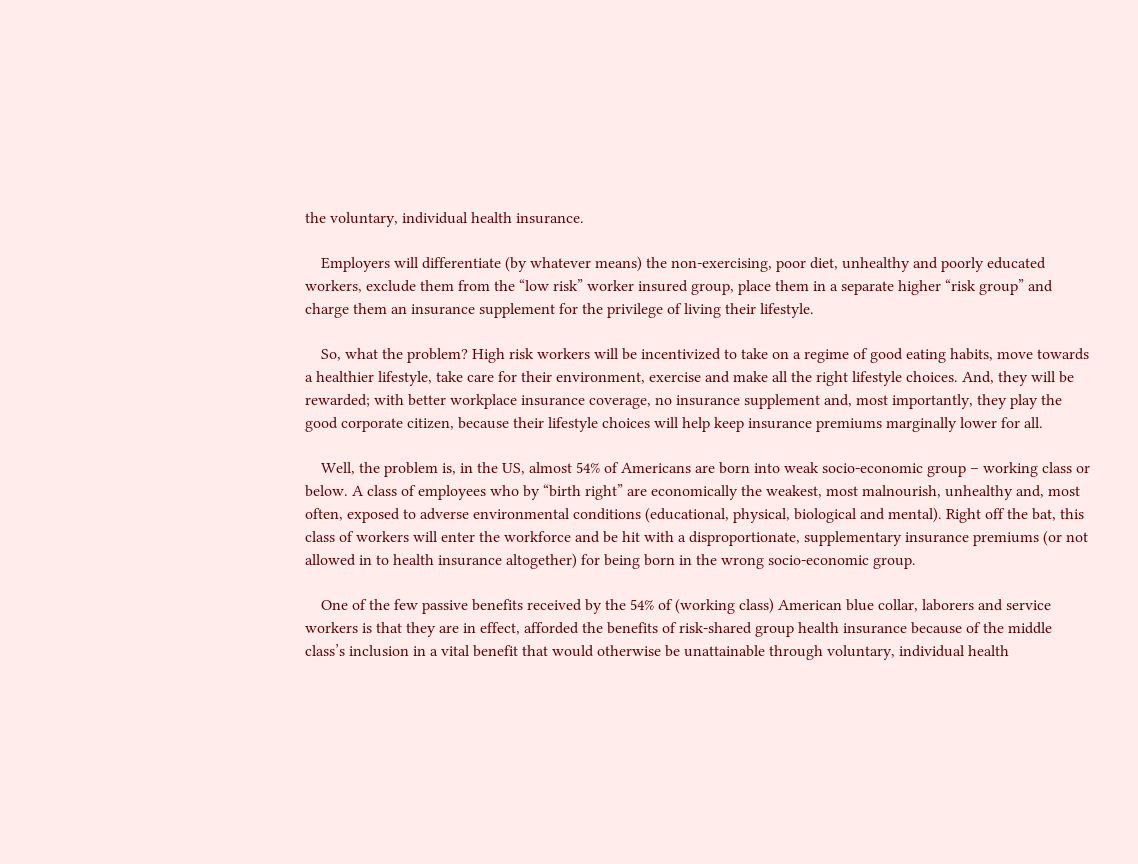the voluntary, individual health insurance.

    Employers will differentiate (by whatever means) the non-exercising, poor diet, unhealthy and poorly educated workers, exclude them from the “low risk” worker insured group, place them in a separate higher “risk group” and charge them an insurance supplement for the privilege of living their lifestyle.

    So, what the problem? High risk workers will be incentivized to take on a regime of good eating habits, move towards a healthier lifestyle, take care for their environment, exercise and make all the right lifestyle choices. And, they will be rewarded; with better workplace insurance coverage, no insurance supplement and, most importantly, they play the good corporate citizen, because their lifestyle choices will help keep insurance premiums marginally lower for all.

    Well, the problem is, in the US, almost 54% of Americans are born into weak socio-economic group – working class or below. A class of employees who by “birth right” are economically the weakest, most malnourish, unhealthy and, most often, exposed to adverse environmental conditions (educational, physical, biological and mental). Right off the bat, this class of workers will enter the workforce and be hit with a disproportionate, supplementary insurance premiums (or not allowed in to health insurance altogether) for being born in the wrong socio-economic group.

    One of the few passive benefits received by the 54% of (working class) American blue collar, laborers and service workers is that they are in effect, afforded the benefits of risk-shared group health insurance because of the middle class’s inclusion in a vital benefit that would otherwise be unattainable through voluntary, individual health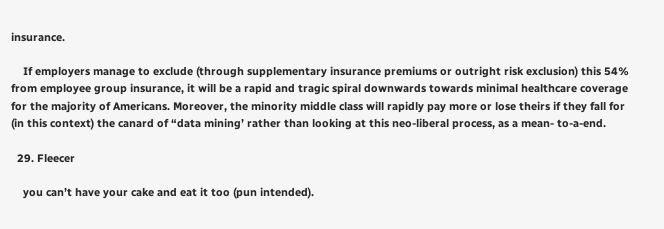insurance.

    If employers manage to exclude (through supplementary insurance premiums or outright risk exclusion) this 54% from employee group insurance, it will be a rapid and tragic spiral downwards towards minimal healthcare coverage for the majority of Americans. Moreover, the minority middle class will rapidly pay more or lose theirs if they fall for (in this context) the canard of “data mining’ rather than looking at this neo-liberal process, as a mean- to-a-end.

  29. Fleecer

    you can’t have your cake and eat it too (pun intended).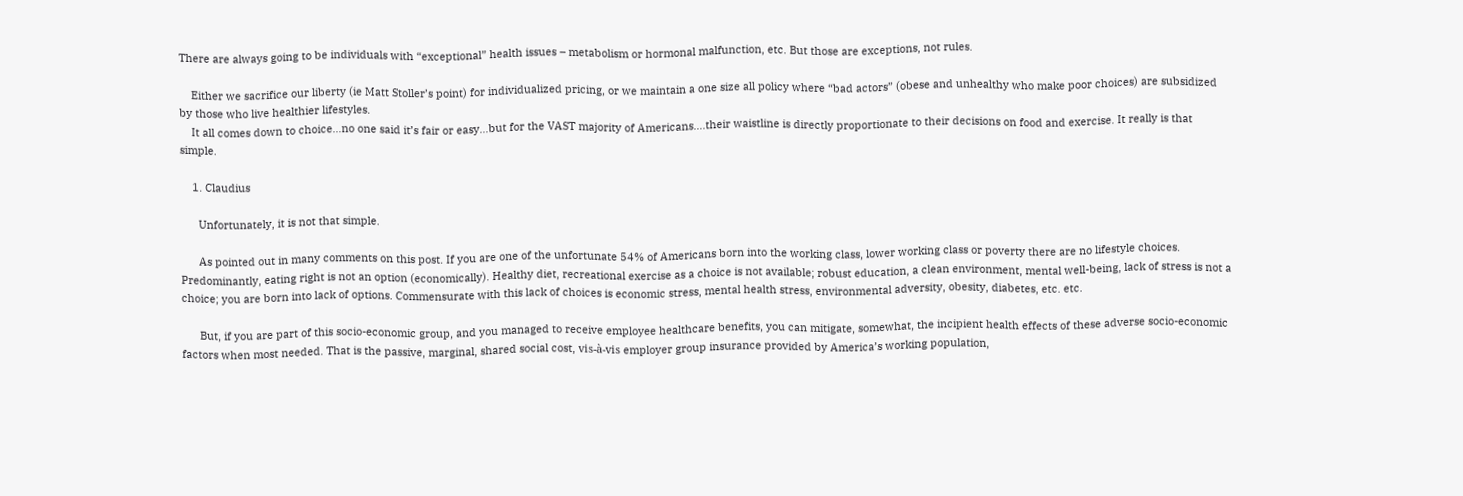There are always going to be individuals with “exceptional” health issues – metabolism or hormonal malfunction, etc. But those are exceptions, not rules.

    Either we sacrifice our liberty (ie Matt Stoller’s point) for individualized pricing, or we maintain a one size all policy where “bad actors” (obese and unhealthy who make poor choices) are subsidized by those who live healthier lifestyles.
    It all comes down to choice…no one said it’s fair or easy…but for the VAST majority of Americans….their waistline is directly proportionate to their decisions on food and exercise. It really is that simple.

    1. Claudius

      Unfortunately, it is not that simple.

      As pointed out in many comments on this post. If you are one of the unfortunate 54% of Americans born into the working class, lower working class or poverty there are no lifestyle choices. Predominantly, eating right is not an option (economically). Healthy diet, recreational exercise as a choice is not available; robust education, a clean environment, mental well-being, lack of stress is not a choice; you are born into lack of options. Commensurate with this lack of choices is economic stress, mental health stress, environmental adversity, obesity, diabetes, etc. etc.

      But, if you are part of this socio-economic group, and you managed to receive employee healthcare benefits, you can mitigate, somewhat, the incipient health effects of these adverse socio-economic factors when most needed. That is the passive, marginal, shared social cost, vis-à-vis employer group insurance provided by America’s working population,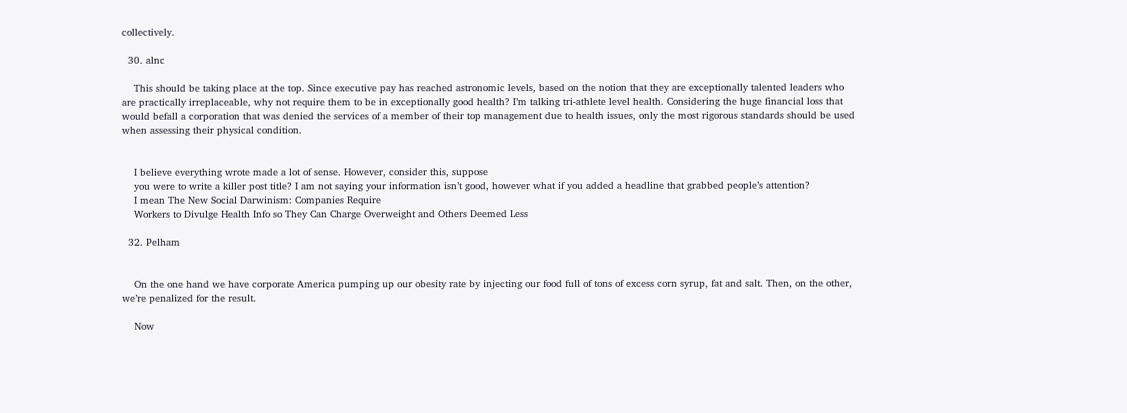collectively.

  30. alnc

    This should be taking place at the top. Since executive pay has reached astronomic levels, based on the notion that they are exceptionally talented leaders who are practically irreplaceable, why not require them to be in exceptionally good health? I’m talking tri-athlete level health. Considering the huge financial loss that would befall a corporation that was denied the services of a member of their top management due to health issues, only the most rigorous standards should be used when assessing their physical condition.


    I believe everything wrote made a lot of sense. However, consider this, suppose
    you were to write a killer post title? I am not saying your information isn’t good, however what if you added a headline that grabbed people’s attention?
    I mean The New Social Darwinism: Companies Require
    Workers to Divulge Health Info so They Can Charge Overweight and Others Deemed Less

  32. Pelham


    On the one hand we have corporate America pumping up our obesity rate by injecting our food full of tons of excess corn syrup, fat and salt. Then, on the other, we’re penalized for the result.

    Now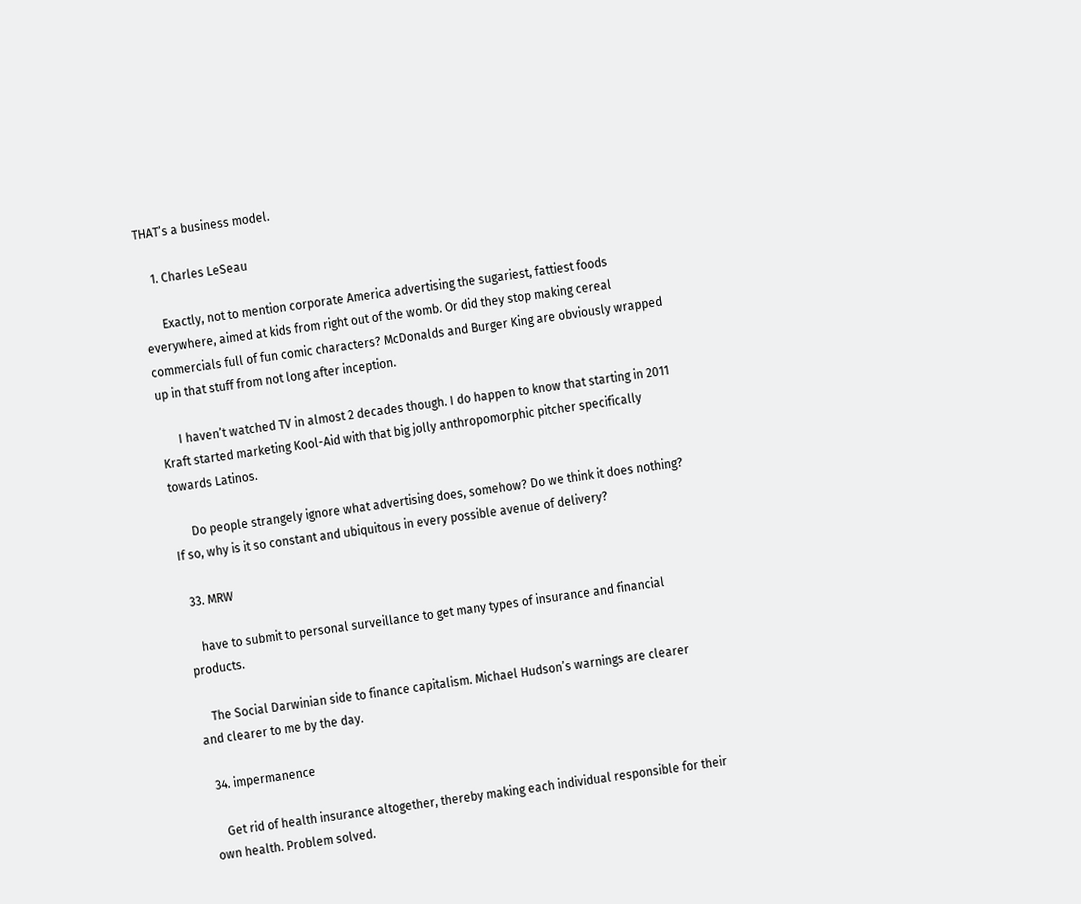THAT’s a business model.

    1. Charles LeSeau

      Exactly, not to mention corporate America advertising the sugariest, fattiest foods everywhere, aimed at kids from right out of the womb. Or did they stop making cereal commercials full of fun comic characters? McDonalds and Burger King are obviously wrapped up in that stuff from not long after inception.

      I haven’t watched TV in almost 2 decades though. I do happen to know that starting in 2011 Kraft started marketing Kool-Aid with that big jolly anthropomorphic pitcher specifically towards Latinos.

      Do people strangely ignore what advertising does, somehow? Do we think it does nothing? If so, why is it so constant and ubiquitous in every possible avenue of delivery?

  33. MRW

    have to submit to personal surveillance to get many types of insurance and financial products.

    The Social Darwinian side to finance capitalism. Michael Hudson’s warnings are clearer and clearer to me by the day.

  34. impermanence

    Get rid of health insurance altogether, thereby making each individual responsible for their own health. Problem solved.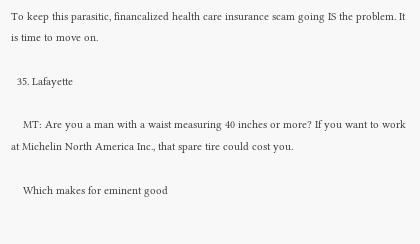To keep this parasitic, financalized health care insurance scam going IS the problem. It is time to move on.

  35. Lafayette

    MT: Are you a man with a waist measuring 40 inches or more? If you want to work at Michelin North America Inc., that spare tire could cost you.

    Which makes for eminent good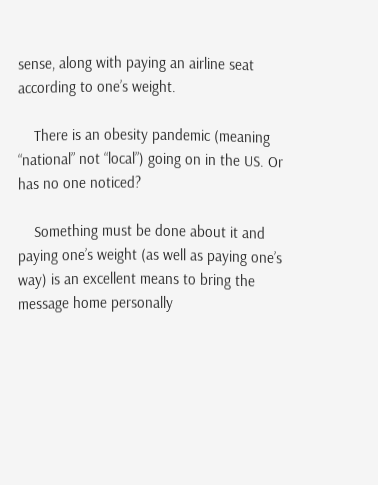sense, along with paying an airline seat according to one’s weight.

    There is an obesity pandemic (meaning “national” not “local”) going on in the US. Or has no one noticed?

    Something must be done about it and paying one’s weight (as well as paying one’s way) is an excellent means to bring the message home personally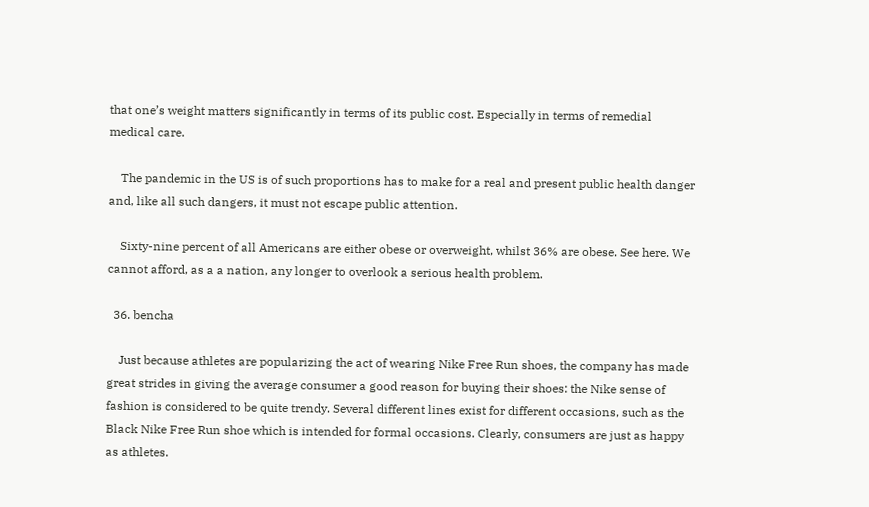that one’s weight matters significantly in terms of its public cost. Especially in terms of remedial medical care.

    The pandemic in the US is of such proportions has to make for a real and present public health danger and, like all such dangers, it must not escape public attention.

    Sixty-nine percent of all Americans are either obese or overweight, whilst 36% are obese. See here. We cannot afford, as a a nation, any longer to overlook a serious health problem.

  36. bencha

    Just because athletes are popularizing the act of wearing Nike Free Run shoes, the company has made great strides in giving the average consumer a good reason for buying their shoes: the Nike sense of fashion is considered to be quite trendy. Several different lines exist for different occasions, such as the Black Nike Free Run shoe which is intended for formal occasions. Clearly, consumers are just as happy as athletes.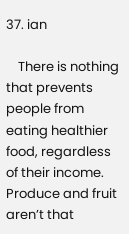37. ian

    There is nothing that prevents people from eating healthier food, regardless of their income. Produce and fruit aren’t that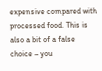expensive compared with processed food. This is also a bit of a false choice – you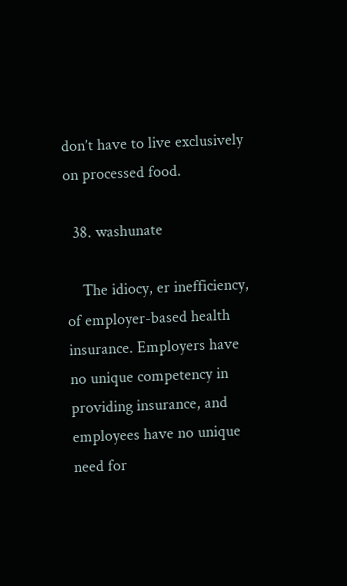don’t have to live exclusively on processed food.

  38. washunate

    The idiocy, er inefficiency, of employer-based health insurance. Employers have no unique competency in providing insurance, and employees have no unique need for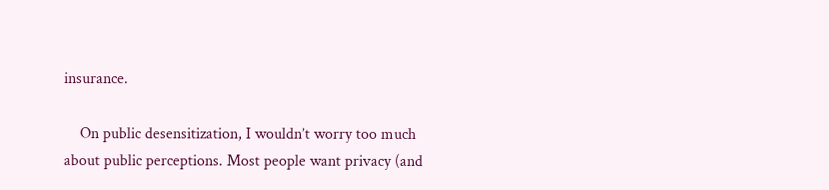insurance.

    On public desensitization, I wouldn’t worry too much about public perceptions. Most people want privacy (and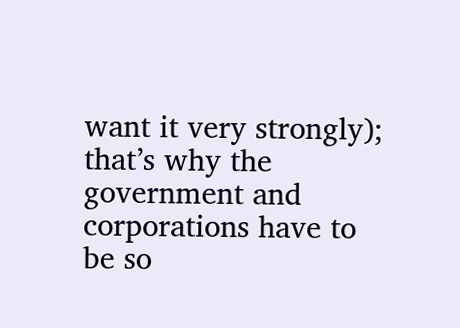want it very strongly); that’s why the government and corporations have to be so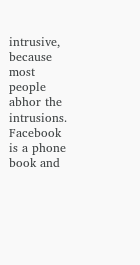intrusive, because most people abhor the intrusions. Facebook is a phone book and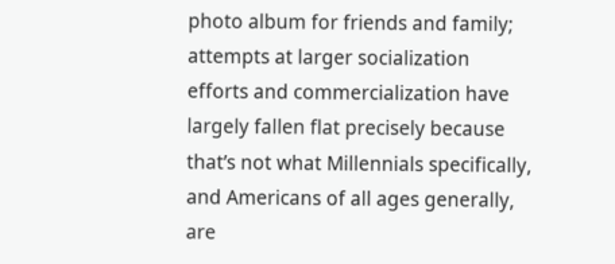photo album for friends and family; attempts at larger socialization efforts and commercialization have largely fallen flat precisely because that’s not what Millennials specifically, and Americans of all ages generally, are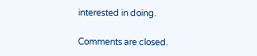interested in doing.

Comments are closed.